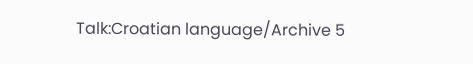Talk:Croatian language/Archive 5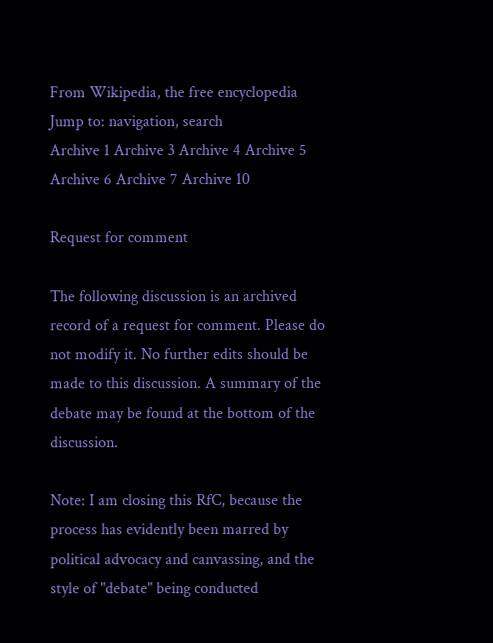From Wikipedia, the free encyclopedia
Jump to: navigation, search
Archive 1 Archive 3 Archive 4 Archive 5 Archive 6 Archive 7 Archive 10

Request for comment

The following discussion is an archived record of a request for comment. Please do not modify it. No further edits should be made to this discussion. A summary of the debate may be found at the bottom of the discussion.

Note: I am closing this RfC, because the process has evidently been marred by political advocacy and canvassing, and the style of "debate" being conducted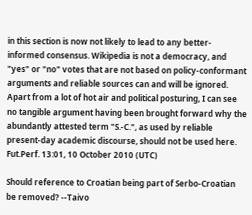in this section is now not likely to lead to any better-informed consensus. Wikipedia is not a democracy, and "yes" or "no" votes that are not based on policy-conformant arguments and reliable sources can and will be ignored. Apart from a lot of hot air and political posturing, I can see no tangible argument having been brought forward why the abundantly attested term "S.-C.", as used by reliable present-day academic discourse, should not be used here. Fut.Perf. 13:01, 10 October 2010 (UTC)

Should reference to Croatian being part of Serbo-Croatian be removed? --Taivo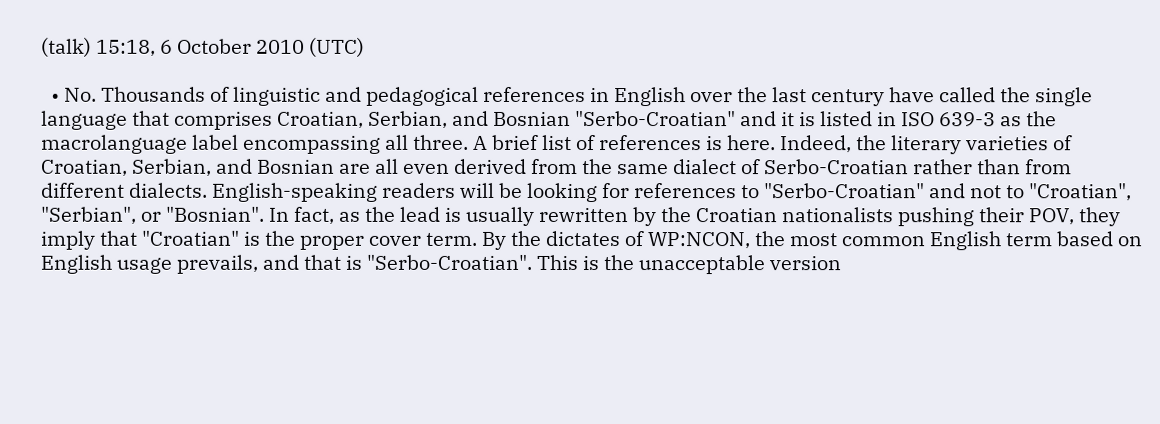(talk) 15:18, 6 October 2010 (UTC)

  • No. Thousands of linguistic and pedagogical references in English over the last century have called the single language that comprises Croatian, Serbian, and Bosnian "Serbo-Croatian" and it is listed in ISO 639-3 as the macrolanguage label encompassing all three. A brief list of references is here. Indeed, the literary varieties of Croatian, Serbian, and Bosnian are all even derived from the same dialect of Serbo-Croatian rather than from different dialects. English-speaking readers will be looking for references to "Serbo-Croatian" and not to "Croatian", "Serbian", or "Bosnian". In fact, as the lead is usually rewritten by the Croatian nationalists pushing their POV, they imply that "Croatian" is the proper cover term. By the dictates of WP:NCON, the most common English term based on English usage prevails, and that is "Serbo-Croatian". This is the unacceptable version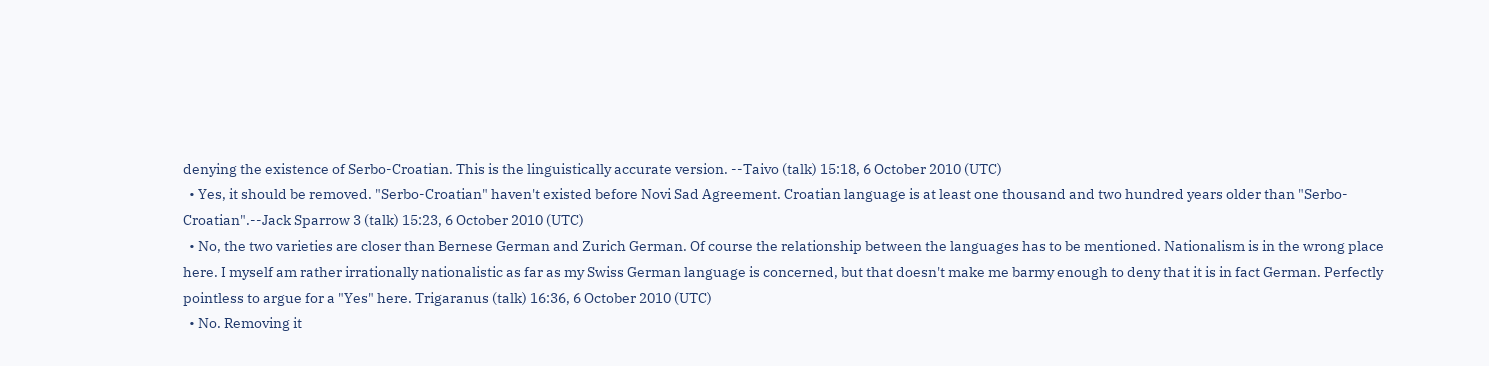denying the existence of Serbo-Croatian. This is the linguistically accurate version. --Taivo (talk) 15:18, 6 October 2010 (UTC)
  • Yes, it should be removed. "Serbo-Croatian" haven't existed before Novi Sad Agreement. Croatian language is at least one thousand and two hundred years older than "Serbo-Croatian".--Jack Sparrow 3 (talk) 15:23, 6 October 2010 (UTC)
  • No, the two varieties are closer than Bernese German and Zurich German. Of course the relationship between the languages has to be mentioned. Nationalism is in the wrong place here. I myself am rather irrationally nationalistic as far as my Swiss German language is concerned, but that doesn't make me barmy enough to deny that it is in fact German. Perfectly pointless to argue for a "Yes" here. Trigaranus (talk) 16:36, 6 October 2010 (UTC)
  • No. Removing it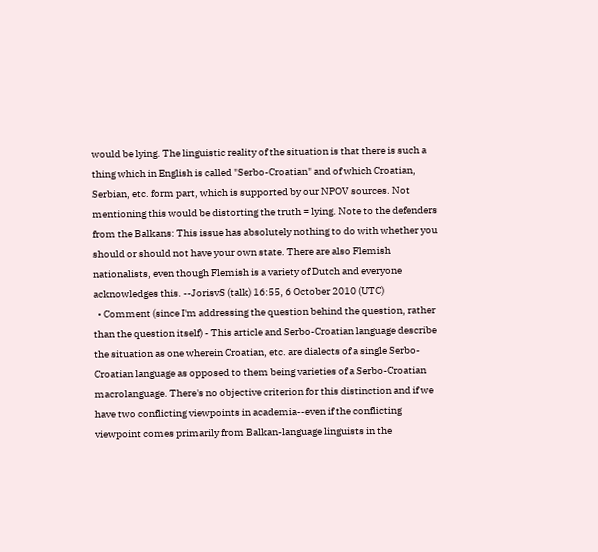would be lying. The linguistic reality of the situation is that there is such a thing which in English is called "Serbo-Croatian" and of which Croatian, Serbian, etc. form part, which is supported by our NPOV sources. Not mentioning this would be distorting the truth = lying. Note to the defenders from the Balkans: This issue has absolutely nothing to do with whether you should or should not have your own state. There are also Flemish nationalists, even though Flemish is a variety of Dutch and everyone acknowledges this. --JorisvS (talk) 16:55, 6 October 2010 (UTC)
  • Comment (since I'm addressing the question behind the question, rather than the question itself) - This article and Serbo-Croatian language describe the situation as one wherein Croatian, etc. are dialects of a single Serbo-Croatian language as opposed to them being varieties of a Serbo-Croatian macrolanguage. There's no objective criterion for this distinction and if we have two conflicting viewpoints in academia--even if the conflicting viewpoint comes primarily from Balkan-language linguists in the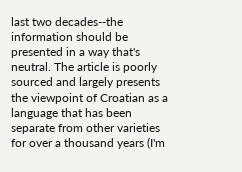last two decades--the information should be presented in a way that's neutral. The article is poorly sourced and largely presents the viewpoint of Croatian as a language that has been separate from other varieties for over a thousand years (I'm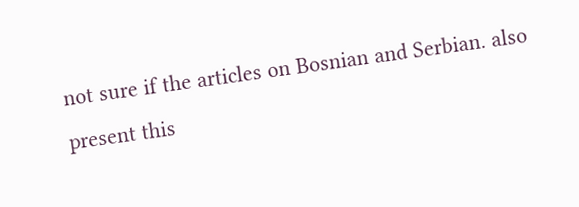not sure if the articles on Bosnian and Serbian. also present this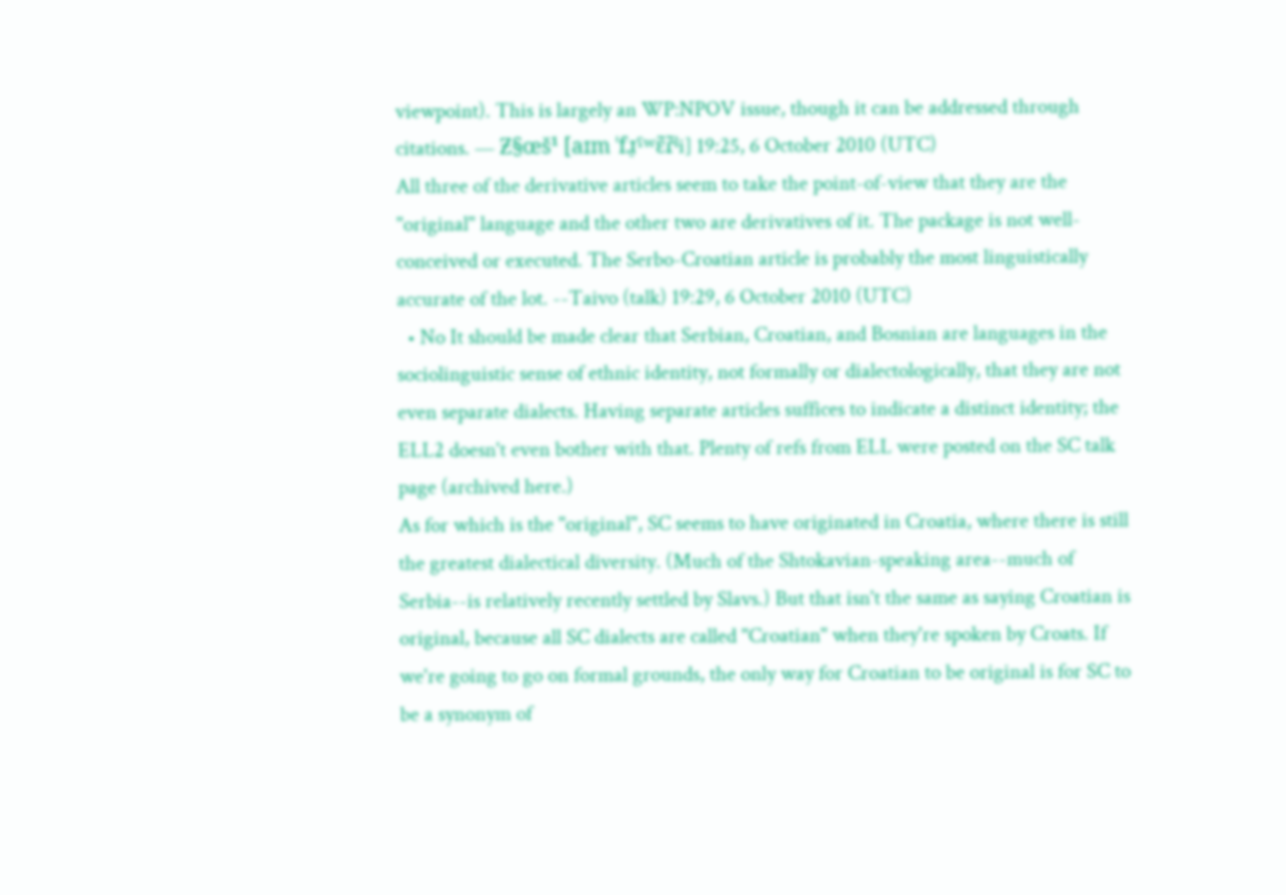viewpoint). This is largely an WP:NPOV issue, though it can be addressed through citations. — Ƶ§œš¹ [aɪm ˈfɹ̠ˤʷɛ̃ɾ̃ˡi] 19:25, 6 October 2010 (UTC)
All three of the derivative articles seem to take the point-of-view that they are the "original" language and the other two are derivatives of it. The package is not well-conceived or executed. The Serbo-Croatian article is probably the most linguistically accurate of the lot. --Taivo (talk) 19:29, 6 October 2010 (UTC)
  • No It should be made clear that Serbian, Croatian, and Bosnian are languages in the sociolinguistic sense of ethnic identity, not formally or dialectologically, that they are not even separate dialects. Having separate articles suffices to indicate a distinct identity; the ELL2 doesn't even bother with that. Plenty of refs from ELL were posted on the SC talk page (archived here.)
As for which is the "original", SC seems to have originated in Croatia, where there is still the greatest dialectical diversity. (Much of the Shtokavian-speaking area--much of Serbia--is relatively recently settled by Slavs.) But that isn't the same as saying Croatian is original, because all SC dialects are called "Croatian" when they're spoken by Croats. If we're going to go on formal grounds, the only way for Croatian to be original is for SC to be a synonym of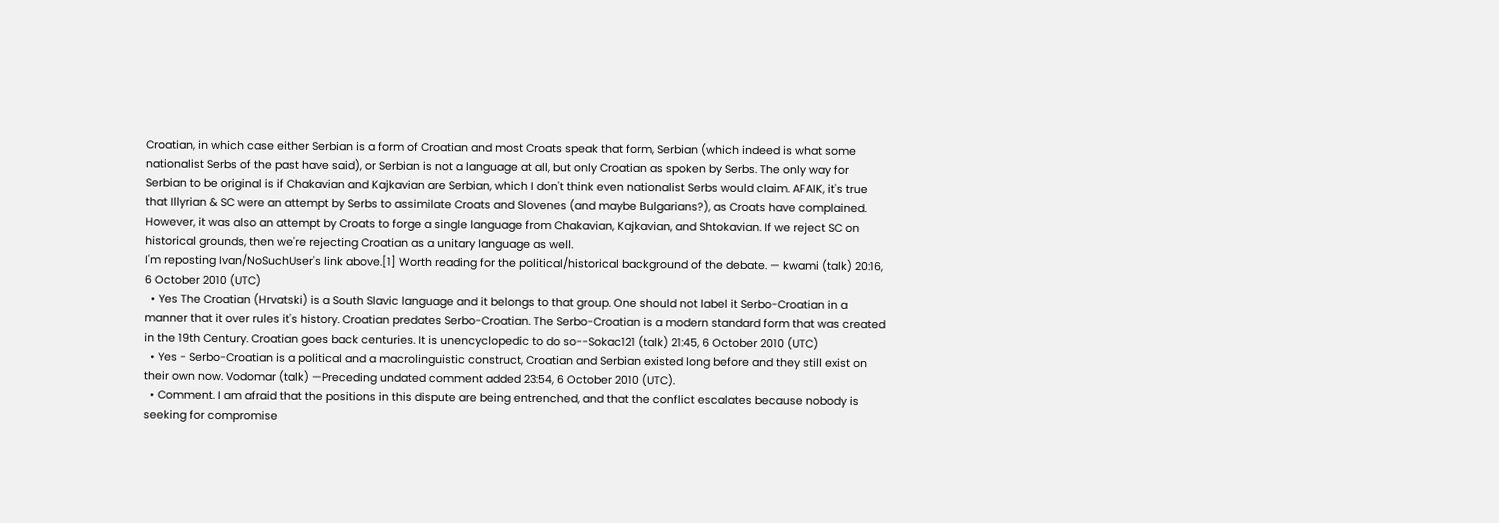Croatian, in which case either Serbian is a form of Croatian and most Croats speak that form, Serbian (which indeed is what some nationalist Serbs of the past have said), or Serbian is not a language at all, but only Croatian as spoken by Serbs. The only way for Serbian to be original is if Chakavian and Kajkavian are Serbian, which I don't think even nationalist Serbs would claim. AFAIK, it's true that Illyrian & SC were an attempt by Serbs to assimilate Croats and Slovenes (and maybe Bulgarians?), as Croats have complained. However, it was also an attempt by Croats to forge a single language from Chakavian, Kajkavian, and Shtokavian. If we reject SC on historical grounds, then we're rejecting Croatian as a unitary language as well.
I'm reposting Ivan/NoSuchUser's link above.[1] Worth reading for the political/historical background of the debate. — kwami (talk) 20:16, 6 October 2010 (UTC)
  • Yes The Croatian (Hrvatski) is a South Slavic language and it belongs to that group. One should not label it Serbo-Croatian in a manner that it over rules it's history. Croatian predates Serbo-Croatian. The Serbo-Croatian is a modern standard form that was created in the 19th Century. Croatian goes back centuries. It is unencyclopedic to do so--Sokac121 (talk) 21:45, 6 October 2010 (UTC)
  • Yes - Serbo-Croatian is a political and a macrolinguistic construct, Croatian and Serbian existed long before and they still exist on their own now. Vodomar (talk) —Preceding undated comment added 23:54, 6 October 2010 (UTC).
  • Comment. I am afraid that the positions in this dispute are being entrenched, and that the conflict escalates because nobody is seeking for compromise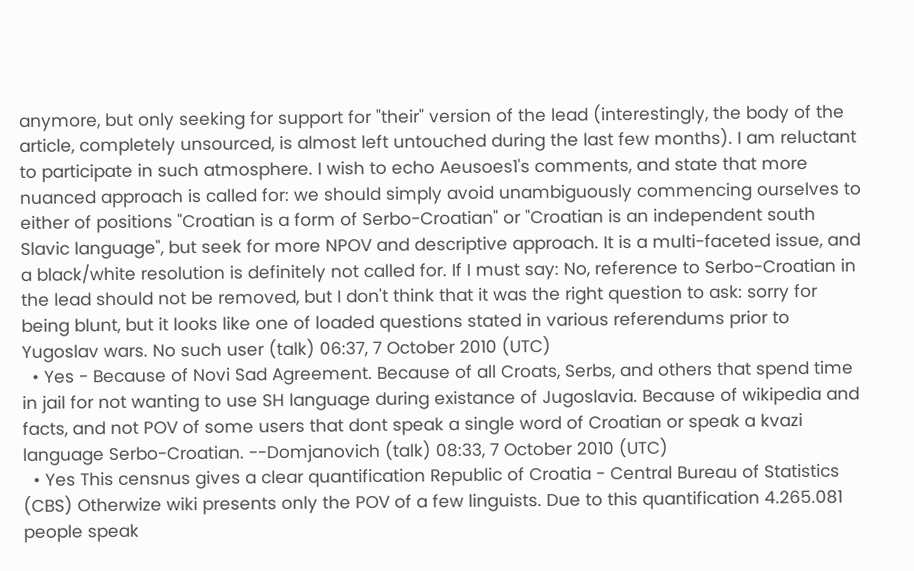anymore, but only seeking for support for "their" version of the lead (interestingly, the body of the article, completely unsourced, is almost left untouched during the last few months). I am reluctant to participate in such atmosphere. I wish to echo Aeusoes1's comments, and state that more nuanced approach is called for: we should simply avoid unambiguously commencing ourselves to either of positions "Croatian is a form of Serbo-Croatian" or "Croatian is an independent south Slavic language", but seek for more NPOV and descriptive approach. It is a multi-faceted issue, and a black/white resolution is definitely not called for. If I must say: No, reference to Serbo-Croatian in the lead should not be removed, but I don't think that it was the right question to ask: sorry for being blunt, but it looks like one of loaded questions stated in various referendums prior to Yugoslav wars. No such user (talk) 06:37, 7 October 2010 (UTC)
  • Yes - Because of Novi Sad Agreement. Because of all Croats, Serbs, and others that spend time in jail for not wanting to use SH language during existance of Jugoslavia. Because of wikipedia and facts, and not POV of some users that dont speak a single word of Croatian or speak a kvazi language Serbo-Croatian. --Domjanovich (talk) 08:33, 7 October 2010 (UTC)
  • Yes This censnus gives a clear quantification Republic of Croatia - Central Bureau of Statistics (CBS) Otherwize wiki presents only the POV of a few linguists. Due to this quantification 4.265.081 people speak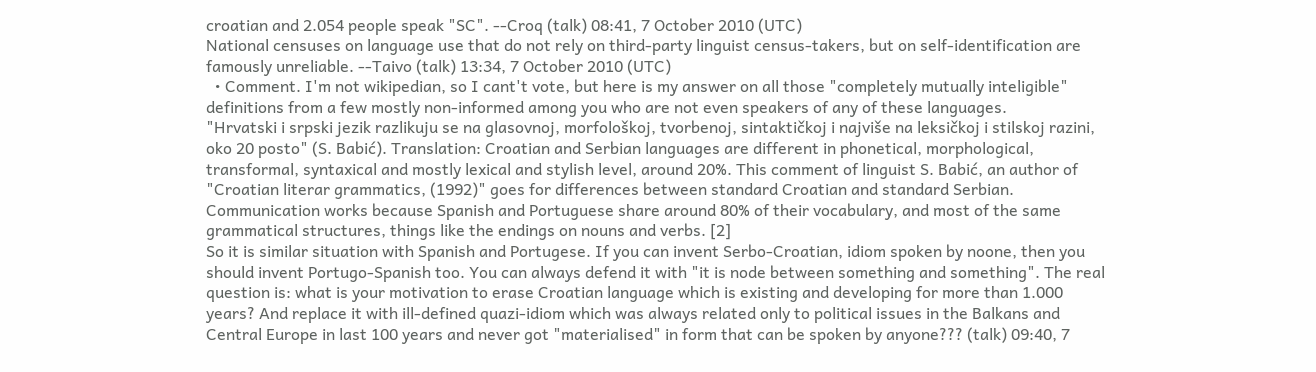croatian and 2.054 people speak "SC". --Croq (talk) 08:41, 7 October 2010 (UTC)
National censuses on language use that do not rely on third-party linguist census-takers, but on self-identification are famously unreliable. --Taivo (talk) 13:34, 7 October 2010 (UTC)
  • Comment. I'm not wikipedian, so I cant't vote, but here is my answer on all those "completely mutually inteligible" definitions from a few mostly non-informed among you who are not even speakers of any of these languages.
"Hrvatski i srpski jezik razlikuju se na glasovnoj, morfološkoj, tvorbenoj, sintaktičkoj i najviše na leksičkoj i stilskoj razini, oko 20 posto" (S. Babić). Translation: Croatian and Serbian languages are different in phonetical, morphological, transformal, syntaxical and mostly lexical and stylish level, around 20%. This comment of linguist S. Babić, an author of "Croatian literar grammatics, (1992)" goes for differences between standard Croatian and standard Serbian.
Communication works because Spanish and Portuguese share around 80% of their vocabulary, and most of the same grammatical structures, things like the endings on nouns and verbs. [2]
So it is similar situation with Spanish and Portugese. If you can invent Serbo-Croatian, idiom spoken by noone, then you should invent Portugo-Spanish too. You can always defend it with "it is node between something and something". The real question is: what is your motivation to erase Croatian language which is existing and developing for more than 1.000 years? And replace it with ill-defined quazi-idiom which was always related only to political issues in the Balkans and Central Europe in last 100 years and never got "materialised" in form that can be spoken by anyone??? (talk) 09:40, 7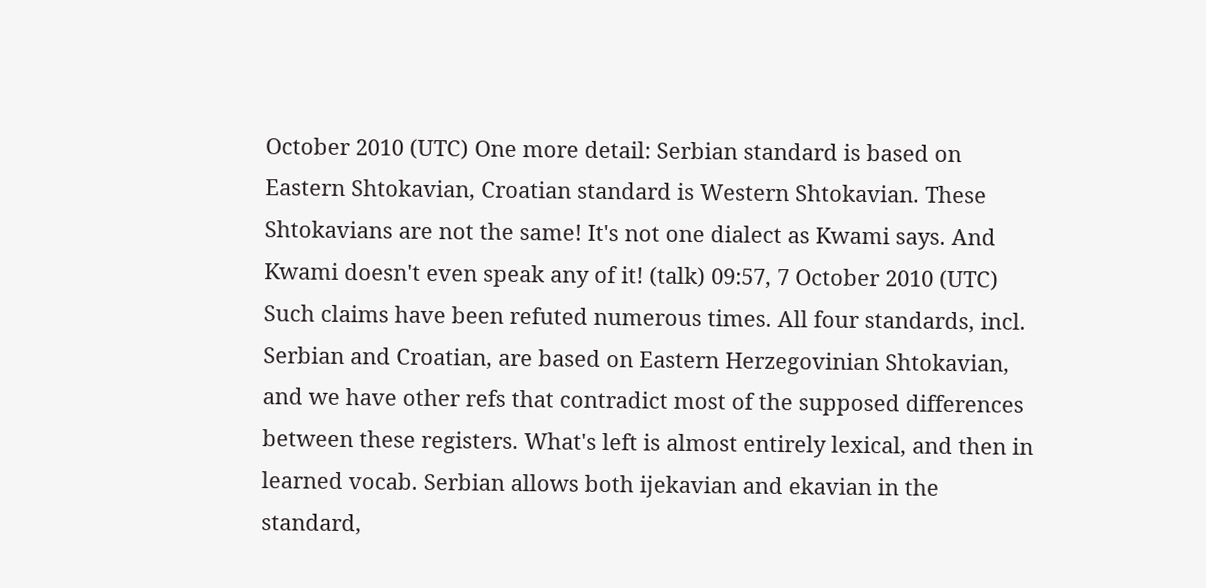October 2010 (UTC) One more detail: Serbian standard is based on Eastern Shtokavian, Croatian standard is Western Shtokavian. These Shtokavians are not the same! It's not one dialect as Kwami says. And Kwami doesn't even speak any of it! (talk) 09:57, 7 October 2010 (UTC)
Such claims have been refuted numerous times. All four standards, incl. Serbian and Croatian, are based on Eastern Herzegovinian Shtokavian, and we have other refs that contradict most of the supposed differences between these registers. What's left is almost entirely lexical, and then in learned vocab. Serbian allows both ijekavian and ekavian in the standard,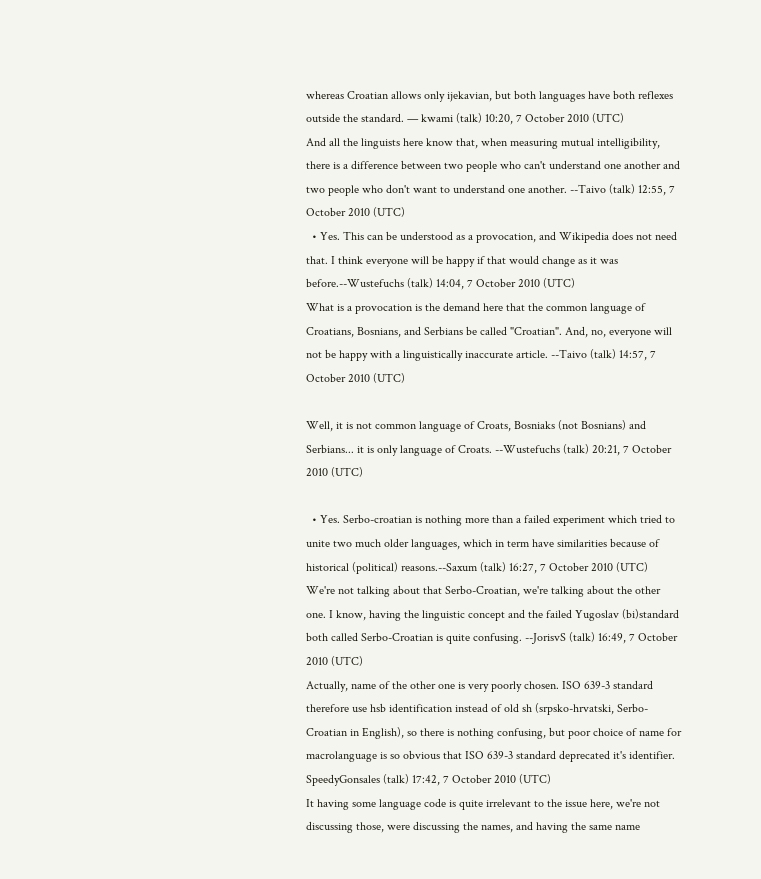whereas Croatian allows only ijekavian, but both languages have both reflexes outside the standard. — kwami (talk) 10:20, 7 October 2010 (UTC)
And all the linguists here know that, when measuring mutual intelligibility, there is a difference between two people who can't understand one another and two people who don't want to understand one another. --Taivo (talk) 12:55, 7 October 2010 (UTC)
  • Yes. This can be understood as a provocation, and Wikipedia does not need that. I think everyone will be happy if that would change as it was before.--Wustefuchs (talk) 14:04, 7 October 2010 (UTC)
What is a provocation is the demand here that the common language of Croatians, Bosnians, and Serbians be called "Croatian". And, no, everyone will not be happy with a linguistically inaccurate article. --Taivo (talk) 14:57, 7 October 2010 (UTC)

Well, it is not common language of Croats, Bosniaks (not Bosnians) and Serbians... it is only language of Croats. --Wustefuchs (talk) 20:21, 7 October 2010 (UTC)

  • Yes. Serbo-croatian is nothing more than a failed experiment which tried to unite two much older languages, which in term have similarities because of historical (political) reasons.--Saxum (talk) 16:27, 7 October 2010 (UTC)
We're not talking about that Serbo-Croatian, we're talking about the other one. I know, having the linguistic concept and the failed Yugoslav (bi)standard both called Serbo-Croatian is quite confusing. --JorisvS (talk) 16:49, 7 October 2010 (UTC)
Actually, name of the other one is very poorly chosen. ISO 639-3 standard therefore use hsb identification instead of old sh (srpsko-hrvatski, Serbo-Croatian in English), so there is nothing confusing, but poor choice of name for macrolanguage is so obvious that ISO 639-3 standard deprecated it's identifier. SpeedyGonsales (talk) 17:42, 7 October 2010 (UTC)
It having some language code is quite irrelevant to the issue here, we're not discussing those, were discussing the names, and having the same name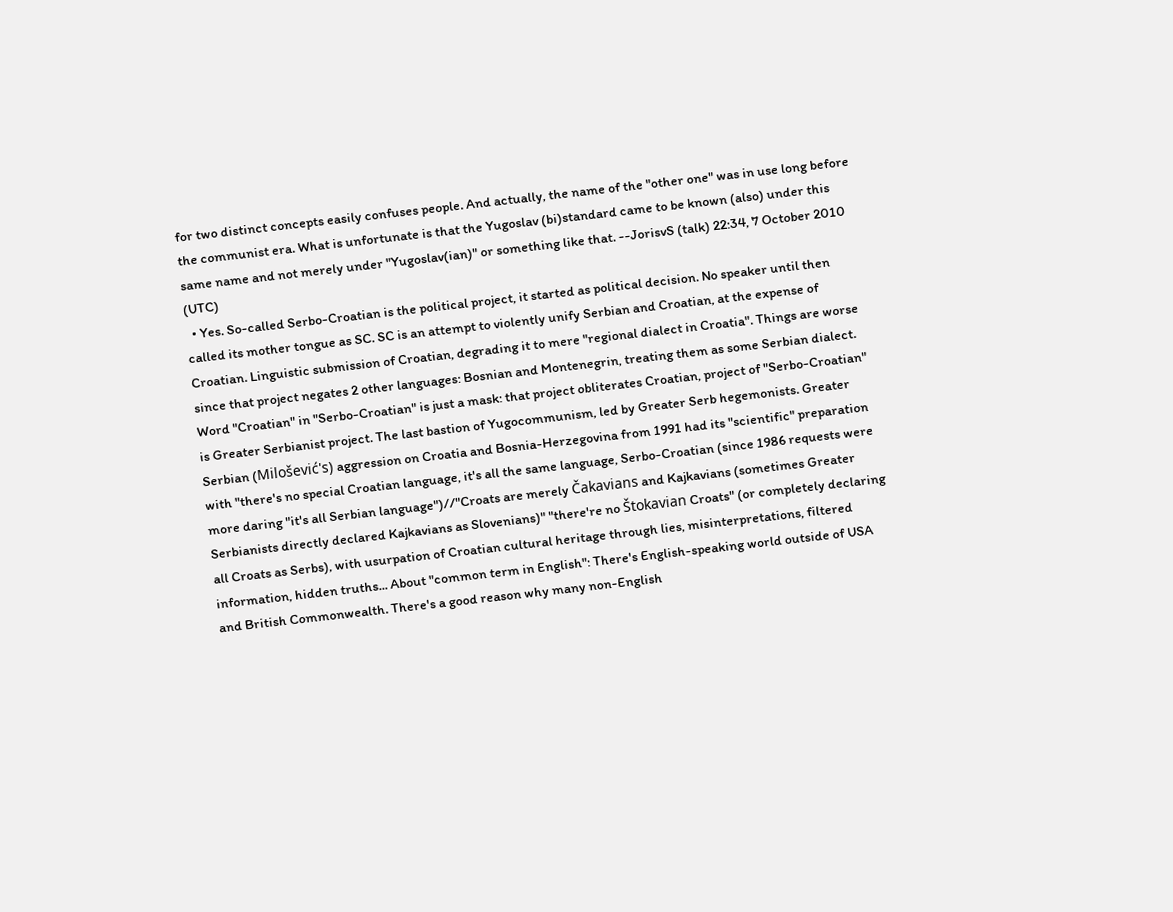for two distinct concepts easily confuses people. And actually, the name of the "other one" was in use long before the communist era. What is unfortunate is that the Yugoslav (bi)standard came to be known (also) under this same name and not merely under "Yugoslav(ian)" or something like that. --JorisvS (talk) 22:34, 7 October 2010 (UTC)
  • Yes. So-called Serbo-Croatian is the political project, it started as political decision. No speaker until then called its mother tongue as SC. SC is an attempt to violently unify Serbian and Croatian, at the expense of Croatian. Linguistic submission of Croatian, degrading it to mere "regional dialect in Croatia". Things are worse since that project negates 2 other languages: Bosnian and Montenegrin, treating them as some Serbian dialect. Word "Croatian" in "Serbo-Croatian" is just a mask: that project obliterates Croatian, project of "Serbo-Croatian" is Greater Serbianist project. The last bastion of Yugocommunism, led by Greater Serb hegemonists. Greater Serbian (Milošević's) aggression on Croatia and Bosnia-Herzegovina from 1991 had its "scientific" preparation with "there's no special Croatian language, it's all the same language, Serbo-Croatian (since 1986 requests were more daring "it's all Serbian language")//"Croats are merely Čakavians and Kajkavians (sometimes Greater Serbianists directly declared Kajkavians as Slovenians)" "there're no Štokavian Croats" (or completely declaring all Croats as Serbs), with usurpation of Croatian cultural heritage through lies, misinterpretations, filtered information, hidden truths... About "common term in English": There's English-speaking world outside of USA and British Commonwealth. There's a good reason why many non-English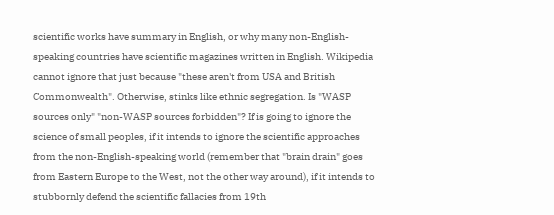scientific works have summary in English, or why many non-English-speaking countries have scientific magazines written in English. Wikipedia cannot ignore that just because "these aren't from USA and British Commonwealth". Otherwise, stinks like ethnic segregation. Is "WASP sources only" "non-WASP sources forbidden"? If is going to ignore the science of small peoples, if it intends to ignore the scientific approaches from the non-English-speaking world (remember that "brain drain" goes from Eastern Europe to the West, not the other way around), if it intends to stubbornly defend the scientific fallacies from 19th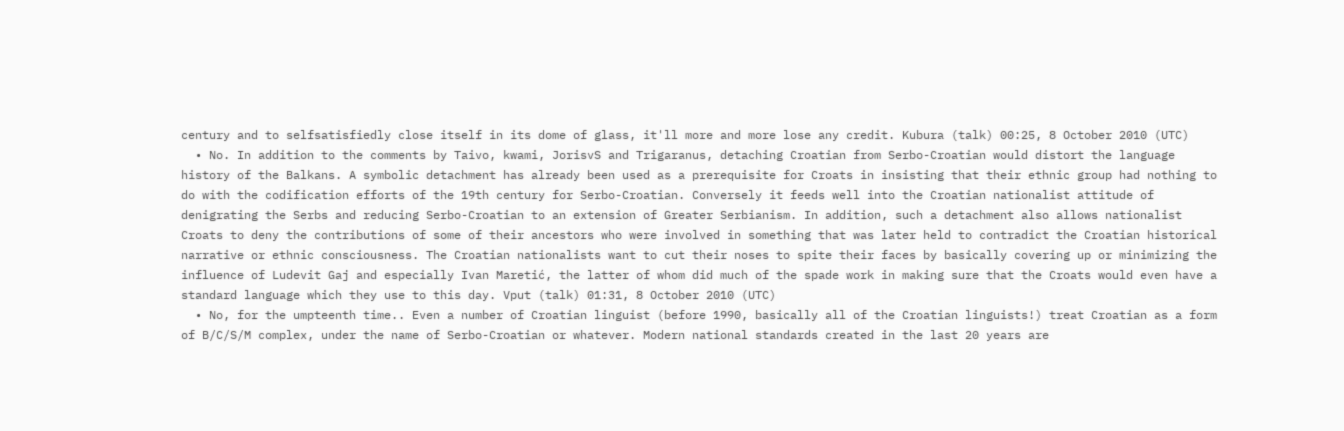century and to selfsatisfiedly close itself in its dome of glass, it'll more and more lose any credit. Kubura (talk) 00:25, 8 October 2010 (UTC)
  • No. In addition to the comments by Taivo, kwami, JorisvS and Trigaranus, detaching Croatian from Serbo-Croatian would distort the language history of the Balkans. A symbolic detachment has already been used as a prerequisite for Croats in insisting that their ethnic group had nothing to do with the codification efforts of the 19th century for Serbo-Croatian. Conversely it feeds well into the Croatian nationalist attitude of denigrating the Serbs and reducing Serbo-Croatian to an extension of Greater Serbianism. In addition, such a detachment also allows nationalist Croats to deny the contributions of some of their ancestors who were involved in something that was later held to contradict the Croatian historical narrative or ethnic consciousness. The Croatian nationalists want to cut their noses to spite their faces by basically covering up or minimizing the influence of Ludevit Gaj and especially Ivan Maretić, the latter of whom did much of the spade work in making sure that the Croats would even have a standard language which they use to this day. Vput (talk) 01:31, 8 October 2010 (UTC)
  • No, for the umpteenth time.. Even a number of Croatian linguist (before 1990, basically all of the Croatian linguists!) treat Croatian as a form of B/C/S/M complex, under the name of Serbo-Croatian or whatever. Modern national standards created in the last 20 years are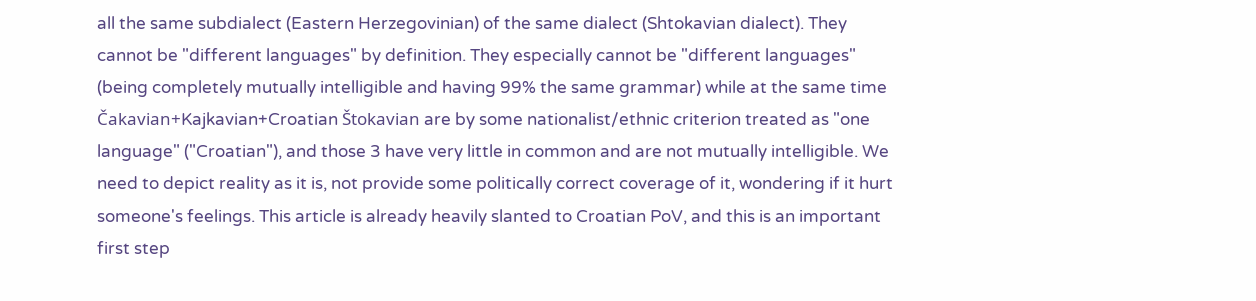all the same subdialect (Eastern Herzegovinian) of the same dialect (Shtokavian dialect). They cannot be "different languages" by definition. They especially cannot be "different languages" (being completely mutually intelligible and having 99% the same grammar) while at the same time Čakavian+Kajkavian+Croatian Štokavian are by some nationalist/ethnic criterion treated as "one language" ("Croatian"), and those 3 have very little in common and are not mutually intelligible. We need to depict reality as it is, not provide some politically correct coverage of it, wondering if it hurt someone's feelings. This article is already heavily slanted to Croatian PoV, and this is an important first step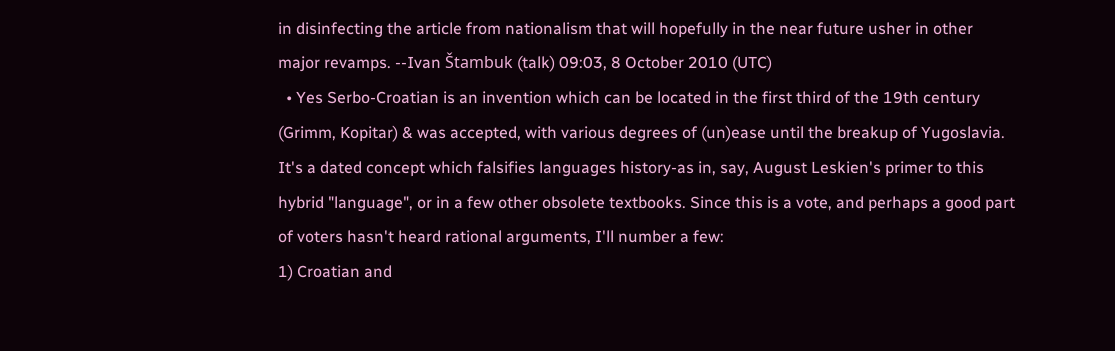in disinfecting the article from nationalism that will hopefully in the near future usher in other major revamps. --Ivan Štambuk (talk) 09:03, 8 October 2010 (UTC)
  • Yes Serbo-Croatian is an invention which can be located in the first third of the 19th century (Grimm, Kopitar) & was accepted, with various degrees of (un)ease until the breakup of Yugoslavia. It's a dated concept which falsifies languages history-as in, say, August Leskien's primer to this hybrid "language", or in a few other obsolete textbooks. Since this is a vote, and perhaps a good part of voters hasn't heard rational arguments, I'll number a few:
1) Croatian and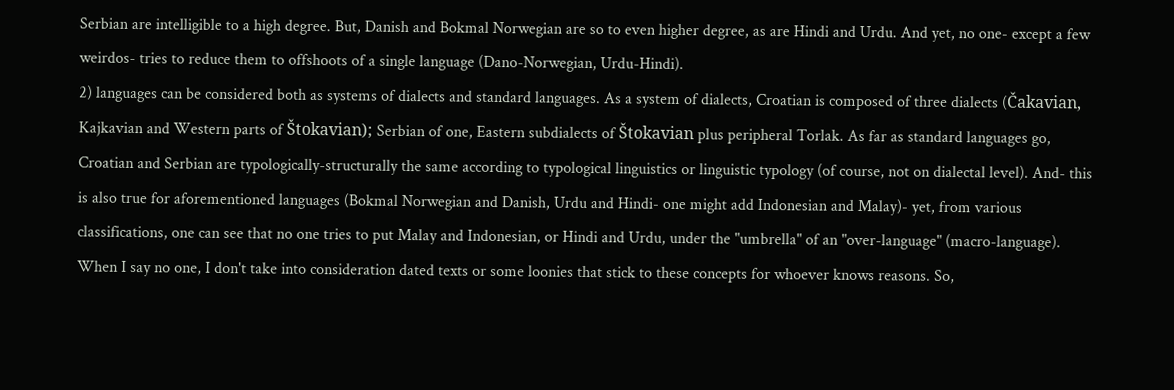Serbian are intelligible to a high degree. But, Danish and Bokmal Norwegian are so to even higher degree, as are Hindi and Urdu. And yet, no one- except a few weirdos- tries to reduce them to offshoots of a single language (Dano-Norwegian, Urdu-Hindi).
2) languages can be considered both as systems of dialects and standard languages. As a system of dialects, Croatian is composed of three dialects (Čakavian, Kajkavian and Western parts of Štokavian); Serbian of one, Eastern subdialects of Štokavian plus peripheral Torlak. As far as standard languages go, Croatian and Serbian are typologically-structurally the same according to typological linguistics or linguistic typology (of course, not on dialectal level). And- this is also true for aforementioned languages (Bokmal Norwegian and Danish, Urdu and Hindi- one might add Indonesian and Malay)- yet, from various classifications, one can see that no one tries to put Malay and Indonesian, or Hindi and Urdu, under the "umbrella" of an "over-language" (macro-language). When I say no one, I don't take into consideration dated texts or some loonies that stick to these concepts for whoever knows reasons. So,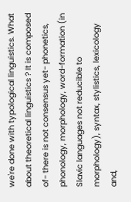we're done with typological linguistics. What about theoretical linguistics ? It is composed of- there is not consensus yet- phonetics, phonology, morphology, word-formation (in Slavic languages not reducible to morphology), syntax, stylistics, lexicology and,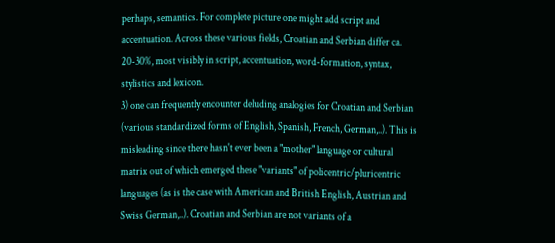perhaps, semantics. For complete picture one might add script and accentuation. Across these various fields, Croatian and Serbian differ ca. 20-30%, most visibly in script, accentuation, word-formation, syntax, stylistics and lexicon.
3) one can frequently encounter deluding analogies for Croatian and Serbian (various standardized forms of English, Spanish, French, German,..). This is misleading since there hasn't ever been a "mother" language or cultural matrix out of which emerged these "variants" of policentric/pluricentric languages (as is the case with American and British English, Austrian and Swiss German,..). Croatian and Serbian are not variants of a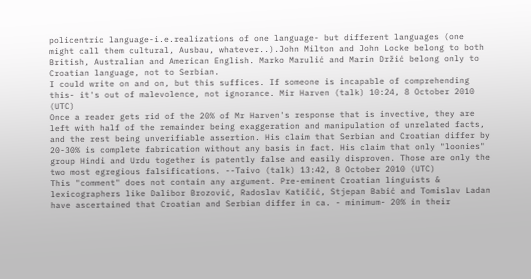policentric language-i.e.realizations of one language- but different languages (one might call them cultural, Ausbau, whatever..).John Milton and John Locke belong to both British, Australian and American English. Marko Marulić and Marin Držić belong only to Croatian language, not to Serbian.
I could write on and on, but this suffices. If someone is incapable of comprehending this- it's out of malevolence, not ignorance. Mir Harven (talk) 10:24, 8 October 2010 (UTC)
Once a reader gets rid of the 20% of Mr Harven's response that is invective, they are left with half of the remainder being exaggeration and manipulation of unrelated facts, and the rest being unverifiable assertion. His claim that Serbian and Croatian differ by 20-30% is complete fabrication without any basis in fact. His claim that only "loonies" group Hindi and Urdu together is patently false and easily disproven. Those are only the two most egregious falsifications. --Taivo (talk) 13:42, 8 October 2010 (UTC)
This "comment" does not contain any argument. Pre-eminent Croatian linguists & lexicographers like Dalibor Brozović, Radoslav Katičić, Stjepan Babić and Tomislav Ladan have ascertained that Croatian and Serbian differ in ca. - minimum- 20% in their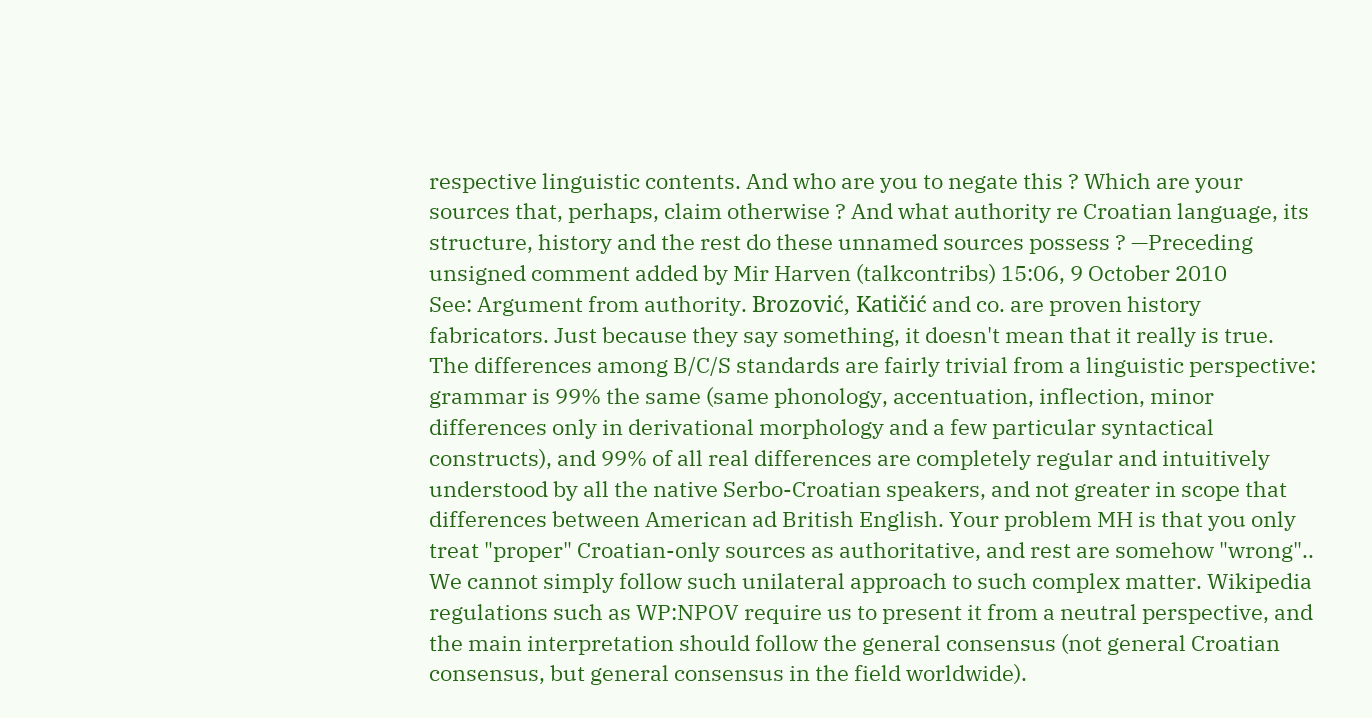respective linguistic contents. And who are you to negate this ? Which are your sources that, perhaps, claim otherwise ? And what authority re Croatian language, its structure, history and the rest do these unnamed sources possess ? —Preceding unsigned comment added by Mir Harven (talkcontribs) 15:06, 9 October 2010
See: Argument from authority. Brozović, Katičić and co. are proven history fabricators. Just because they say something, it doesn't mean that it really is true. The differences among B/C/S standards are fairly trivial from a linguistic perspective: grammar is 99% the same (same phonology, accentuation, inflection, minor differences only in derivational morphology and a few particular syntactical constructs), and 99% of all real differences are completely regular and intuitively understood by all the native Serbo-Croatian speakers, and not greater in scope that differences between American ad British English. Your problem MH is that you only treat "proper" Croatian-only sources as authoritative, and rest are somehow "wrong".. We cannot simply follow such unilateral approach to such complex matter. Wikipedia regulations such as WP:NPOV require us to present it from a neutral perspective, and the main interpretation should follow the general consensus (not general Croatian consensus, but general consensus in the field worldwide).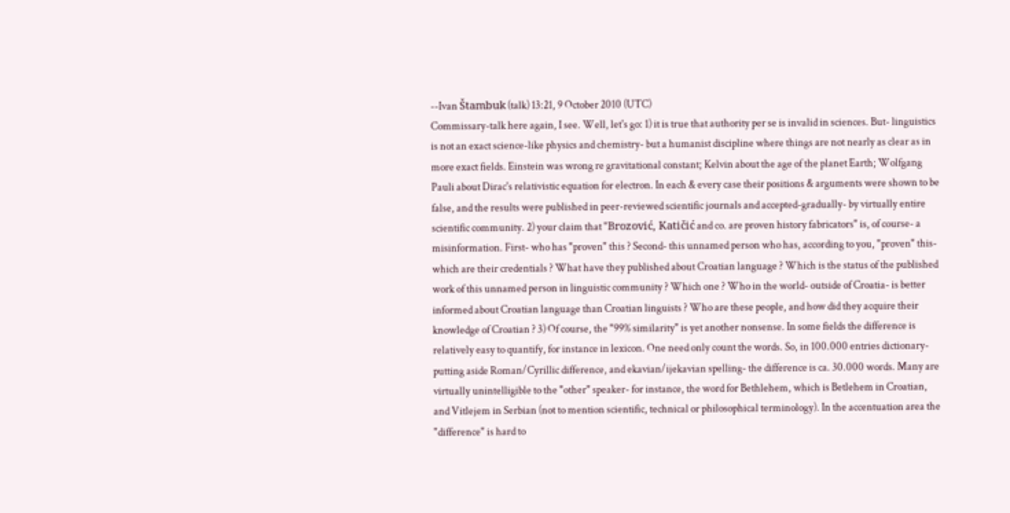--Ivan Štambuk (talk) 13:21, 9 October 2010 (UTC)
Commissary-talk here again, I see. Well, let's go: 1) it is true that authority per se is invalid in sciences. But- linguistics is not an exact science-like physics and chemistry- but a humanist discipline where things are not nearly as clear as in more exact fields. Einstein was wrong re gravitational constant; Kelvin about the age of the planet Earth; Wolfgang Pauli about Dirac's relativistic equation for electron. In each & every case their positions & arguments were shown to be false, and the results were published in peer-reviewed scientific journals and accepted-gradually- by virtually entire scientific community. 2) your claim that "Brozović, Katičić and co. are proven history fabricators" is, of course- a misinformation. First- who has "proven" this ? Second- this unnamed person who has, according to you, "proven" this- which are their credentials ? What have they published about Croatian language ? Which is the status of the published work of this unnamed person in linguistic community ? Which one ? Who in the world- outside of Croatia- is better informed about Croatian language than Croatian linguists ? Who are these people, and how did they acquire their knowledge of Croatian ? 3) Of course, the "99% similarity" is yet another nonsense. In some fields the difference is relatively easy to quantify, for instance in lexicon. One need only count the words. So, in 100.000 entries dictionary-putting aside Roman/Cyrillic difference, and ekavian/ijekavian spelling- the difference is ca. 30.000 words. Many are virtually unintelligible to the "other" speaker- for instance, the word for Bethlehem, which is Betlehem in Croatian, and Vitlejem in Serbian (not to mention scientific, technical or philosophical terminology). In the accentuation area the "difference" is hard to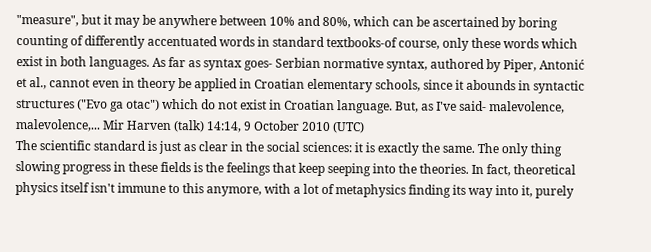"measure", but it may be anywhere between 10% and 80%, which can be ascertained by boring counting of differently accentuated words in standard textbooks-of course, only these words which exist in both languages. As far as syntax goes- Serbian normative syntax, authored by Piper, Antonić et al., cannot even in theory be applied in Croatian elementary schools, since it abounds in syntactic structures ("Evo ga otac") which do not exist in Croatian language. But, as I've said- malevolence, malevolence,... Mir Harven (talk) 14:14, 9 October 2010 (UTC)
The scientific standard is just as clear in the social sciences: it is exactly the same. The only thing slowing progress in these fields is the feelings that keep seeping into the theories. In fact, theoretical physics itself isn't immune to this anymore, with a lot of metaphysics finding its way into it, purely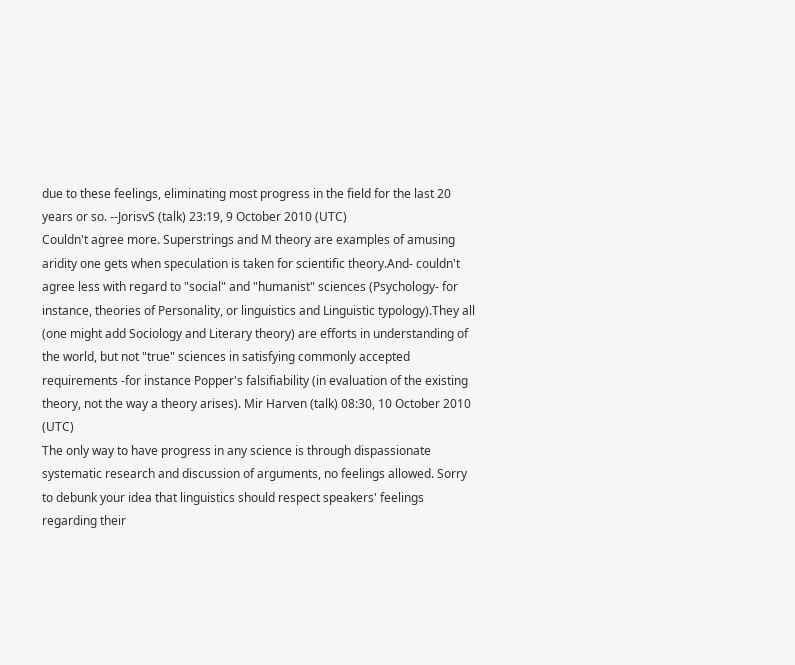due to these feelings, eliminating most progress in the field for the last 20 years or so. --JorisvS (talk) 23:19, 9 October 2010 (UTC)
Couldn't agree more. Superstrings and M theory are examples of amusing aridity one gets when speculation is taken for scientific theory.And- couldn't agree less with regard to "social" and "humanist" sciences (Psychology- for instance, theories of Personality, or linguistics and Linguistic typology).They all (one might add Sociology and Literary theory) are efforts in understanding of the world, but not "true" sciences in satisfying commonly accepted requirements -for instance Popper's falsifiability (in evaluation of the existing theory, not the way a theory arises). Mir Harven (talk) 08:30, 10 October 2010 (UTC)
The only way to have progress in any science is through dispassionate systematic research and discussion of arguments, no feelings allowed. Sorry to debunk your idea that linguistics should respect speakers' feelings regarding their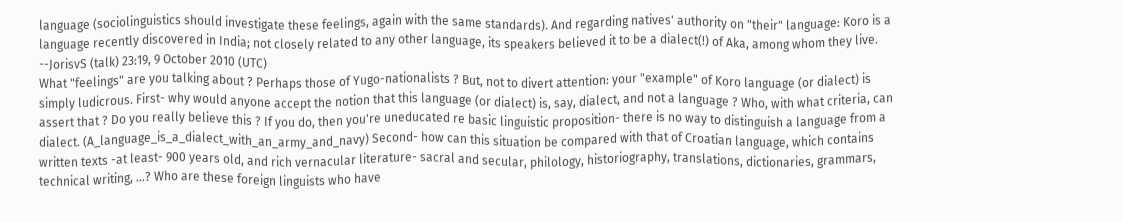language (sociolinguistics should investigate these feelings, again with the same standards). And regarding natives' authority on "their" language: Koro is a language recently discovered in India; not closely related to any other language, its speakers believed it to be a dialect(!) of Aka, among whom they live. --JorisvS (talk) 23:19, 9 October 2010 (UTC)
What "feelings" are you talking about ? Perhaps those of Yugo-nationalists ? But, not to divert attention: your "example" of Koro language (or dialect) is simply ludicrous. First- why would anyone accept the notion that this language (or dialect) is, say, dialect, and not a language ? Who, with what criteria, can assert that ? Do you really believe this ? If you do, then you're uneducated re basic linguistic proposition- there is no way to distinguish a language from a dialect. (A_language_is_a_dialect_with_an_army_and_navy) Second- how can this situation be compared with that of Croatian language, which contains written texts -at least- 900 years old, and rich vernacular literature- sacral and secular, philology, historiography, translations, dictionaries, grammars, technical writing, ...? Who are these foreign linguists who have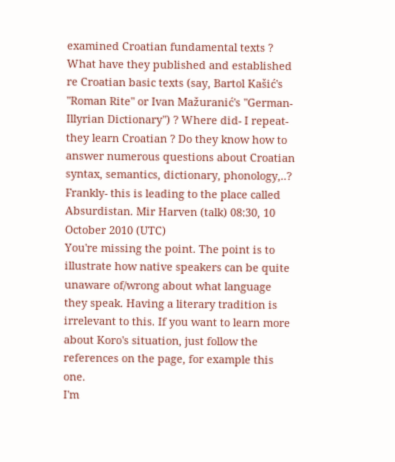examined Croatian fundamental texts ? What have they published and established re Croatian basic texts (say, Bartol Kašić's "Roman Rite" or Ivan Mažuranić's "German- Illyrian Dictionary") ? Where did- I repeat- they learn Croatian ? Do they know how to answer numerous questions about Croatian syntax, semantics, dictionary, phonology,..? Frankly- this is leading to the place called Absurdistan. Mir Harven (talk) 08:30, 10 October 2010 (UTC)
You're missing the point. The point is to illustrate how native speakers can be quite unaware of/wrong about what language they speak. Having a literary tradition is irrelevant to this. If you want to learn more about Koro's situation, just follow the references on the page, for example this one.
I'm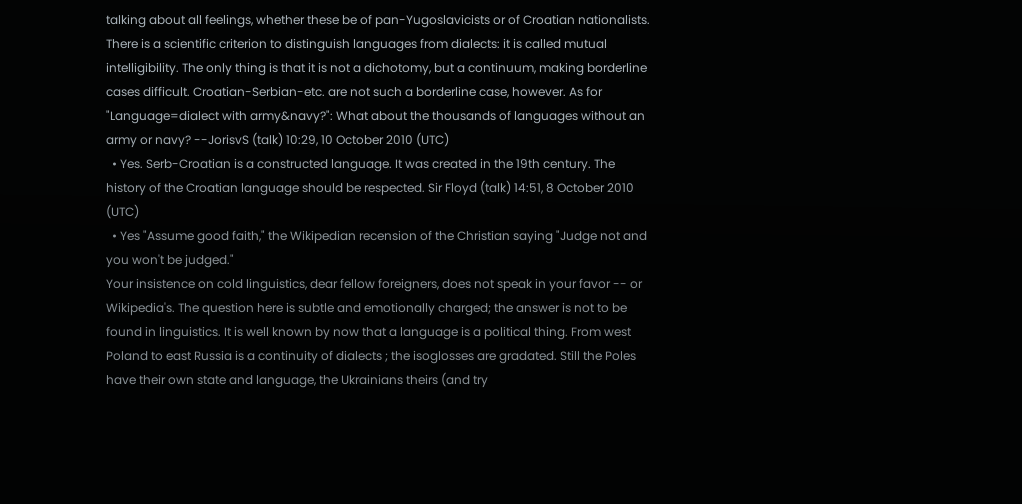talking about all feelings, whether these be of pan-Yugoslavicists or of Croatian nationalists.
There is a scientific criterion to distinguish languages from dialects: it is called mutual intelligibility. The only thing is that it is not a dichotomy, but a continuum, making borderline cases difficult. Croatian-Serbian-etc. are not such a borderline case, however. As for "Language=dialect with army&navy?": What about the thousands of languages without an army or navy? --JorisvS (talk) 10:29, 10 October 2010 (UTC)
  • Yes. Serb-Croatian is a constructed language. It was created in the 19th century. The history of the Croatian language should be respected. Sir Floyd (talk) 14:51, 8 October 2010 (UTC)
  • Yes "Assume good faith," the Wikipedian recension of the Christian saying "Judge not and you won't be judged."
Your insistence on cold linguistics, dear fellow foreigners, does not speak in your favor -- or Wikipedia's. The question here is subtle and emotionally charged; the answer is not to be found in linguistics. It is well known by now that a language is a political thing. From west Poland to east Russia is a continuity of dialects ; the isoglosses are gradated. Still the Poles have their own state and language, the Ukrainians theirs (and try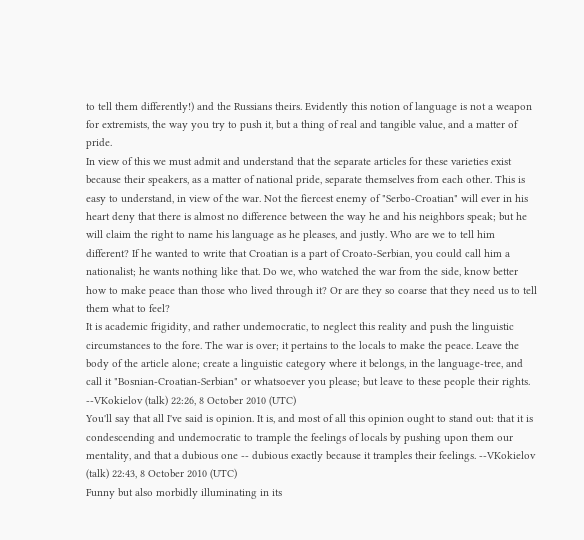to tell them differently!) and the Russians theirs. Evidently this notion of language is not a weapon for extremists, the way you try to push it, but a thing of real and tangible value, and a matter of pride.
In view of this we must admit and understand that the separate articles for these varieties exist because their speakers, as a matter of national pride, separate themselves from each other. This is easy to understand, in view of the war. Not the fiercest enemy of "Serbo-Croatian" will ever in his heart deny that there is almost no difference between the way he and his neighbors speak; but he will claim the right to name his language as he pleases, and justly. Who are we to tell him different? If he wanted to write that Croatian is a part of Croato-Serbian, you could call him a nationalist; he wants nothing like that. Do we, who watched the war from the side, know better how to make peace than those who lived through it? Or are they so coarse that they need us to tell them what to feel?
It is academic frigidity, and rather undemocratic, to neglect this reality and push the linguistic circumstances to the fore. The war is over; it pertains to the locals to make the peace. Leave the body of the article alone; create a linguistic category where it belongs, in the language-tree, and call it "Bosnian-Croatian-Serbian" or whatsoever you please; but leave to these people their rights. --VKokielov (talk) 22:26, 8 October 2010 (UTC)
You'll say that all I've said is opinion. It is, and most of all this opinion ought to stand out: that it is condescending and undemocratic to trample the feelings of locals by pushing upon them our mentality, and that a dubious one -- dubious exactly because it tramples their feelings. --VKokielov (talk) 22:43, 8 October 2010 (UTC)
Funny but also morbidly illuminating in its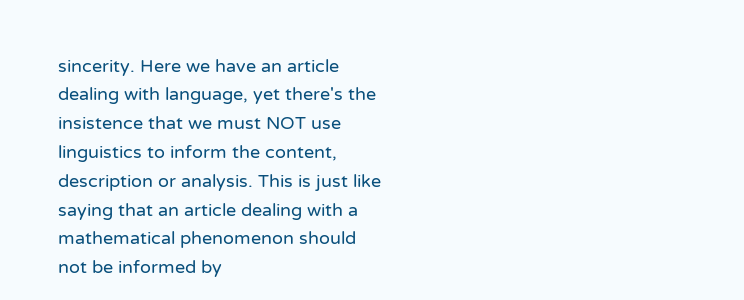sincerity. Here we have an article dealing with language, yet there's the insistence that we must NOT use linguistics to inform the content, description or analysis. This is just like saying that an article dealing with a mathematical phenomenon should not be informed by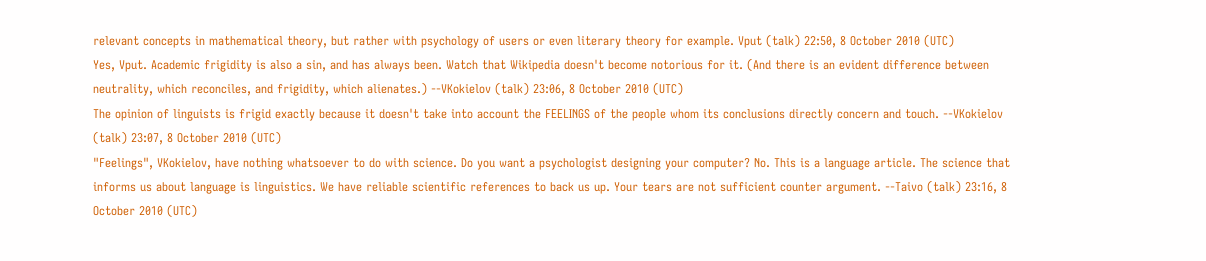relevant concepts in mathematical theory, but rather with psychology of users or even literary theory for example. Vput (talk) 22:50, 8 October 2010 (UTC)
Yes, Vput. Academic frigidity is also a sin, and has always been. Watch that Wikipedia doesn't become notorious for it. (And there is an evident difference between neutrality, which reconciles, and frigidity, which alienates.) --VKokielov (talk) 23:06, 8 October 2010 (UTC)
The opinion of linguists is frigid exactly because it doesn't take into account the FEELINGS of the people whom its conclusions directly concern and touch. --VKokielov (talk) 23:07, 8 October 2010 (UTC)
"Feelings", VKokielov, have nothing whatsoever to do with science. Do you want a psychologist designing your computer? No. This is a language article. The science that informs us about language is linguistics. We have reliable scientific references to back us up. Your tears are not sufficient counter argument. --Taivo (talk) 23:16, 8 October 2010 (UTC)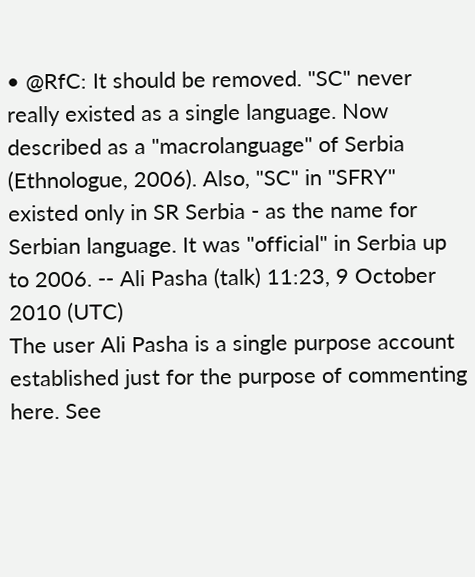• @RfC: It should be removed. "SC" never really existed as a single language. Now described as a "macrolanguage" of Serbia (Ethnologue, 2006). Also, "SC" in "SFRY" existed only in SR Serbia - as the name for Serbian language. It was "official" in Serbia up to 2006. -- Ali Pasha (talk) 11:23, 9 October 2010 (UTC)
The user Ali Pasha is a single purpose account established just for the purpose of commenting here. See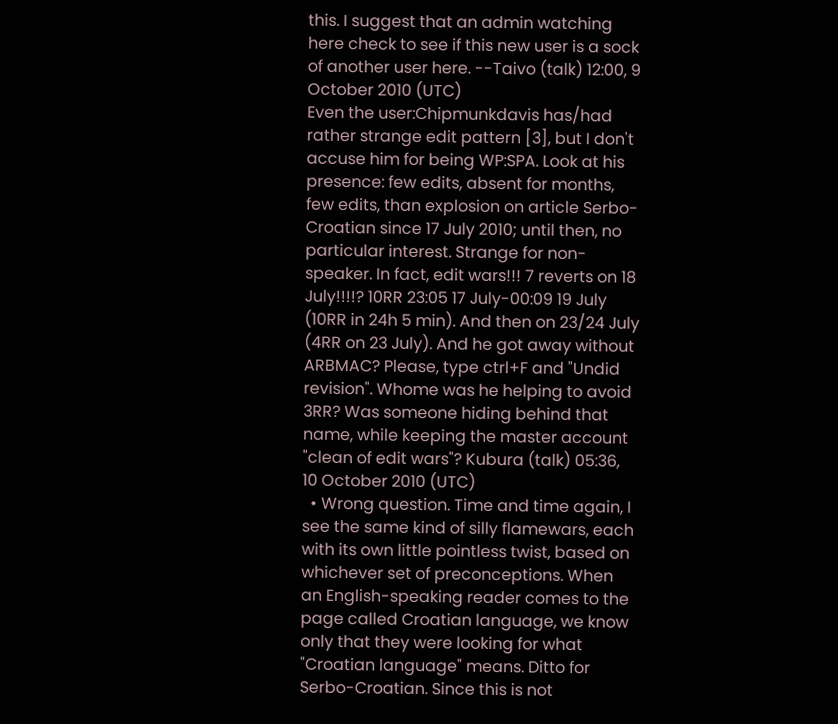this. I suggest that an admin watching here check to see if this new user is a sock of another user here. --Taivo (talk) 12:00, 9 October 2010 (UTC)
Even the user:Chipmunkdavis has/had rather strange edit pattern [3], but I don't accuse him for being WP:SPA. Look at his presence: few edits, absent for months, few edits, than explosion on article Serbo-Croatian since 17 July 2010; until then, no particular interest. Strange for non-speaker. In fact, edit wars!!! 7 reverts on 18 July!!!!? 10RR 23:05 17 July-00:09 19 July (10RR in 24h 5 min). And then on 23/24 July (4RR on 23 July). And he got away without ARBMAC? Please, type ctrl+F and "Undid revision". Whome was he helping to avoid 3RR? Was someone hiding behind that name, while keeping the master account "clean of edit wars"? Kubura (talk) 05:36, 10 October 2010 (UTC)
  • Wrong question. Time and time again, I see the same kind of silly flamewars, each with its own little pointless twist, based on whichever set of preconceptions. When an English-speaking reader comes to the page called Croatian language, we know only that they were looking for what "Croatian language" means. Ditto for Serbo-Croatian. Since this is not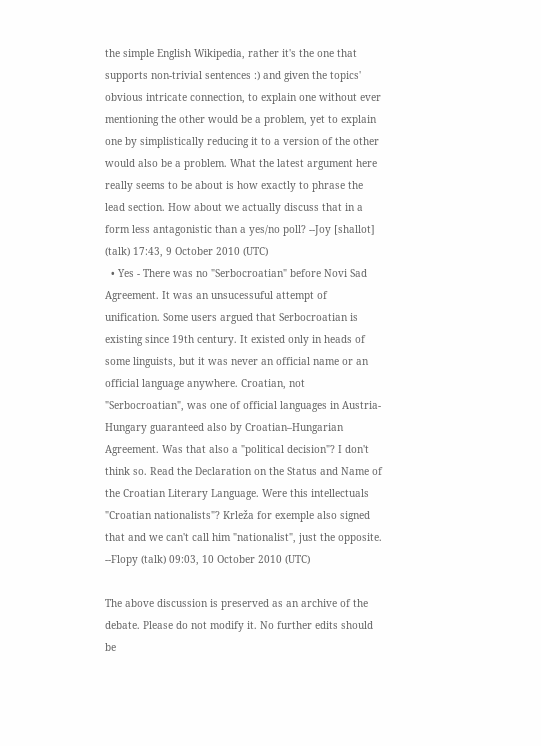the simple English Wikipedia, rather it's the one that supports non-trivial sentences :) and given the topics' obvious intricate connection, to explain one without ever mentioning the other would be a problem, yet to explain one by simplistically reducing it to a version of the other would also be a problem. What the latest argument here really seems to be about is how exactly to phrase the lead section. How about we actually discuss that in a form less antagonistic than a yes/no poll? --Joy [shallot] (talk) 17:43, 9 October 2010 (UTC)
  • Yes - There was no "Serbocroatian" before Novi Sad Agreement. It was an unsucessuful attempt of unification. Some users argued that Serbocroatian is existing since 19th century. It existed only in heads of some linguists, but it was never an official name or an official language anywhere. Croatian, not "Serbocroatian", was one of official languages in Austria-Hungary guaranteed also by Croatian–Hungarian Agreement. Was that also a "political decision"? I don't think so. Read the Declaration on the Status and Name of the Croatian Literary Language. Were this intellectuals "Croatian nationalists"? Krleža for exemple also signed that and we can't call him "nationalist", just the opposite. --Flopy (talk) 09:03, 10 October 2010 (UTC)

The above discussion is preserved as an archive of the debate. Please do not modify it. No further edits should be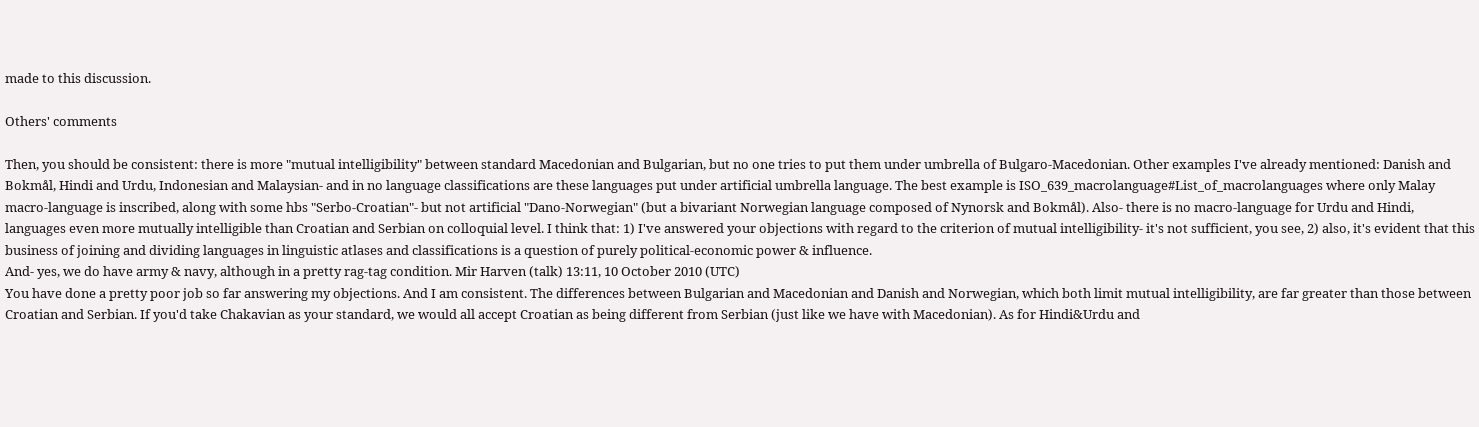made to this discussion.

Others' comments

Then, you should be consistent: there is more "mutual intelligibility" between standard Macedonian and Bulgarian, but no one tries to put them under umbrella of Bulgaro-Macedonian. Other examples I've already mentioned: Danish and Bokmål, Hindi and Urdu, Indonesian and Malaysian- and in no language classifications are these languages put under artificial umbrella language. The best example is ISO_639_macrolanguage#List_of_macrolanguages where only Malay macro-language is inscribed, along with some hbs "Serbo-Croatian"- but not artificial "Dano-Norwegian" (but a bivariant Norwegian language composed of Nynorsk and Bokmål). Also- there is no macro-language for Urdu and Hindi, languages even more mutually intelligible than Croatian and Serbian on colloquial level. I think that: 1) I've answered your objections with regard to the criterion of mutual intelligibility- it's not sufficient, you see, 2) also, it's evident that this business of joining and dividing languages in linguistic atlases and classifications is a question of purely political-economic power & influence.
And- yes, we do have army & navy, although in a pretty rag-tag condition. Mir Harven (talk) 13:11, 10 October 2010 (UTC)
You have done a pretty poor job so far answering my objections. And I am consistent. The differences between Bulgarian and Macedonian and Danish and Norwegian, which both limit mutual intelligibility, are far greater than those between Croatian and Serbian. If you'd take Chakavian as your standard, we would all accept Croatian as being different from Serbian (just like we have with Macedonian). As for Hindi&Urdu and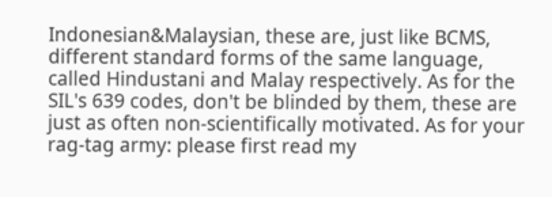Indonesian&Malaysian, these are, just like BCMS, different standard forms of the same language, called Hindustani and Malay respectively. As for the SIL's 639 codes, don't be blinded by them, these are just as often non-scientifically motivated. As for your rag-tag army: please first read my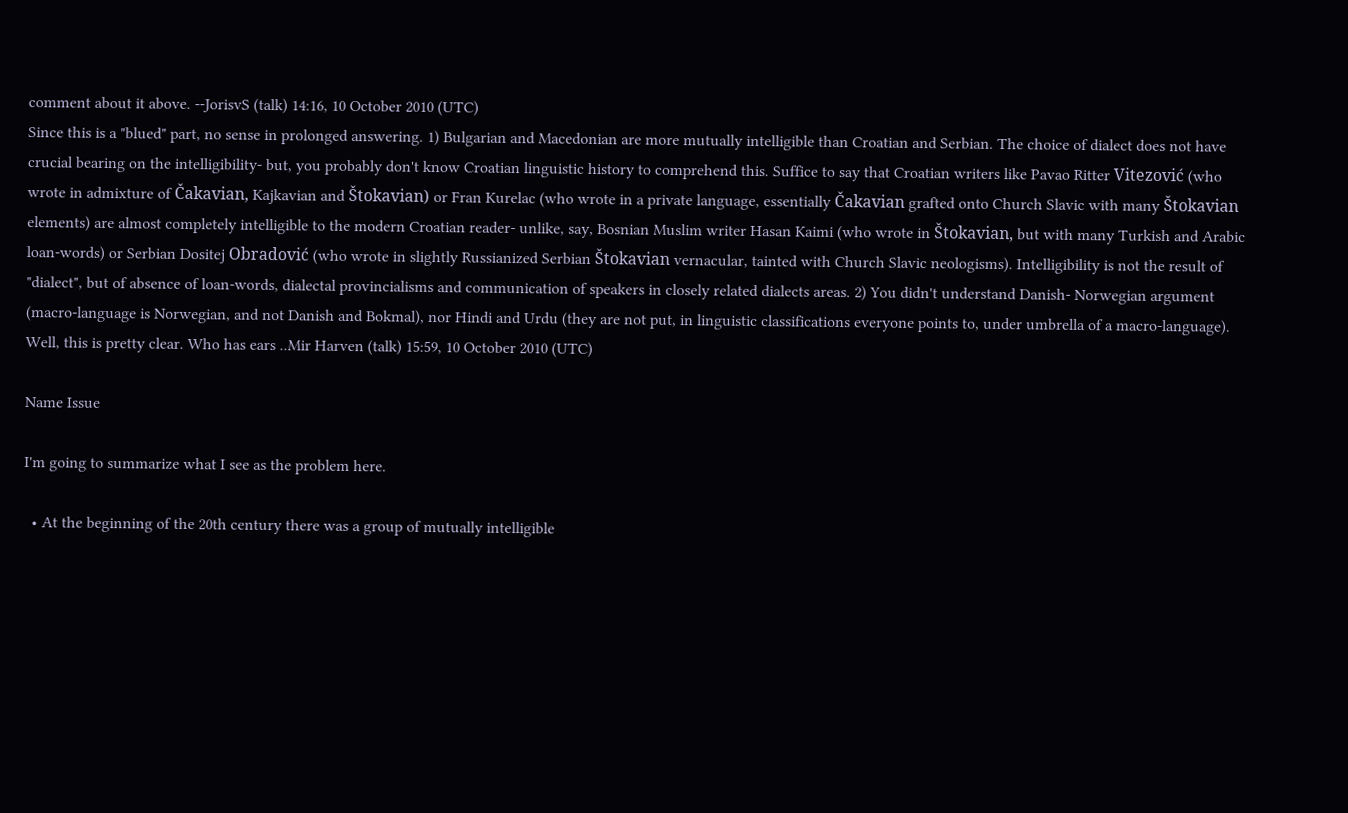comment about it above. --JorisvS (talk) 14:16, 10 October 2010 (UTC)
Since this is a "blued" part, no sense in prolonged answering. 1) Bulgarian and Macedonian are more mutually intelligible than Croatian and Serbian. The choice of dialect does not have crucial bearing on the intelligibility- but, you probably don't know Croatian linguistic history to comprehend this. Suffice to say that Croatian writers like Pavao Ritter Vitezović (who wrote in admixture of Čakavian, Kajkavian and Štokavian) or Fran Kurelac (who wrote in a private language, essentially Čakavian grafted onto Church Slavic with many Štokavian elements) are almost completely intelligible to the modern Croatian reader- unlike, say, Bosnian Muslim writer Hasan Kaimi (who wrote in Štokavian, but with many Turkish and Arabic loan-words) or Serbian Dositej Obradović (who wrote in slightly Russianized Serbian Štokavian vernacular, tainted with Church Slavic neologisms). Intelligibility is not the result of "dialect", but of absence of loan-words, dialectal provincialisms and communication of speakers in closely related dialects areas. 2) You didn't understand Danish- Norwegian argument (macro-language is Norwegian, and not Danish and Bokmal), nor Hindi and Urdu (they are not put, in linguistic classifications everyone points to, under umbrella of a macro-language). Well, this is pretty clear. Who has ears ..Mir Harven (talk) 15:59, 10 October 2010 (UTC)

Name Issue

I'm going to summarize what I see as the problem here.

  • At the beginning of the 20th century there was a group of mutually intelligible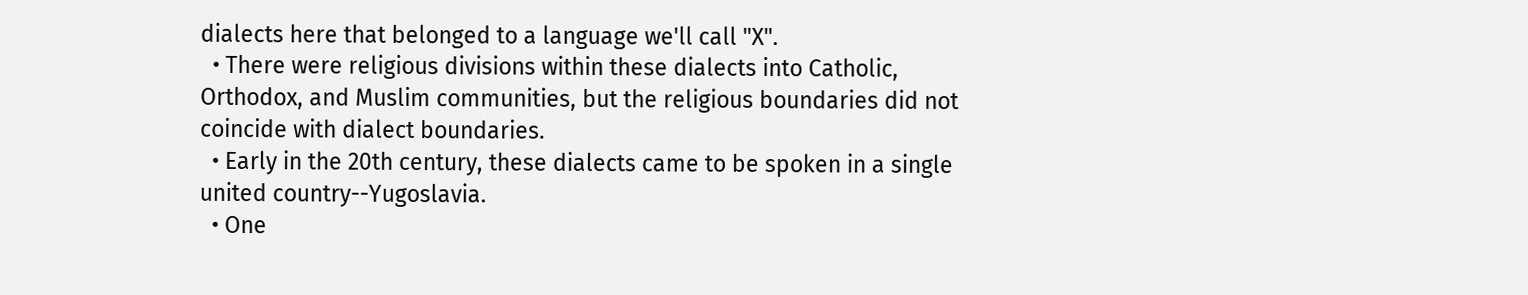dialects here that belonged to a language we'll call "X".
  • There were religious divisions within these dialects into Catholic, Orthodox, and Muslim communities, but the religious boundaries did not coincide with dialect boundaries.
  • Early in the 20th century, these dialects came to be spoken in a single united country--Yugoslavia.
  • One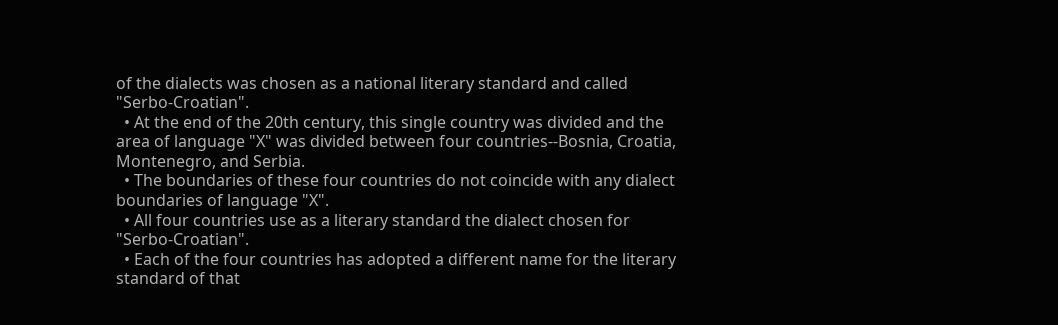of the dialects was chosen as a national literary standard and called "Serbo-Croatian".
  • At the end of the 20th century, this single country was divided and the area of language "X" was divided between four countries--Bosnia, Croatia, Montenegro, and Serbia.
  • The boundaries of these four countries do not coincide with any dialect boundaries of language "X".
  • All four countries use as a literary standard the dialect chosen for "Serbo-Croatian".
  • Each of the four countries has adopted a different name for the literary standard of that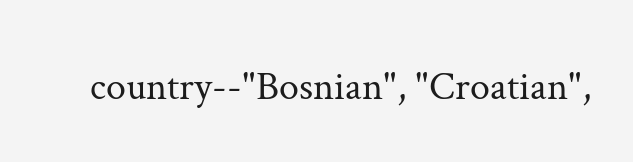country--"Bosnian", "Croatian",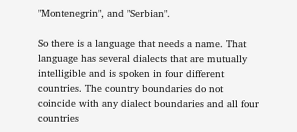"Montenegrin", and "Serbian".

So there is a language that needs a name. That language has several dialects that are mutually intelligible and is spoken in four different countries. The country boundaries do not coincide with any dialect boundaries and all four countries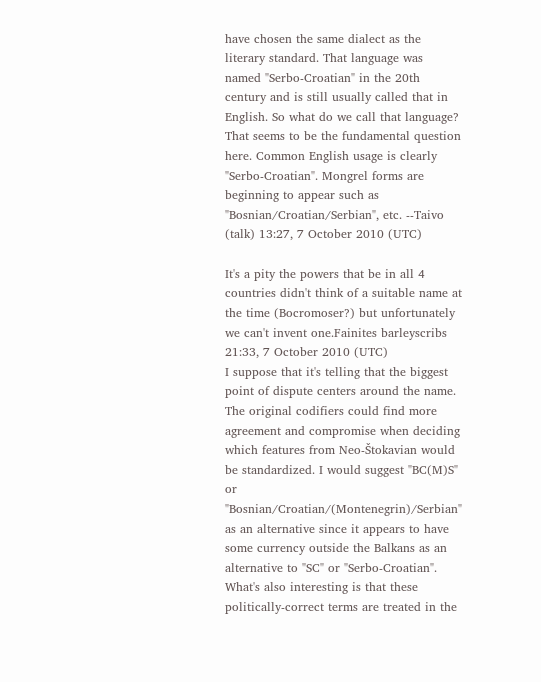have chosen the same dialect as the literary standard. That language was named "Serbo-Croatian" in the 20th century and is still usually called that in English. So what do we call that language? That seems to be the fundamental question here. Common English usage is clearly "Serbo-Croatian". Mongrel forms are beginning to appear such as "Bosnian/Croatian/Serbian", etc. --Taivo (talk) 13:27, 7 October 2010 (UTC)

It's a pity the powers that be in all 4 countries didn't think of a suitable name at the time (Bocromoser?) but unfortunately we can't invent one.Fainites barleyscribs 21:33, 7 October 2010 (UTC)
I suppose that it's telling that the biggest point of dispute centers around the name. The original codifiers could find more agreement and compromise when deciding which features from Neo-Štokavian would be standardized. I would suggest "BC(M)S" or "Bosnian/Croatian/(Montenegrin)/Serbian" as an alternative since it appears to have some currency outside the Balkans as an alternative to "SC" or "Serbo-Croatian". What's also interesting is that these politically-correct terms are treated in the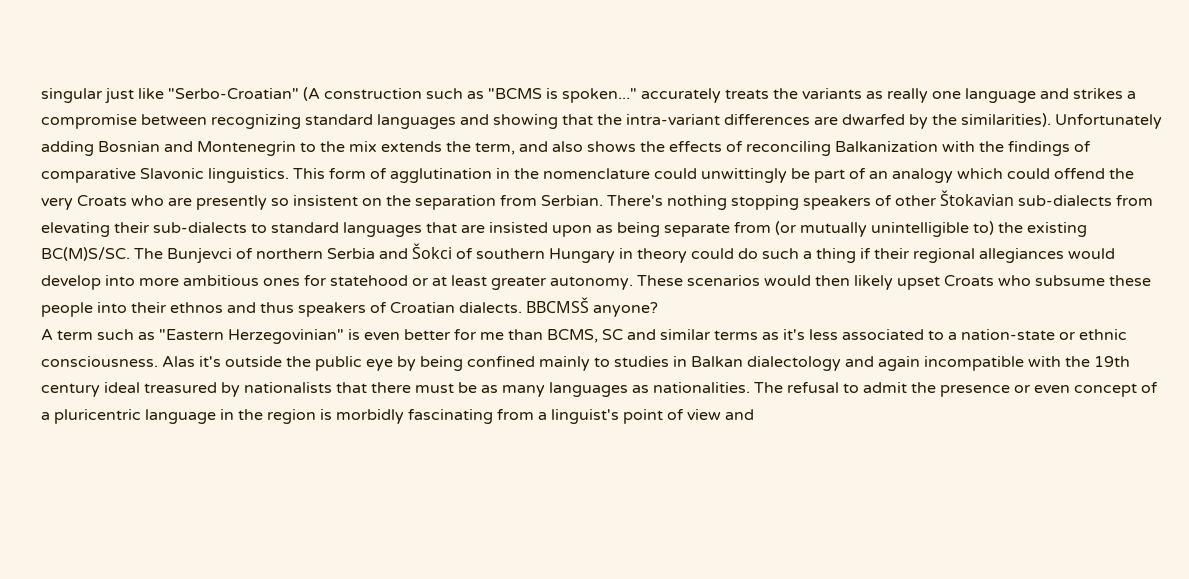singular just like "Serbo-Croatian" (A construction such as "BCMS is spoken..." accurately treats the variants as really one language and strikes a compromise between recognizing standard languages and showing that the intra-variant differences are dwarfed by the similarities). Unfortunately adding Bosnian and Montenegrin to the mix extends the term, and also shows the effects of reconciling Balkanization with the findings of comparative Slavonic linguistics. This form of agglutination in the nomenclature could unwittingly be part of an analogy which could offend the very Croats who are presently so insistent on the separation from Serbian. There's nothing stopping speakers of other Štokavian sub-dialects from elevating their sub-dialects to standard languages that are insisted upon as being separate from (or mutually unintelligible to) the existing BC(M)S/SC. The Bunjevci of northern Serbia and Šokci of southern Hungary in theory could do such a thing if their regional allegiances would develop into more ambitious ones for statehood or at least greater autonomy. These scenarios would then likely upset Croats who subsume these people into their ethnos and thus speakers of Croatian dialects. BBCMSŠ anyone?
A term such as "Eastern Herzegovinian" is even better for me than BCMS, SC and similar terms as it's less associated to a nation-state or ethnic consciousness. Alas it's outside the public eye by being confined mainly to studies in Balkan dialectology and again incompatible with the 19th century ideal treasured by nationalists that there must be as many languages as nationalities. The refusal to admit the presence or even concept of a pluricentric language in the region is morbidly fascinating from a linguist's point of view and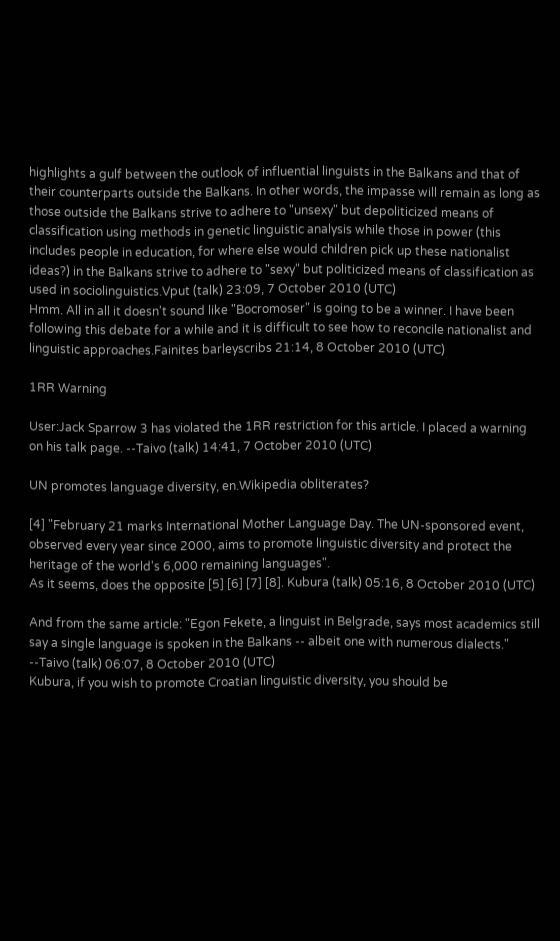highlights a gulf between the outlook of influential linguists in the Balkans and that of their counterparts outside the Balkans. In other words, the impasse will remain as long as those outside the Balkans strive to adhere to "unsexy" but depoliticized means of classification using methods in genetic linguistic analysis while those in power (this includes people in education, for where else would children pick up these nationalist ideas?) in the Balkans strive to adhere to "sexy" but politicized means of classification as used in sociolinguistics.Vput (talk) 23:09, 7 October 2010 (UTC)
Hmm. All in all it doesn't sound like "Bocromoser" is going to be a winner. I have been following this debate for a while and it is difficult to see how to reconcile nationalist and linguistic approaches.Fainites barleyscribs 21:14, 8 October 2010 (UTC)

1RR Warning

User:Jack Sparrow 3 has violated the 1RR restriction for this article. I placed a warning on his talk page. --Taivo (talk) 14:41, 7 October 2010 (UTC)

UN promotes language diversity, en.Wikipedia obliterates?

[4] "February 21 marks International Mother Language Day. The UN-sponsored event, observed every year since 2000, aims to promote linguistic diversity and protect the heritage of the world's 6,000 remaining languages".
As it seems, does the opposite [5] [6] [7] [8]. Kubura (talk) 05:16, 8 October 2010 (UTC)

And from the same article: "Egon Fekete, a linguist in Belgrade, says most academics still say a single language is spoken in the Balkans -- albeit one with numerous dialects." --Taivo (talk) 06:07, 8 October 2010 (UTC)
Kubura, if you wish to promote Croatian linguistic diversity, you should be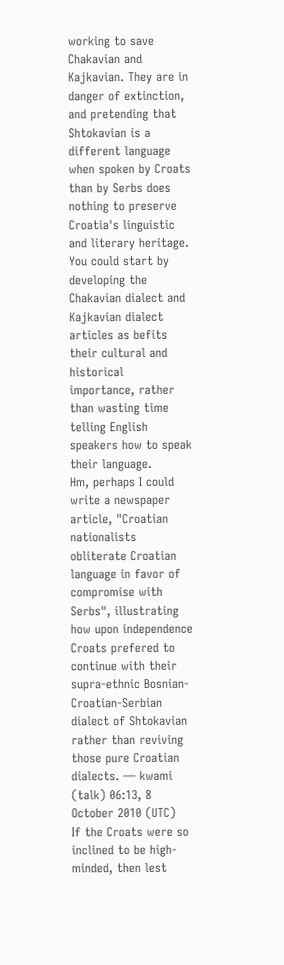working to save Chakavian and Kajkavian. They are in danger of extinction, and pretending that Shtokavian is a different language when spoken by Croats than by Serbs does nothing to preserve Croatia's linguistic and literary heritage.
You could start by developing the Chakavian dialect and Kajkavian dialect articles as befits their cultural and historical importance, rather than wasting time telling English speakers how to speak their language.
Hm, perhaps I could write a newspaper article, "Croatian nationalists obliterate Croatian language in favor of compromise with Serbs", illustrating how upon independence Croats prefered to continue with their supra-ethnic Bosnian-Croatian-Serbian dialect of Shtokavian rather than reviving those pure Croatian dialects. — kwami (talk) 06:13, 8 October 2010 (UTC)
If the Croats were so inclined to be high-minded, then lest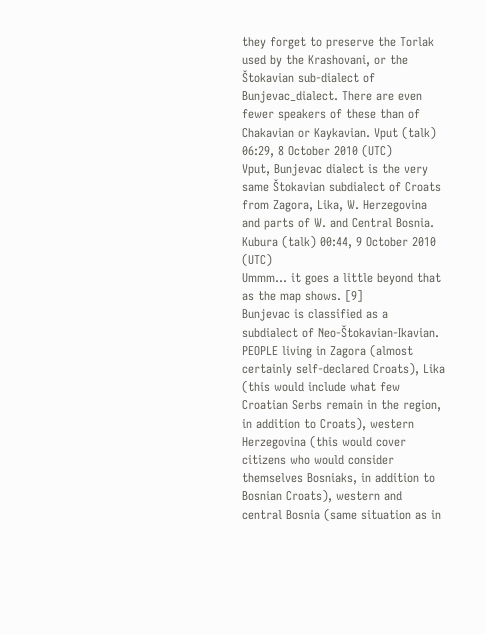they forget to preserve the Torlak used by the Krashovani, or the Štokavian sub-dialect of Bunjevac_dialect. There are even fewer speakers of these than of Chakavian or Kaykavian. Vput (talk) 06:29, 8 October 2010 (UTC)
Vput, Bunjevac dialect is the very same Štokavian subdialect of Croats from Zagora, Lika, W. Herzegovina and parts of W. and Central Bosnia. Kubura (talk) 00:44, 9 October 2010 (UTC)
Ummm... it goes a little beyond that as the map shows. [9]
Bunjevac is classified as a subdialect of Neo-Štokavian-Ikavian. PEOPLE living in Zagora (almost certainly self-declared Croats), Lika (this would include what few Croatian Serbs remain in the region, in addition to Croats), western Herzegovina (this would cover citizens who would consider themselves Bosniaks, in addition to Bosnian Croats), western and central Bosnia (same situation as in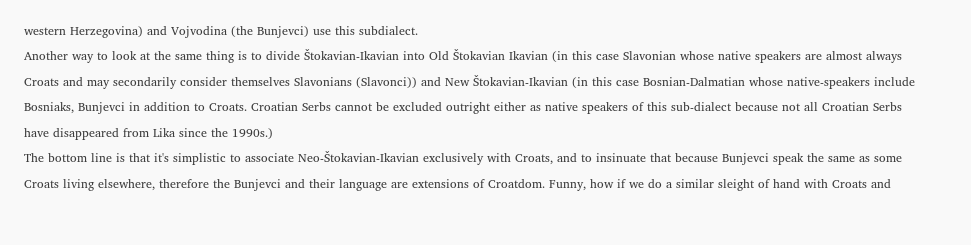western Herzegovina) and Vojvodina (the Bunjevci) use this subdialect.
Another way to look at the same thing is to divide Štokavian-Ikavian into Old Štokavian Ikavian (in this case Slavonian whose native speakers are almost always Croats and may secondarily consider themselves Slavonians (Slavonci)) and New Štokavian-Ikavian (in this case Bosnian-Dalmatian whose native-speakers include Bosniaks, Bunjevci in addition to Croats. Croatian Serbs cannot be excluded outright either as native speakers of this sub-dialect because not all Croatian Serbs have disappeared from Lika since the 1990s.)
The bottom line is that it's simplistic to associate Neo-Štokavian-Ikavian exclusively with Croats, and to insinuate that because Bunjevci speak the same as some Croats living elsewhere, therefore the Bunjevci and their language are extensions of Croatdom. Funny, how if we do a similar sleight of hand with Croats and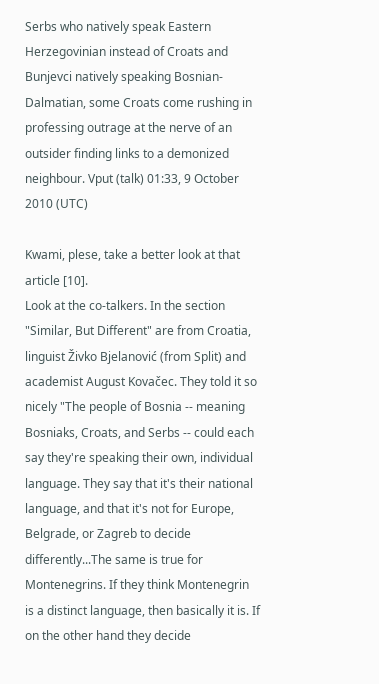Serbs who natively speak Eastern Herzegovinian instead of Croats and Bunjevci natively speaking Bosnian-Dalmatian, some Croats come rushing in professing outrage at the nerve of an outsider finding links to a demonized neighbour. Vput (talk) 01:33, 9 October 2010 (UTC)

Kwami, plese, take a better look at that article [10].
Look at the co-talkers. In the section "Similar, But Different" are from Croatia, linguist Živko Bjelanović (from Split) and academist August Kovačec. They told it so nicely "The people of Bosnia -- meaning Bosniaks, Croats, and Serbs -- could each say they're speaking their own, individual language. They say that it's their national language, and that it's not for Europe, Belgrade, or Zagreb to decide differently...The same is true for Montenegrins. If they think Montenegrin is a distinct language, then basically it is. If on the other hand they decide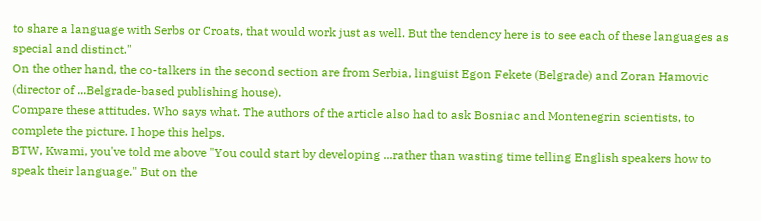to share a language with Serbs or Croats, that would work just as well. But the tendency here is to see each of these languages as special and distinct."
On the other hand, the co-talkers in the second section are from Serbia, linguist Egon Fekete (Belgrade) and Zoran Hamovic (director of ...Belgrade-based publishing house).
Compare these attitudes. Who says what. The authors of the article also had to ask Bosniac and Montenegrin scientists, to complete the picture. I hope this helps.
BTW, Kwami, you've told me above "You could start by developing ...rather than wasting time telling English speakers how to speak their language." But on the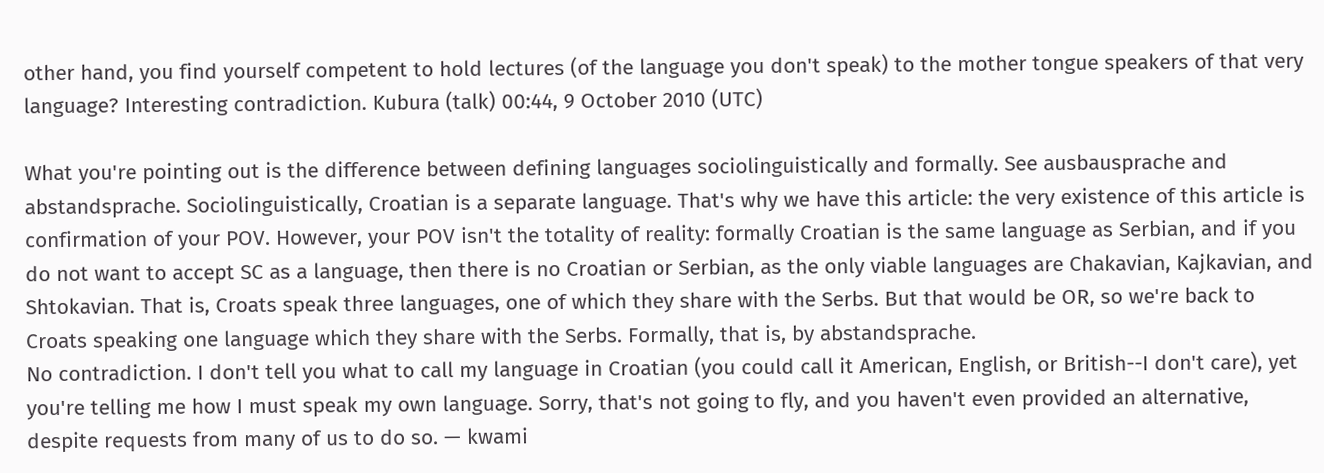other hand, you find yourself competent to hold lectures (of the language you don't speak) to the mother tongue speakers of that very language? Interesting contradiction. Kubura (talk) 00:44, 9 October 2010 (UTC)

What you're pointing out is the difference between defining languages sociolinguistically and formally. See ausbausprache and abstandsprache. Sociolinguistically, Croatian is a separate language. That's why we have this article: the very existence of this article is confirmation of your POV. However, your POV isn't the totality of reality: formally Croatian is the same language as Serbian, and if you do not want to accept SC as a language, then there is no Croatian or Serbian, as the only viable languages are Chakavian, Kajkavian, and Shtokavian. That is, Croats speak three languages, one of which they share with the Serbs. But that would be OR, so we're back to Croats speaking one language which they share with the Serbs. Formally, that is, by abstandsprache.
No contradiction. I don't tell you what to call my language in Croatian (you could call it American, English, or British--I don't care), yet you're telling me how I must speak my own language. Sorry, that's not going to fly, and you haven't even provided an alternative, despite requests from many of us to do so. — kwami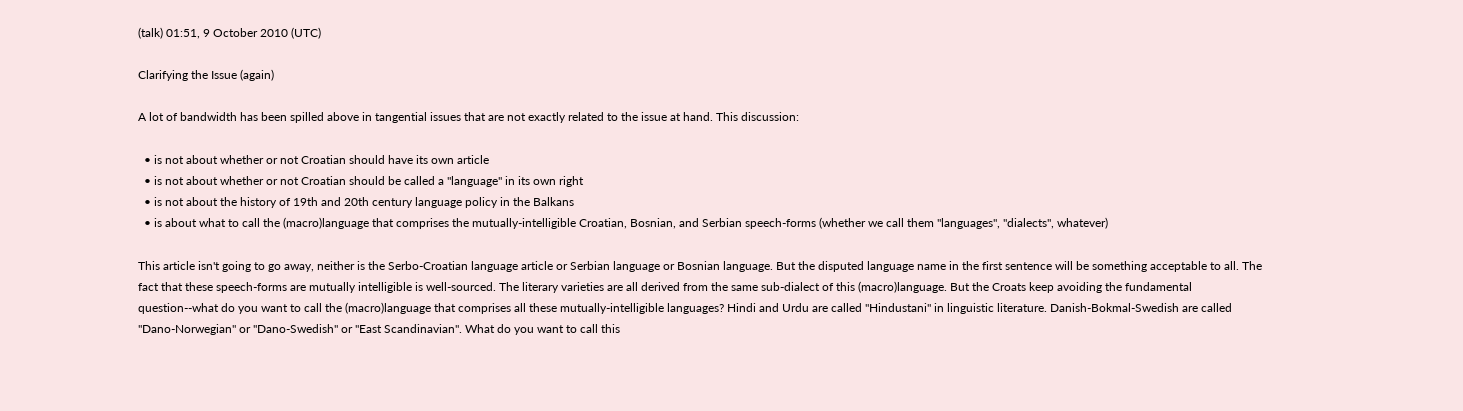(talk) 01:51, 9 October 2010 (UTC)

Clarifying the Issue (again)

A lot of bandwidth has been spilled above in tangential issues that are not exactly related to the issue at hand. This discussion:

  • is not about whether or not Croatian should have its own article
  • is not about whether or not Croatian should be called a "language" in its own right
  • is not about the history of 19th and 20th century language policy in the Balkans
  • is about what to call the (macro)language that comprises the mutually-intelligible Croatian, Bosnian, and Serbian speech-forms (whether we call them "languages", "dialects", whatever)

This article isn't going to go away, neither is the Serbo-Croatian language article or Serbian language or Bosnian language. But the disputed language name in the first sentence will be something acceptable to all. The fact that these speech-forms are mutually intelligible is well-sourced. The literary varieties are all derived from the same sub-dialect of this (macro)language. But the Croats keep avoiding the fundamental question--what do you want to call the (macro)language that comprises all these mutually-intelligible languages? Hindi and Urdu are called "Hindustani" in linguistic literature. Danish-Bokmal-Swedish are called "Dano-Norwegian" or "Dano-Swedish" or "East Scandinavian". What do you want to call this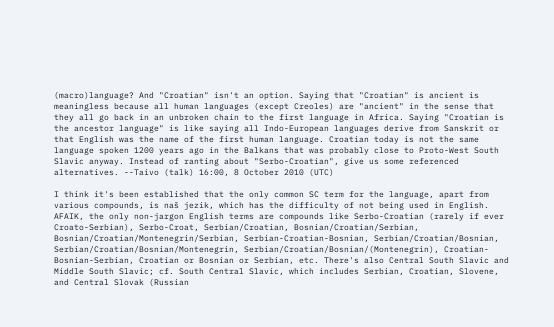(macro)language? And "Croatian" isn't an option. Saying that "Croatian" is ancient is meaningless because all human languages (except Creoles) are "ancient" in the sense that they all go back in an unbroken chain to the first language in Africa. Saying "Croatian is the ancestor language" is like saying all Indo-European languages derive from Sanskrit or that English was the name of the first human language. Croatian today is not the same language spoken 1200 years ago in the Balkans that was probably close to Proto-West South Slavic anyway. Instead of ranting about "Serbo-Croatian", give us some referenced alternatives. --Taivo (talk) 16:00, 8 October 2010 (UTC)

I think it's been established that the only common SC term for the language, apart from various compounds, is naš jezik, which has the difficulty of not being used in English. AFAIK, the only non-jargon English terms are compounds like Serbo-Croatian (rarely if ever Croato-Serbian), Serbo-Croat, Serbian/Croatian, Bosnian/Croatian/Serbian, Bosnian/Croatian/Montenegrin/Serbian, Serbian-Croatian-Bosnian, Serbian/Croatian/Bosnian, Serbian/Croatian/Bosnian/Montenegrin, Serbian/Croatian/Bosnian/(Montenegrin), Croatian-Bosnian-Serbian, Croatian or Bosnian or Serbian, etc. There's also Central South Slavic and Middle South Slavic; cf. South Central Slavic, which includes Serbian, Croatian, Slovene, and Central Slovak (Russian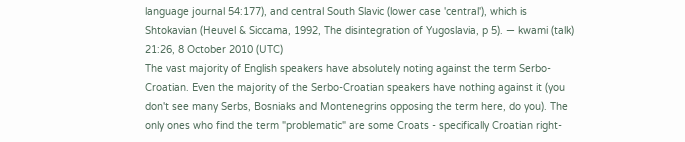language journal 54:177), and central South Slavic (lower case 'central'), which is Shtokavian (Heuvel & Siccama, 1992, The disintegration of Yugoslavia, p 5). — kwami (talk) 21:26, 8 October 2010 (UTC)
The vast majority of English speakers have absolutely noting against the term Serbo-Croatian. Even the majority of the Serbo-Croatian speakers have nothing against it (you don't see many Serbs, Bosniaks and Montenegrins opposing the term here, do you). The only ones who find the term "problematic" are some Croats - specifically Croatian right-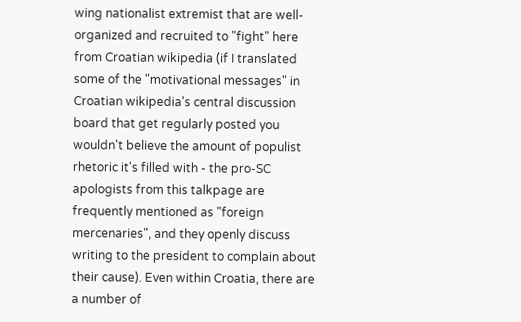wing nationalist extremist that are well-organized and recruited to "fight" here from Croatian wikipedia (if I translated some of the "motivational messages" in Croatian wikipedia's central discussion board that get regularly posted you wouldn't believe the amount of populist rhetoric it's filled with - the pro-SC apologists from this talkpage are frequently mentioned as "foreign mercenaries", and they openly discuss writing to the president to complain about their cause). Even within Croatia, there are a number of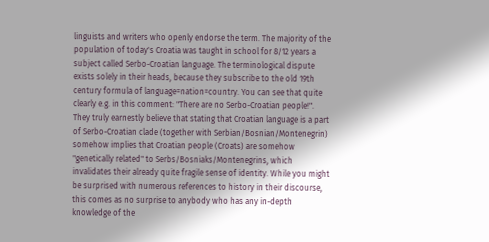linguists and writers who openly endorse the term. The majority of the population of today's Croatia was taught in school for 8/12 years a subject called Serbo-Croatian language. The terminological dispute exists solely in their heads, because they subscribe to the old 19th century formula of language=nation=country. You can see that quite clearly e.g. in this comment: "There are no Serbo-Croatian people!". They truly earnestly believe that stating that Croatian language is a part of Serbo-Croatian clade (together with Serbian/Bosnian/Montenegrin) somehow implies that Croatian people (Croats) are somehow "genetically related" to Serbs/Bosniaks/Montenegrins, which invalidates their already quite fragile sense of identity. While you might be surprised with numerous references to history in their discourse, this comes as no surprise to anybody who has any in-depth knowledge of the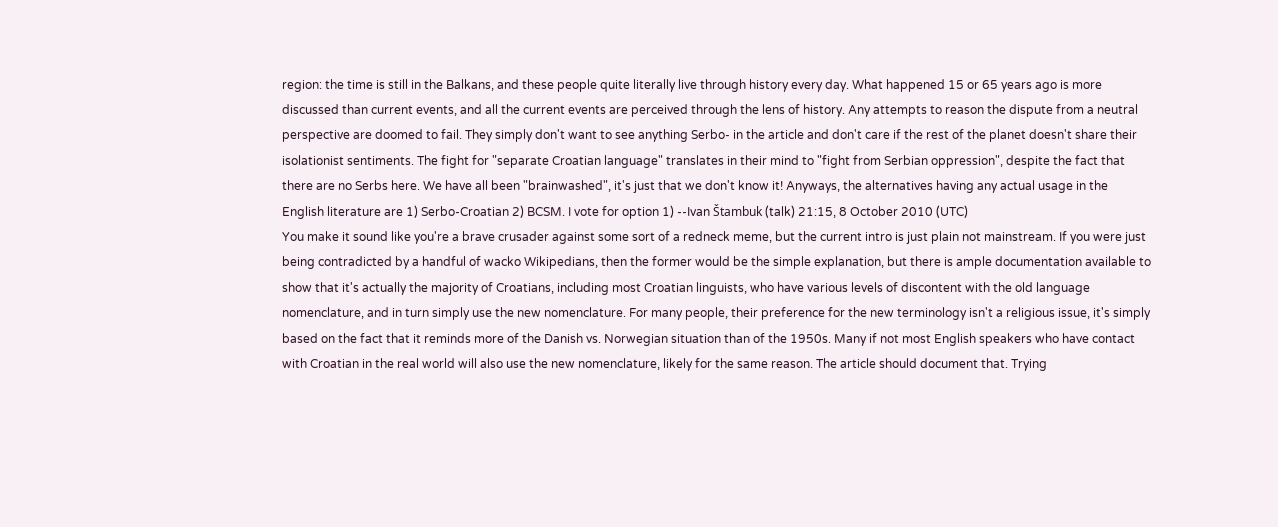region: the time is still in the Balkans, and these people quite literally live through history every day. What happened 15 or 65 years ago is more discussed than current events, and all the current events are perceived through the lens of history. Any attempts to reason the dispute from a neutral perspective are doomed to fail. They simply don't want to see anything Serbo- in the article and don't care if the rest of the planet doesn't share their isolationist sentiments. The fight for "separate Croatian language" translates in their mind to "fight from Serbian oppression", despite the fact that there are no Serbs here. We have all been "brainwashed", it's just that we don't know it! Anyways, the alternatives having any actual usage in the English literature are 1) Serbo-Croatian 2) BCSM. I vote for option 1) --Ivan Štambuk (talk) 21:15, 8 October 2010 (UTC)
You make it sound like you're a brave crusader against some sort of a redneck meme, but the current intro is just plain not mainstream. If you were just being contradicted by a handful of wacko Wikipedians, then the former would be the simple explanation, but there is ample documentation available to show that it's actually the majority of Croatians, including most Croatian linguists, who have various levels of discontent with the old language nomenclature, and in turn simply use the new nomenclature. For many people, their preference for the new terminology isn't a religious issue, it's simply based on the fact that it reminds more of the Danish vs. Norwegian situation than of the 1950s. Many if not most English speakers who have contact with Croatian in the real world will also use the new nomenclature, likely for the same reason. The article should document that. Trying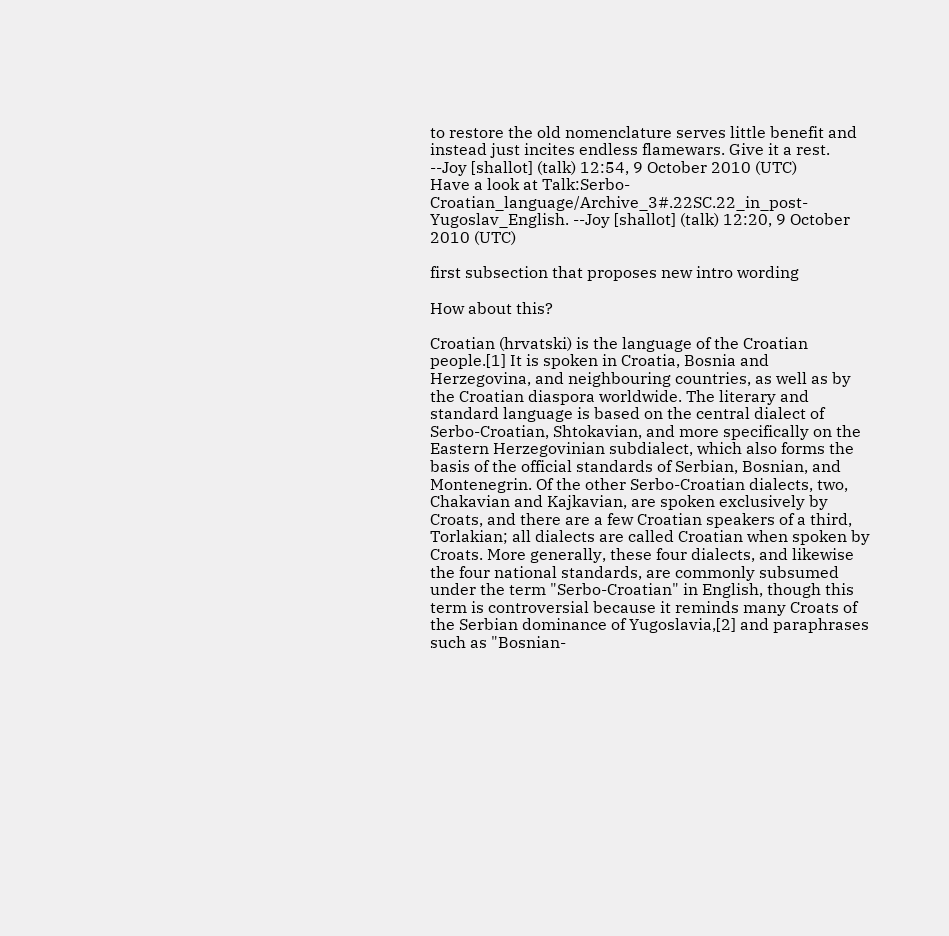to restore the old nomenclature serves little benefit and instead just incites endless flamewars. Give it a rest. --Joy [shallot] (talk) 12:54, 9 October 2010 (UTC)
Have a look at Talk:Serbo-Croatian_language/Archive_3#.22SC.22_in_post-Yugoslav_English. --Joy [shallot] (talk) 12:20, 9 October 2010 (UTC)

first subsection that proposes new intro wording

How about this?

Croatian (hrvatski) is the language of the Croatian people.[1] It is spoken in Croatia, Bosnia and Herzegovina, and neighbouring countries, as well as by the Croatian diaspora worldwide. The literary and standard language is based on the central dialect of Serbo-Croatian, Shtokavian, and more specifically on the Eastern Herzegovinian subdialect, which also forms the basis of the official standards of Serbian, Bosnian, and Montenegrin. Of the other Serbo-Croatian dialects, two, Chakavian and Kajkavian, are spoken exclusively by Croats, and there are a few Croatian speakers of a third, Torlakian; all dialects are called Croatian when spoken by Croats. More generally, these four dialects, and likewise the four national standards, are commonly subsumed under the term "Serbo-Croatian" in English, though this term is controversial because it reminds many Croats of the Serbian dominance of Yugoslavia,[2] and paraphrases such as "Bosnian-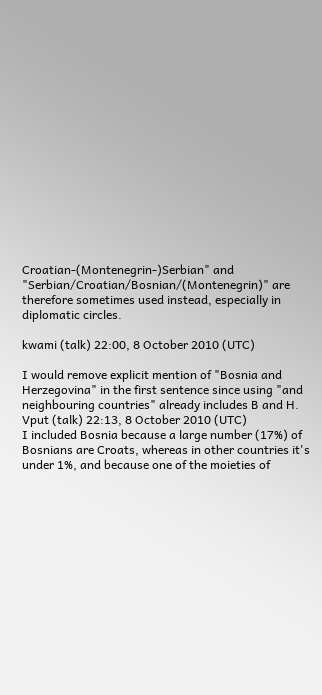Croatian-(Montenegrin-)Serbian" and "Serbian/Croatian/Bosnian/(Montenegrin)" are therefore sometimes used instead, especially in diplomatic circles.

kwami (talk) 22:00, 8 October 2010 (UTC)

I would remove explicit mention of "Bosnia and Herzegovina" in the first sentence since using "and neighbouring countries" already includes B and H. Vput (talk) 22:13, 8 October 2010 (UTC)
I included Bosnia because a large number (17%) of Bosnians are Croats, whereas in other countries it's under 1%, and because one of the moieties of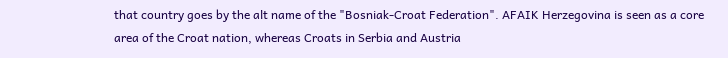that country goes by the alt name of the "Bosniak-Croat Federation". AFAIK Herzegovina is seen as a core area of the Croat nation, whereas Croats in Serbia and Austria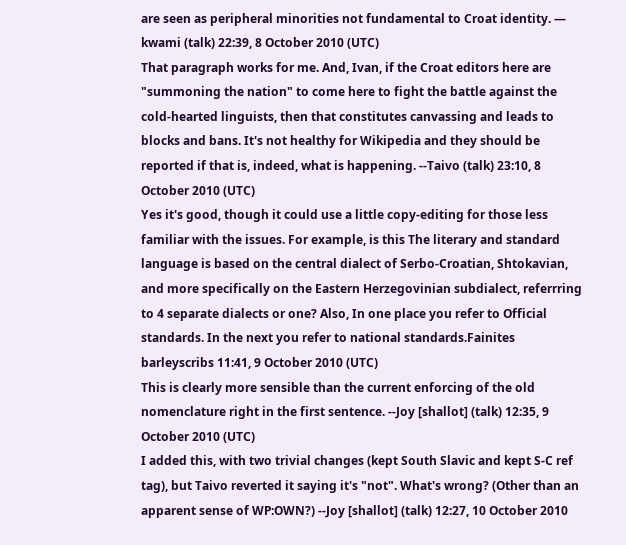are seen as peripheral minorities not fundamental to Croat identity. — kwami (talk) 22:39, 8 October 2010 (UTC)
That paragraph works for me. And, Ivan, if the Croat editors here are "summoning the nation" to come here to fight the battle against the cold-hearted linguists, then that constitutes canvassing and leads to blocks and bans. It's not healthy for Wikipedia and they should be reported if that is, indeed, what is happening. --Taivo (talk) 23:10, 8 October 2010 (UTC)
Yes it's good, though it could use a little copy-editing for those less familiar with the issues. For example, is this The literary and standard language is based on the central dialect of Serbo-Croatian, Shtokavian, and more specifically on the Eastern Herzegovinian subdialect, referrring to 4 separate dialects or one? Also, In one place you refer to Official standards. In the next you refer to national standards.Fainites barleyscribs 11:41, 9 October 2010 (UTC)
This is clearly more sensible than the current enforcing of the old nomenclature right in the first sentence. --Joy [shallot] (talk) 12:35, 9 October 2010 (UTC)
I added this, with two trivial changes (kept South Slavic and kept S-C ref tag), but Taivo reverted it saying it's "not". What's wrong? (Other than an apparent sense of WP:OWN?) --Joy [shallot] (talk) 12:27, 10 October 2010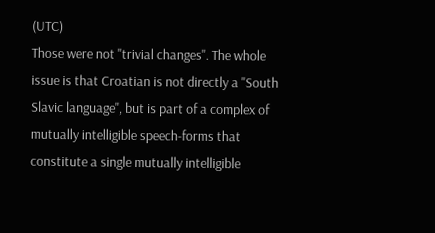(UTC)
Those were not "trivial changes". The whole issue is that Croatian is not directly a "South Slavic language", but is part of a complex of mutually intelligible speech-forms that constitute a single mutually intelligible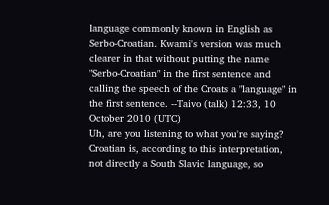language commonly known in English as Serbo-Croatian. Kwami's version was much clearer in that without putting the name "Serbo-Croatian" in the first sentence and calling the speech of the Croats a "language" in the first sentence. --Taivo (talk) 12:33, 10 October 2010 (UTC)
Uh, are you listening to what you're saying? Croatian is, according to this interpretation, not directly a South Slavic language, so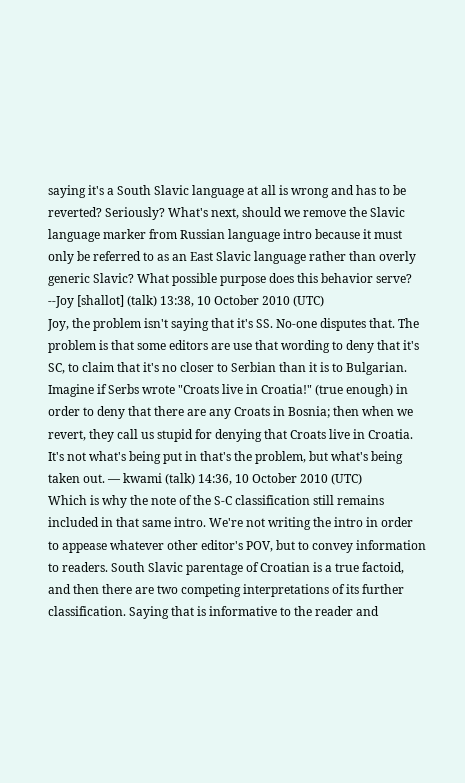saying it's a South Slavic language at all is wrong and has to be reverted? Seriously? What's next, should we remove the Slavic language marker from Russian language intro because it must only be referred to as an East Slavic language rather than overly generic Slavic? What possible purpose does this behavior serve? --Joy [shallot] (talk) 13:38, 10 October 2010 (UTC)
Joy, the problem isn't saying that it's SS. No-one disputes that. The problem is that some editors are use that wording to deny that it's SC, to claim that it's no closer to Serbian than it is to Bulgarian. Imagine if Serbs wrote "Croats live in Croatia!" (true enough) in order to deny that there are any Croats in Bosnia; then when we revert, they call us stupid for denying that Croats live in Croatia. It's not what's being put in that's the problem, but what's being taken out. — kwami (talk) 14:36, 10 October 2010 (UTC)
Which is why the note of the S-C classification still remains included in that same intro. We're not writing the intro in order to appease whatever other editor's POV, but to convey information to readers. South Slavic parentage of Croatian is a true factoid, and then there are two competing interpretations of its further classification. Saying that is informative to the reader and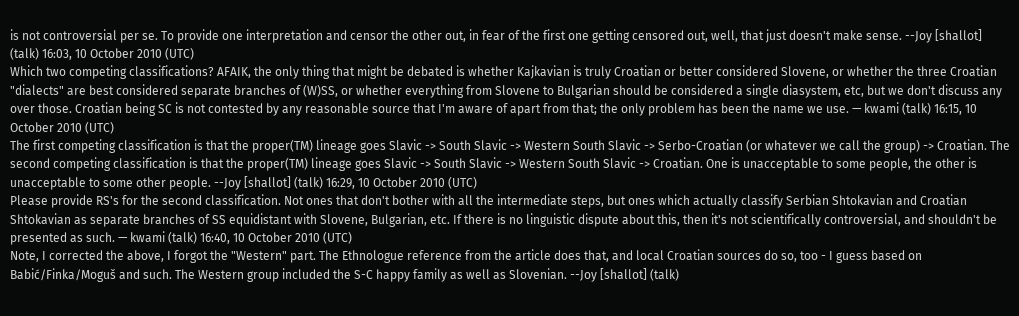is not controversial per se. To provide one interpretation and censor the other out, in fear of the first one getting censored out, well, that just doesn't make sense. --Joy [shallot] (talk) 16:03, 10 October 2010 (UTC)
Which two competing classifications? AFAIK, the only thing that might be debated is whether Kajkavian is truly Croatian or better considered Slovene, or whether the three Croatian "dialects" are best considered separate branches of (W)SS, or whether everything from Slovene to Bulgarian should be considered a single diasystem, etc, but we don't discuss any over those. Croatian being SC is not contested by any reasonable source that I'm aware of apart from that; the only problem has been the name we use. — kwami (talk) 16:15, 10 October 2010 (UTC)
The first competing classification is that the proper(TM) lineage goes Slavic -> South Slavic -> Western South Slavic -> Serbo-Croatian (or whatever we call the group) -> Croatian. The second competing classification is that the proper(TM) lineage goes Slavic -> South Slavic -> Western South Slavic -> Croatian. One is unacceptable to some people, the other is unacceptable to some other people. --Joy [shallot] (talk) 16:29, 10 October 2010 (UTC)
Please provide RS's for the second classification. Not ones that don't bother with all the intermediate steps, but ones which actually classify Serbian Shtokavian and Croatian Shtokavian as separate branches of SS equidistant with Slovene, Bulgarian, etc. If there is no linguistic dispute about this, then it's not scientifically controversial, and shouldn't be presented as such. — kwami (talk) 16:40, 10 October 2010 (UTC)
Note, I corrected the above, I forgot the "Western" part. The Ethnologue reference from the article does that, and local Croatian sources do so, too - I guess based on Babić/Finka/Moguš and such. The Western group included the S-C happy family as well as Slovenian. --Joy [shallot] (talk)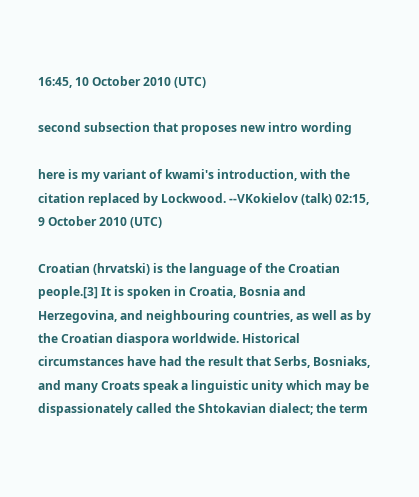16:45, 10 October 2010 (UTC)

second subsection that proposes new intro wording

here is my variant of kwami's introduction, with the citation replaced by Lockwood. --VKokielov (talk) 02:15, 9 October 2010 (UTC)

Croatian (hrvatski) is the language of the Croatian people.[3] It is spoken in Croatia, Bosnia and Herzegovina, and neighbouring countries, as well as by the Croatian diaspora worldwide. Historical circumstances have had the result that Serbs, Bosniaks, and many Croats speak a linguistic unity which may be dispassionately called the Shtokavian dialect; the term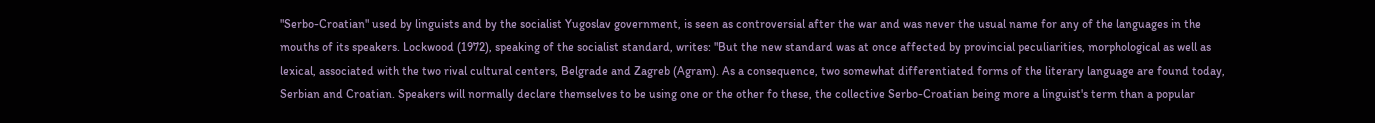"Serbo-Croatian" used by linguists and by the socialist Yugoslav government, is seen as controversial after the war and was never the usual name for any of the languages in the mouths of its speakers. Lockwood (1972), speaking of the socialist standard, writes: "But the new standard was at once affected by provincial peculiarities, morphological as well as lexical, associated with the two rival cultural centers, Belgrade and Zagreb (Agram). As a consequence, two somewhat differentiated forms of the literary language are found today, Serbian and Croatian. Speakers will normally declare themselves to be using one or the other fo these, the collective Serbo-Croatian being more a linguist's term than a popular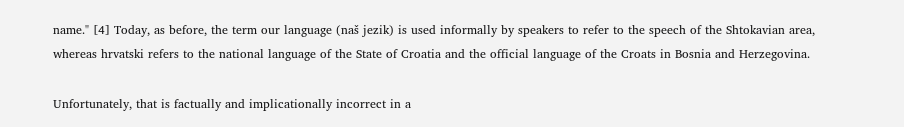name." [4] Today, as before, the term our language (naš jezik) is used informally by speakers to refer to the speech of the Shtokavian area, whereas hrvatski refers to the national language of the State of Croatia and the official language of the Croats in Bosnia and Herzegovina.

Unfortunately, that is factually and implicationally incorrect in a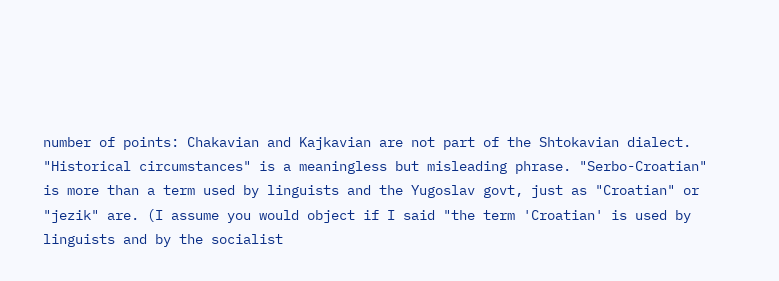number of points: Chakavian and Kajkavian are not part of the Shtokavian dialect. "Historical circumstances" is a meaningless but misleading phrase. "Serbo-Croatian" is more than a term used by linguists and the Yugoslav govt, just as "Croatian" or "jezik" are. (I assume you would object if I said "the term 'Croatian' is used by linguists and by the socialist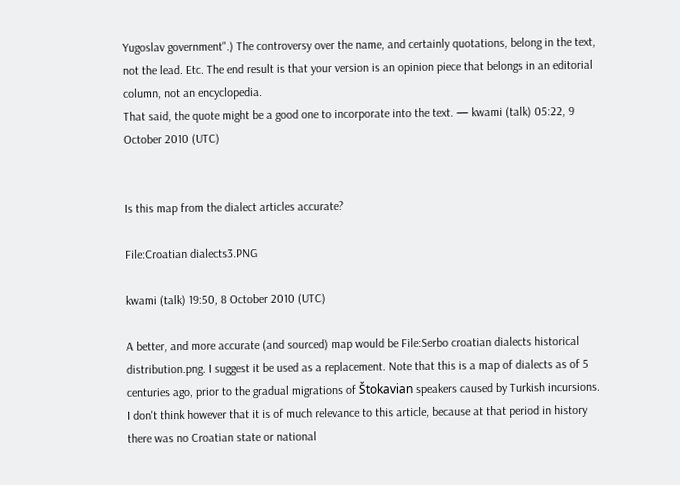Yugoslav government".) The controversy over the name, and certainly quotations, belong in the text, not the lead. Etc. The end result is that your version is an opinion piece that belongs in an editorial column, not an encyclopedia.
That said, the quote might be a good one to incorporate into the text. — kwami (talk) 05:22, 9 October 2010 (UTC)


Is this map from the dialect articles accurate?

File:Croatian dialects3.PNG

kwami (talk) 19:50, 8 October 2010 (UTC)

A better, and more accurate (and sourced) map would be File:Serbo croatian dialects historical distribution.png. I suggest it be used as a replacement. Note that this is a map of dialects as of 5 centuries ago, prior to the gradual migrations of Štokavian speakers caused by Turkish incursions. I don't think however that it is of much relevance to this article, because at that period in history there was no Croatian state or national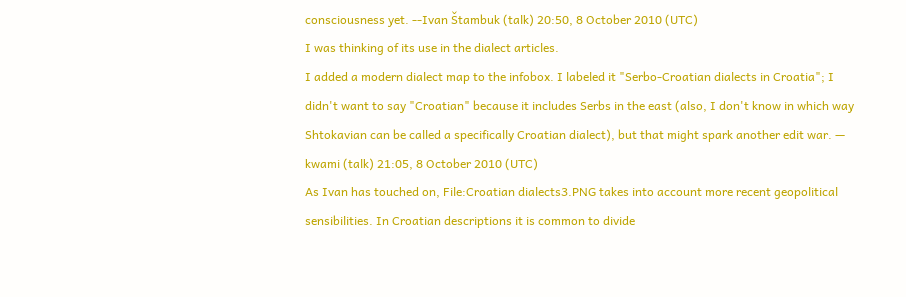consciousness yet. --Ivan Štambuk (talk) 20:50, 8 October 2010 (UTC)
I was thinking of its use in the dialect articles.
I added a modern dialect map to the infobox. I labeled it "Serbo-Croatian dialects in Croatia"; I didn't want to say "Croatian" because it includes Serbs in the east (also, I don't know in which way Shtokavian can be called a specifically Croatian dialect), but that might spark another edit war. — kwami (talk) 21:05, 8 October 2010 (UTC)
As Ivan has touched on, File:Croatian dialects3.PNG takes into account more recent geopolitical sensibilities. In Croatian descriptions it is common to divide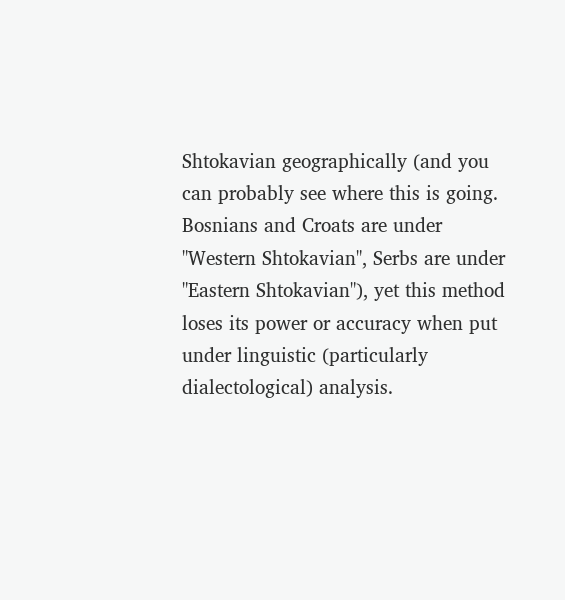Shtokavian geographically (and you can probably see where this is going. Bosnians and Croats are under "Western Shtokavian", Serbs are under "Eastern Shtokavian"), yet this method loses its power or accuracy when put under linguistic (particularly dialectological) analysis.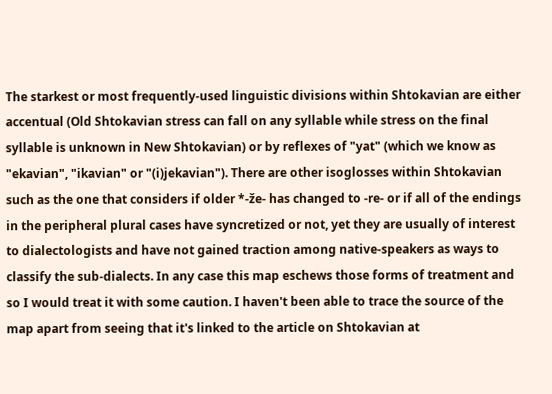The starkest or most frequently-used linguistic divisions within Shtokavian are either accentual (Old Shtokavian stress can fall on any syllable while stress on the final syllable is unknown in New Shtokavian) or by reflexes of "yat" (which we know as "ekavian", "ikavian" or "(i)jekavian"). There are other isoglosses within Shtokavian such as the one that considers if older *-že- has changed to -re- or if all of the endings in the peripheral plural cases have syncretized or not, yet they are usually of interest to dialectologists and have not gained traction among native-speakers as ways to classify the sub-dialects. In any case this map eschews those forms of treatment and so I would treat it with some caution. I haven't been able to trace the source of the map apart from seeing that it's linked to the article on Shtokavian at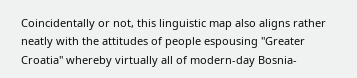Coincidentally or not, this linguistic map also aligns rather neatly with the attitudes of people espousing "Greater Croatia" whereby virtually all of modern-day Bosnia-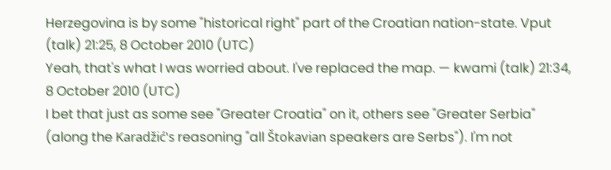Herzegovina is by some "historical right" part of the Croatian nation-state. Vput (talk) 21:25, 8 October 2010 (UTC)
Yeah, that's what I was worried about. I've replaced the map. — kwami (talk) 21:34, 8 October 2010 (UTC)
I bet that just as some see "Greater Croatia" on it, others see "Greater Serbia" (along the Karadžić's reasoning "all Štokavian speakers are Serbs"). I'm not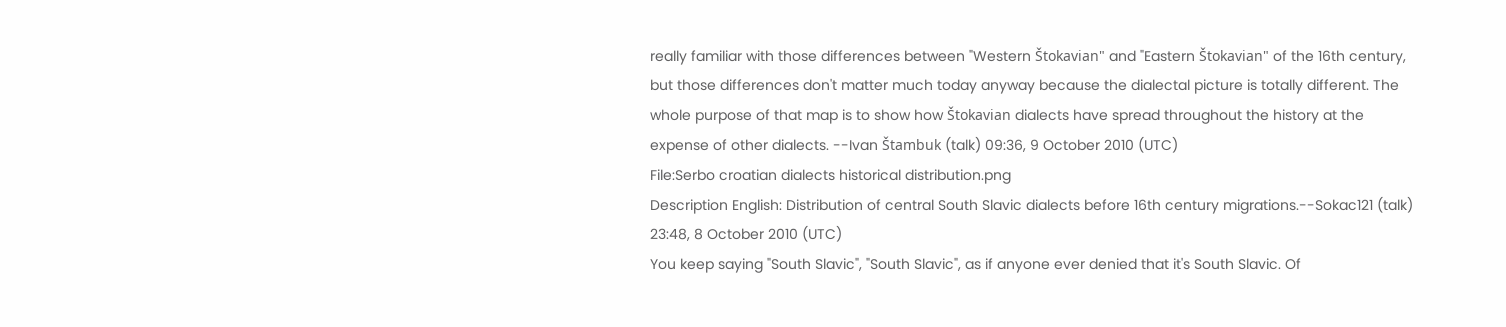really familiar with those differences between "Western Štokavian" and "Eastern Štokavian" of the 16th century, but those differences don't matter much today anyway because the dialectal picture is totally different. The whole purpose of that map is to show how Štokavian dialects have spread throughout the history at the expense of other dialects. --Ivan Štambuk (talk) 09:36, 9 October 2010 (UTC)
File:Serbo croatian dialects historical distribution.png
Description English: Distribution of central South Slavic dialects before 16th century migrations.--Sokac121 (talk) 23:48, 8 October 2010 (UTC)
You keep saying "South Slavic", "South Slavic", as if anyone ever denied that it's South Slavic. Of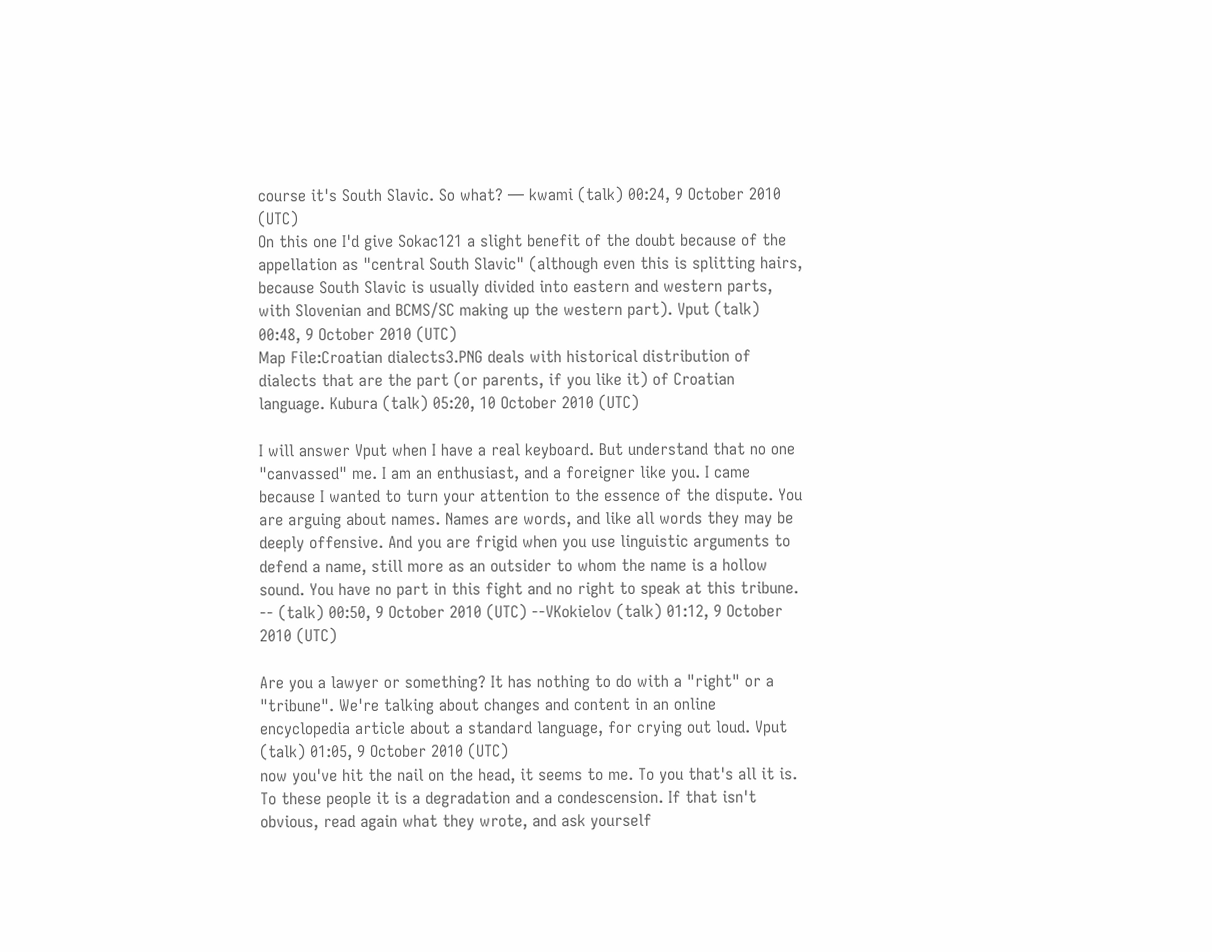course it's South Slavic. So what? — kwami (talk) 00:24, 9 October 2010 (UTC)
On this one I'd give Sokac121 a slight benefit of the doubt because of the appellation as "central South Slavic" (although even this is splitting hairs, because South Slavic is usually divided into eastern and western parts, with Slovenian and BCMS/SC making up the western part). Vput (talk) 00:48, 9 October 2010 (UTC)
Map File:Croatian dialects3.PNG deals with historical distribution of dialects that are the part (or parents, if you like it) of Croatian language. Kubura (talk) 05:20, 10 October 2010 (UTC)

I will answer Vput when I have a real keyboard. But understand that no one "canvassed" me. I am an enthusiast, and a foreigner like you. I came because I wanted to turn your attention to the essence of the dispute. You are arguing about names. Names are words, and like all words they may be deeply offensive. And you are frigid when you use linguistic arguments to defend a name, still more as an outsider to whom the name is a hollow sound. You have no part in this fight and no right to speak at this tribune. -- (talk) 00:50, 9 October 2010 (UTC) --VKokielov (talk) 01:12, 9 October 2010 (UTC)

Are you a lawyer or something? It has nothing to do with a "right" or a "tribune". We're talking about changes and content in an online encyclopedia article about a standard language, for crying out loud. Vput (talk) 01:05, 9 October 2010 (UTC)
now you've hit the nail on the head, it seems to me. To you that's all it is. To these people it is a degradation and a condescension. If that isn't obvious, read again what they wrote, and ask yourself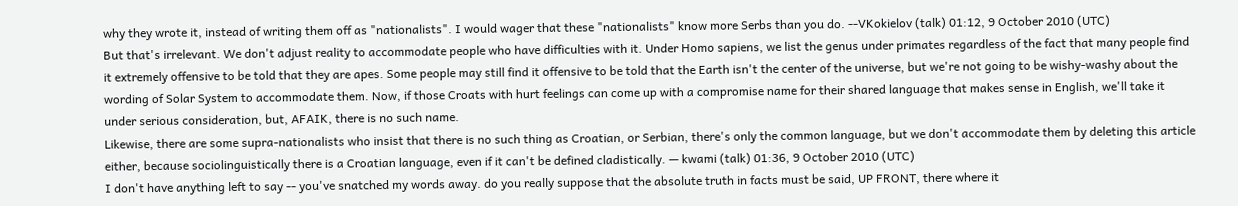why they wrote it, instead of writing them off as "nationalists". I would wager that these "nationalists" know more Serbs than you do. --VKokielov (talk) 01:12, 9 October 2010 (UTC)
But that's irrelevant. We don't adjust reality to accommodate people who have difficulties with it. Under Homo sapiens, we list the genus under primates regardless of the fact that many people find it extremely offensive to be told that they are apes. Some people may still find it offensive to be told that the Earth isn't the center of the universe, but we're not going to be wishy-washy about the wording of Solar System to accommodate them. Now, if those Croats with hurt feelings can come up with a compromise name for their shared language that makes sense in English, we'll take it under serious consideration, but, AFAIK, there is no such name.
Likewise, there are some supra-nationalists who insist that there is no such thing as Croatian, or Serbian, there's only the common language, but we don't accommodate them by deleting this article either, because sociolinguistically there is a Croatian language, even if it can't be defined cladistically. — kwami (talk) 01:36, 9 October 2010 (UTC)
I don't have anything left to say -- you've snatched my words away. do you really suppose that the absolute truth in facts must be said, UP FRONT, there where it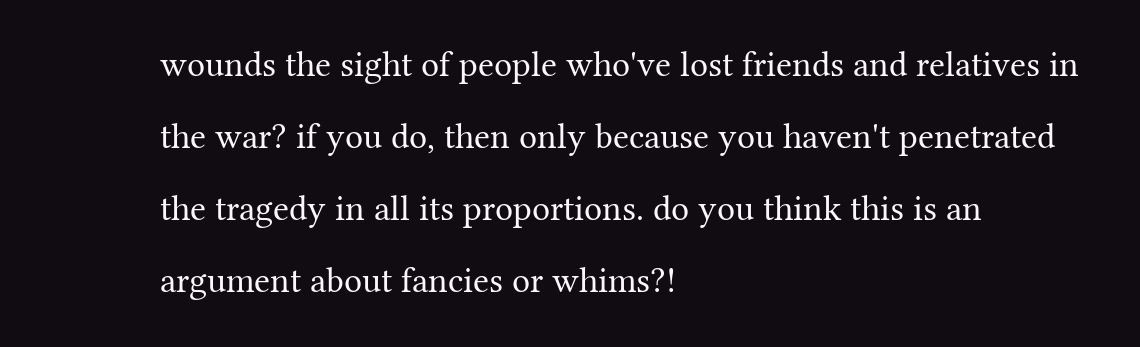wounds the sight of people who've lost friends and relatives in the war? if you do, then only because you haven't penetrated the tragedy in all its proportions. do you think this is an argument about fancies or whims?!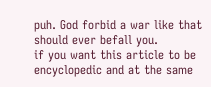puh. God forbid a war like that should ever befall you.
if you want this article to be encyclopedic and at the same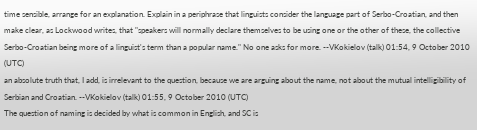time sensible, arrange for an explanation. Explain in a periphrase that linguists consider the language part of Serbo-Croatian, and then make clear, as Lockwood writes, that "speakers will normally declare themselves to be using one or the other of these, the collective Serbo-Croatian being more of a linguist's term than a popular name." No one asks for more. --VKokielov (talk) 01:54, 9 October 2010 (UTC)
an absolute truth that, I add, is irrelevant to the question, because we are arguing about the name, not about the mutual intelligibility of Serbian and Croatian. --VKokielov (talk) 01:55, 9 October 2010 (UTC)
The question of naming is decided by what is common in English, and SC is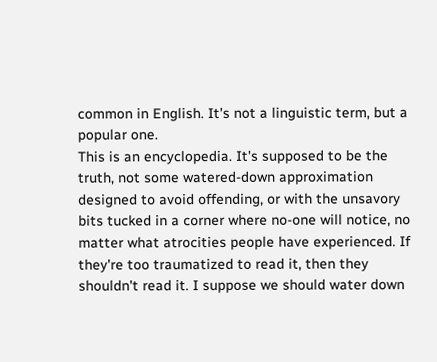common in English. It's not a linguistic term, but a popular one.
This is an encyclopedia. It's supposed to be the truth, not some watered-down approximation designed to avoid offending, or with the unsavory bits tucked in a corner where no-one will notice, no matter what atrocities people have experienced. If they're too traumatized to read it, then they shouldn't read it. I suppose we should water down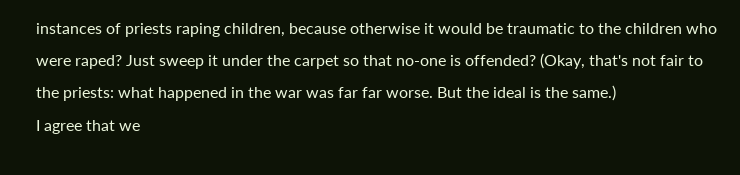instances of priests raping children, because otherwise it would be traumatic to the children who were raped? Just sweep it under the carpet so that no-one is offended? (Okay, that's not fair to the priests: what happened in the war was far far worse. But the ideal is the same.)
I agree that we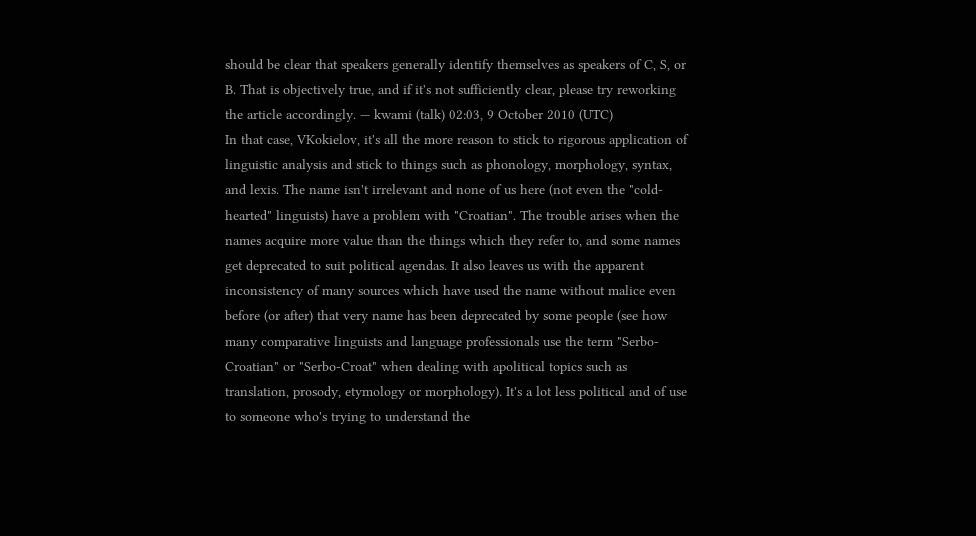should be clear that speakers generally identify themselves as speakers of C, S, or B. That is objectively true, and if it's not sufficiently clear, please try reworking the article accordingly. — kwami (talk) 02:03, 9 October 2010 (UTC)
In that case, VKokielov, it's all the more reason to stick to rigorous application of linguistic analysis and stick to things such as phonology, morphology, syntax, and lexis. The name isn't irrelevant and none of us here (not even the "cold-hearted" linguists) have a problem with "Croatian". The trouble arises when the names acquire more value than the things which they refer to, and some names get deprecated to suit political agendas. It also leaves us with the apparent inconsistency of many sources which have used the name without malice even before (or after) that very name has been deprecated by some people (see how many comparative linguists and language professionals use the term "Serbo-Croatian" or "Serbo-Croat" when dealing with apolitical topics such as translation, prosody, etymology or morphology). It's a lot less political and of use to someone who's trying to understand the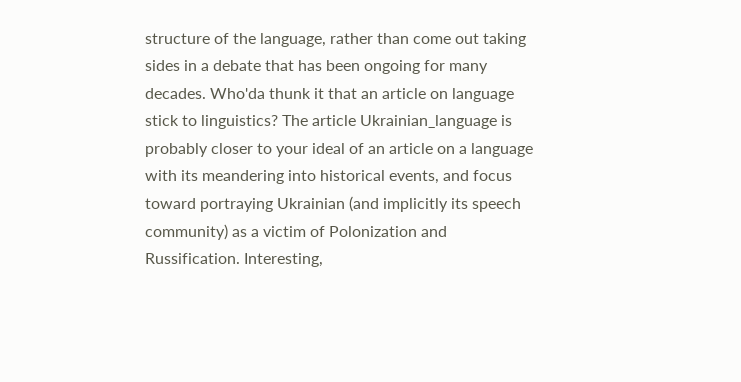structure of the language, rather than come out taking sides in a debate that has been ongoing for many decades. Who'da thunk it that an article on language stick to linguistics? The article Ukrainian_language is probably closer to your ideal of an article on a language with its meandering into historical events, and focus toward portraying Ukrainian (and implicitly its speech community) as a victim of Polonization and Russification. Interesting,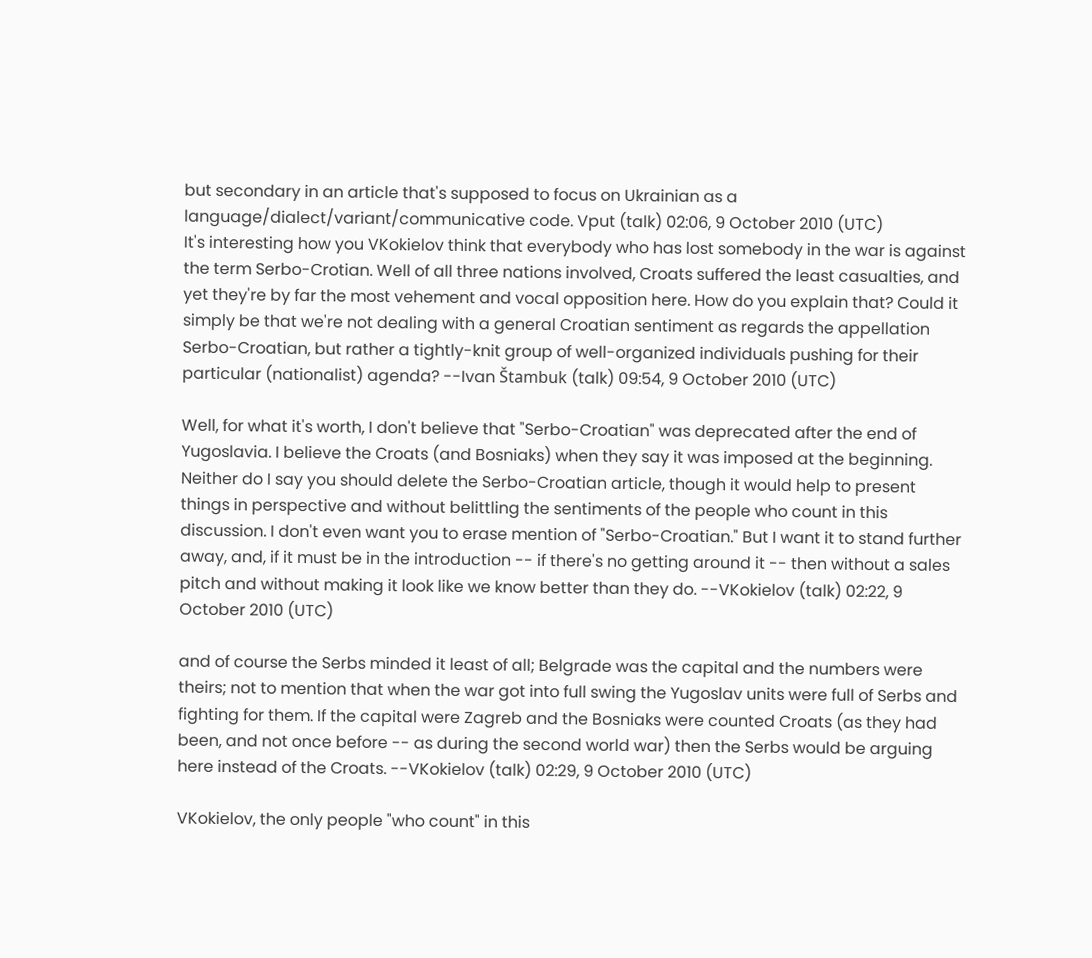but secondary in an article that's supposed to focus on Ukrainian as a language/dialect/variant/communicative code. Vput (talk) 02:06, 9 October 2010 (UTC)
It's interesting how you VKokielov think that everybody who has lost somebody in the war is against the term Serbo-Crotian. Well of all three nations involved, Croats suffered the least casualties, and yet they're by far the most vehement and vocal opposition here. How do you explain that? Could it simply be that we're not dealing with a general Croatian sentiment as regards the appellation Serbo-Croatian, but rather a tightly-knit group of well-organized individuals pushing for their particular (nationalist) agenda? --Ivan Štambuk (talk) 09:54, 9 October 2010 (UTC)

Well, for what it's worth, I don't believe that "Serbo-Croatian" was deprecated after the end of Yugoslavia. I believe the Croats (and Bosniaks) when they say it was imposed at the beginning. Neither do I say you should delete the Serbo-Croatian article, though it would help to present things in perspective and without belittling the sentiments of the people who count in this discussion. I don't even want you to erase mention of "Serbo-Croatian." But I want it to stand further away, and, if it must be in the introduction -- if there's no getting around it -- then without a sales pitch and without making it look like we know better than they do. --VKokielov (talk) 02:22, 9 October 2010 (UTC)

and of course the Serbs minded it least of all; Belgrade was the capital and the numbers were theirs; not to mention that when the war got into full swing the Yugoslav units were full of Serbs and fighting for them. If the capital were Zagreb and the Bosniaks were counted Croats (as they had been, and not once before -- as during the second world war) then the Serbs would be arguing here instead of the Croats. --VKokielov (talk) 02:29, 9 October 2010 (UTC)

VKokielov, the only people "who count" in this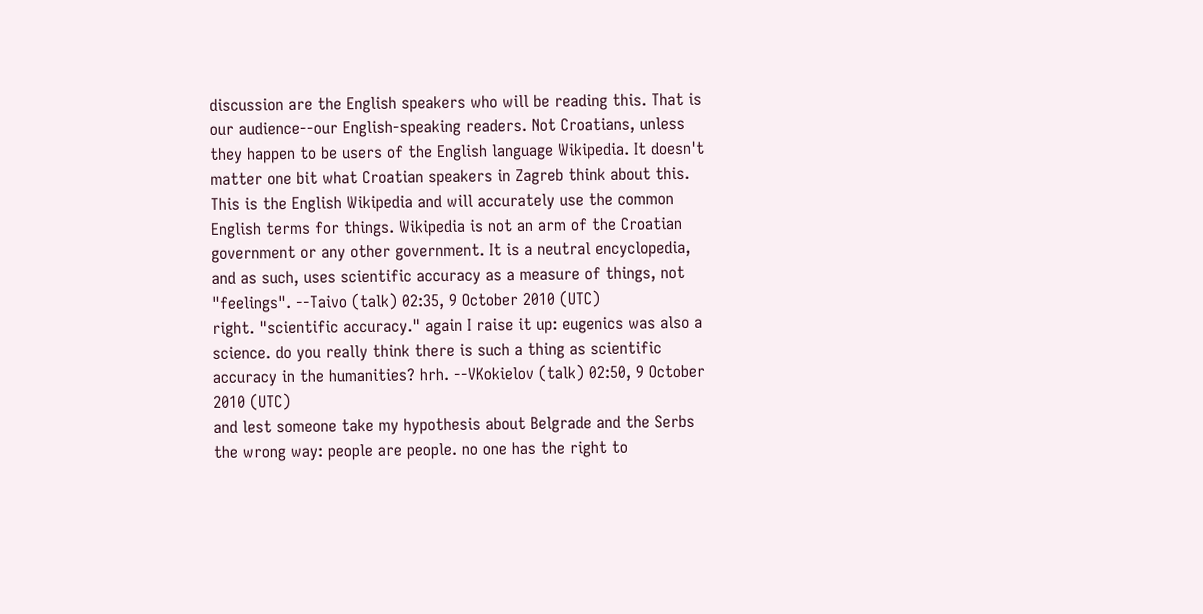discussion are the English speakers who will be reading this. That is our audience--our English-speaking readers. Not Croatians, unless they happen to be users of the English language Wikipedia. It doesn't matter one bit what Croatian speakers in Zagreb think about this. This is the English Wikipedia and will accurately use the common English terms for things. Wikipedia is not an arm of the Croatian government or any other government. It is a neutral encyclopedia, and as such, uses scientific accuracy as a measure of things, not "feelings". --Taivo (talk) 02:35, 9 October 2010 (UTC)
right. "scientific accuracy." again I raise it up: eugenics was also a science. do you really think there is such a thing as scientific accuracy in the humanities? hrh. --VKokielov (talk) 02:50, 9 October 2010 (UTC)
and lest someone take my hypothesis about Belgrade and the Serbs the wrong way: people are people. no one has the right to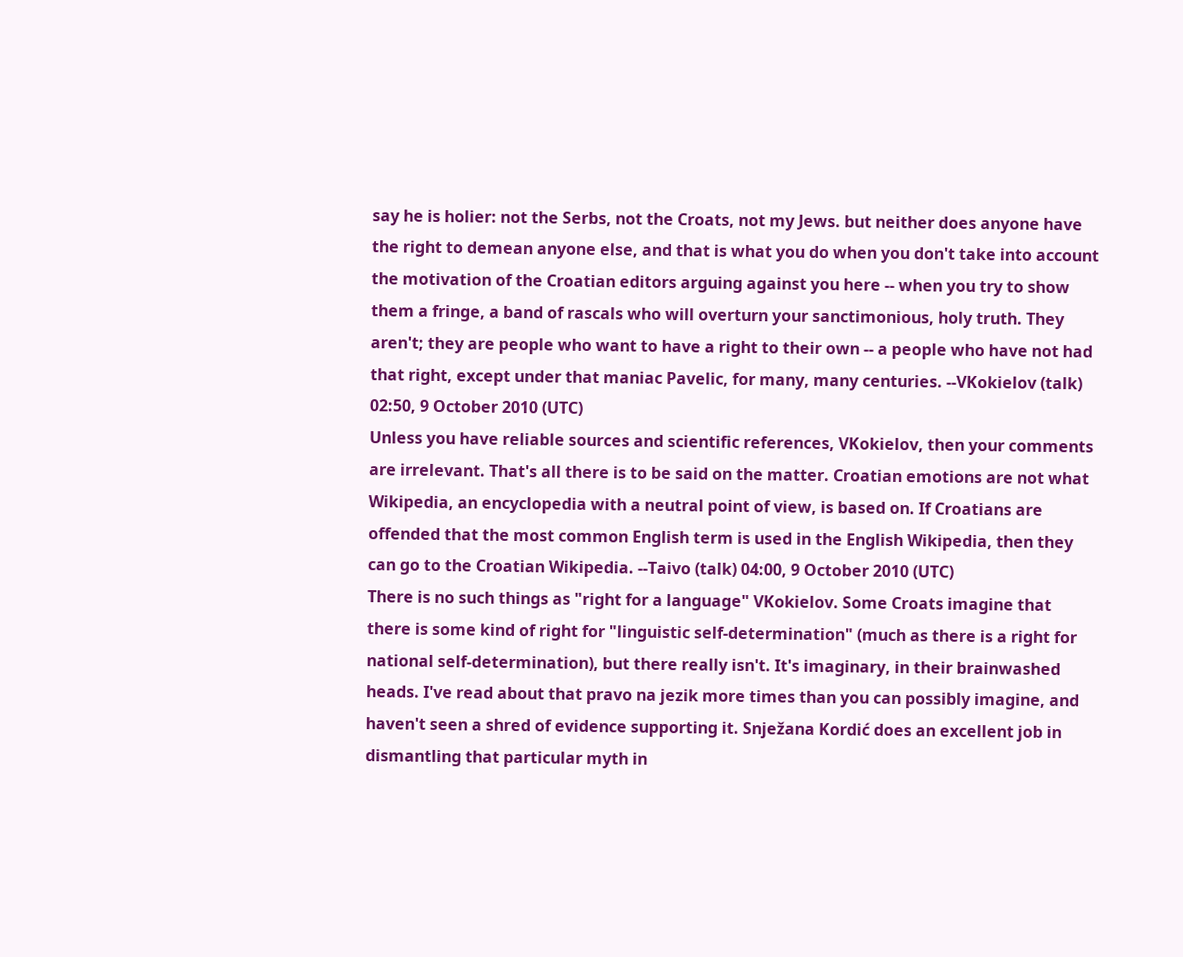say he is holier: not the Serbs, not the Croats, not my Jews. but neither does anyone have the right to demean anyone else, and that is what you do when you don't take into account the motivation of the Croatian editors arguing against you here -- when you try to show them a fringe, a band of rascals who will overturn your sanctimonious, holy truth. They aren't; they are people who want to have a right to their own -- a people who have not had that right, except under that maniac Pavelic, for many, many centuries. --VKokielov (talk) 02:50, 9 October 2010 (UTC)
Unless you have reliable sources and scientific references, VKokielov, then your comments are irrelevant. That's all there is to be said on the matter. Croatian emotions are not what Wikipedia, an encyclopedia with a neutral point of view, is based on. If Croatians are offended that the most common English term is used in the English Wikipedia, then they can go to the Croatian Wikipedia. --Taivo (talk) 04:00, 9 October 2010 (UTC)
There is no such things as "right for a language" VKokielov. Some Croats imagine that there is some kind of right for "linguistic self-determination" (much as there is a right for national self-determination), but there really isn't. It's imaginary, in their brainwashed heads. I've read about that pravo na jezik more times than you can possibly imagine, and haven't seen a shred of evidence supporting it. Snježana Kordić does an excellent job in dismantling that particular myth in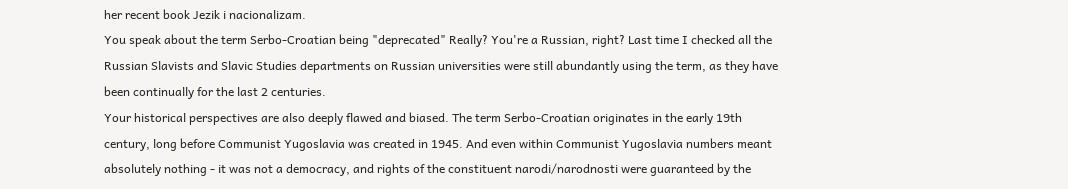her recent book Jezik i nacionalizam.
You speak about the term Serbo-Croatian being "deprecated" Really? You're a Russian, right? Last time I checked all the Russian Slavists and Slavic Studies departments on Russian universities were still abundantly using the term, as they have been continually for the last 2 centuries.
Your historical perspectives are also deeply flawed and biased. The term Serbo-Croatian originates in the early 19th century, long before Communist Yugoslavia was created in 1945. And even within Communist Yugoslavia numbers meant absolutely nothing - it was not a democracy, and rights of the constituent narodi/narodnosti were guaranteed by the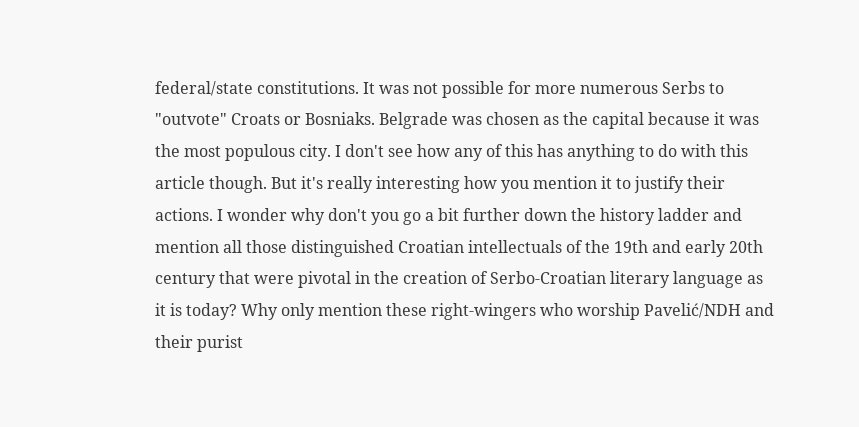federal/state constitutions. It was not possible for more numerous Serbs to "outvote" Croats or Bosniaks. Belgrade was chosen as the capital because it was the most populous city. I don't see how any of this has anything to do with this article though. But it's really interesting how you mention it to justify their actions. I wonder why don't you go a bit further down the history ladder and mention all those distinguished Croatian intellectuals of the 19th and early 20th century that were pivotal in the creation of Serbo-Croatian literary language as it is today? Why only mention these right-wingers who worship Pavelić/NDH and their purist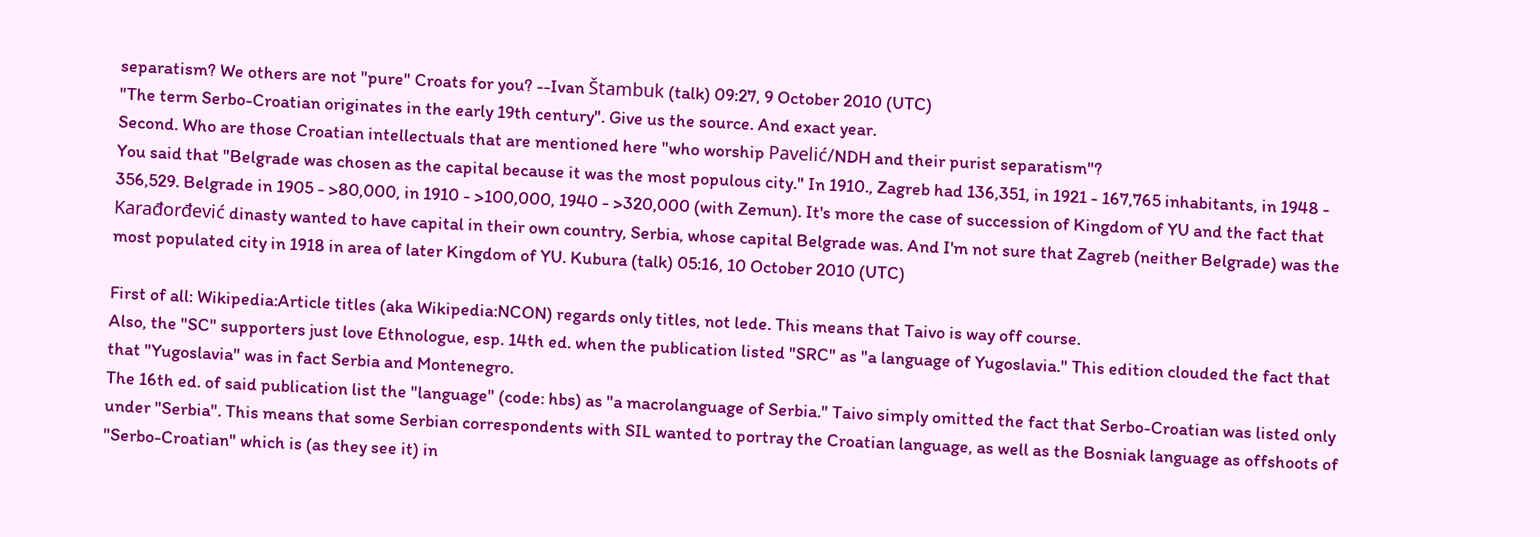separatism? We others are not "pure" Croats for you? --Ivan Štambuk (talk) 09:27, 9 October 2010 (UTC)
"The term Serbo-Croatian originates in the early 19th century". Give us the source. And exact year.
Second. Who are those Croatian intellectuals that are mentioned here "who worship Pavelić/NDH and their purist separatism"?
You said that "Belgrade was chosen as the capital because it was the most populous city." In 1910., Zagreb had 136,351, in 1921 - 167,765 inhabitants, in 1948 - 356,529. Belgrade in 1905 - >80,000, in 1910 - >100,000, 1940 - >320,000 (with Zemun). It's more the case of succession of Kingdom of YU and the fact that Karađorđević dinasty wanted to have capital in their own country, Serbia, whose capital Belgrade was. And I'm not sure that Zagreb (neither Belgrade) was the most populated city in 1918 in area of later Kingdom of YU. Kubura (talk) 05:16, 10 October 2010 (UTC)

First of all: Wikipedia:Article titles (aka Wikipedia:NCON) regards only titles, not lede. This means that Taivo is way off course.
Also, the "SC" supporters just love Ethnologue, esp. 14th ed. when the publication listed "SRC" as "a language of Yugoslavia." This edition clouded the fact that that "Yugoslavia" was in fact Serbia and Montenegro.
The 16th ed. of said publication list the "language" (code: hbs) as "a macrolanguage of Serbia." Taivo simply omitted the fact that Serbo-Croatian was listed only under "Serbia". This means that some Serbian correspondents with SIL wanted to portray the Croatian language, as well as the Bosniak language as offshoots of "Serbo-Croatian" which is (as they see it) in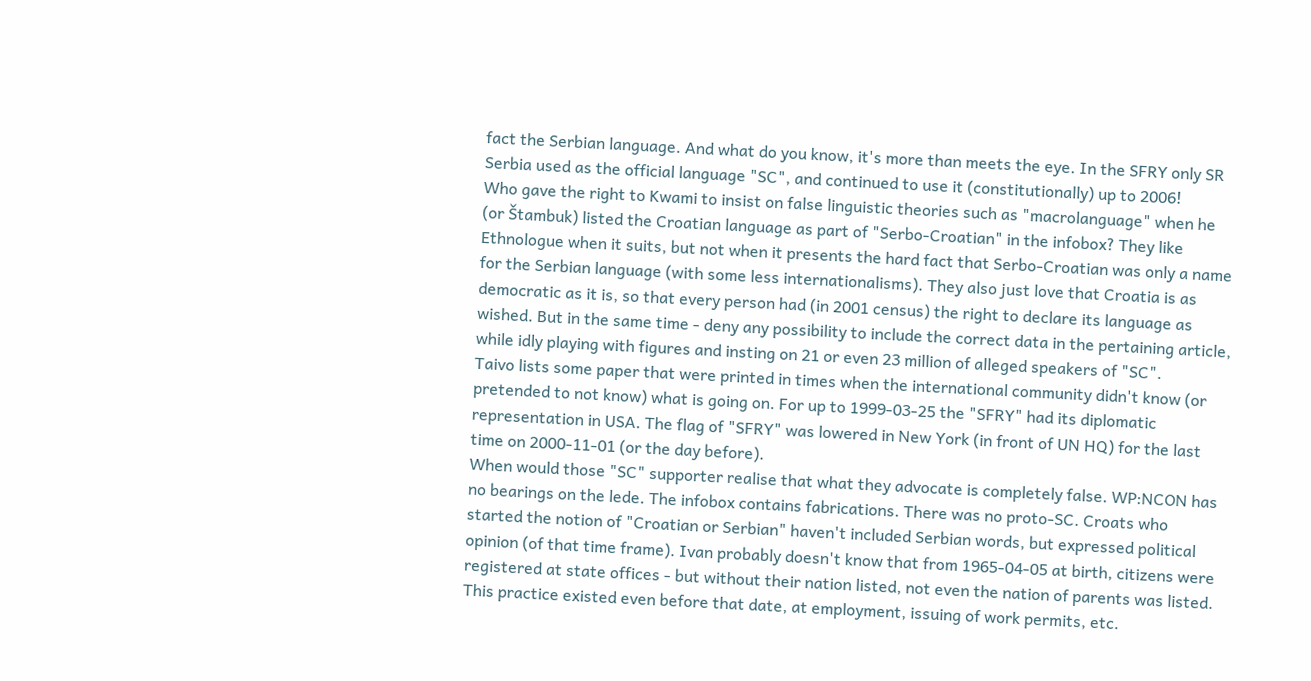fact the Serbian language. And what do you know, it's more than meets the eye. In the SFRY only SR Serbia used as the official language "SC", and continued to use it (constitutionally) up to 2006!
Who gave the right to Kwami to insist on false linguistic theories such as "macrolanguage" when he (or Štambuk) listed the Croatian language as part of "Serbo-Croatian" in the infobox? They like Ethnologue when it suits, but not when it presents the hard fact that Serbo-Croatian was only a name for the Serbian language (with some less internationalisms). They also just love that Croatia is as democratic as it is, so that every person had (in 2001 census) the right to declare its language as wished. But in the same time - deny any possibility to include the correct data in the pertaining article, while idly playing with figures and insting on 21 or even 23 million of alleged speakers of "SC".
Taivo lists some paper that were printed in times when the international community didn't know (or pretended to not know) what is going on. For up to 1999-03-25 the "SFRY" had its diplomatic representation in USA. The flag of "SFRY" was lowered in New York (in front of UN HQ) for the last time on 2000-11-01 (or the day before).
When would those "SC" supporter realise that what they advocate is completely false. WP:NCON has no bearings on the lede. The infobox contains fabrications. There was no proto-SC. Croats who started the notion of "Croatian or Serbian" haven't included Serbian words, but expressed political opinion (of that time frame). Ivan probably doesn't know that from 1965-04-05 at birth, citizens were registered at state offices - but without their nation listed, not even the nation of parents was listed. This practice existed even before that date, at employment, issuing of work permits, etc.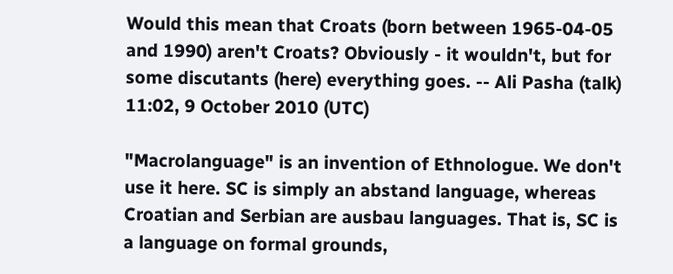Would this mean that Croats (born between 1965-04-05 and 1990) aren't Croats? Obviously - it wouldn't, but for some discutants (here) everything goes. -- Ali Pasha (talk) 11:02, 9 October 2010 (UTC)

"Macrolanguage" is an invention of Ethnologue. We don't use it here. SC is simply an abstand language, whereas Croatian and Serbian are ausbau languages. That is, SC is a language on formal grounds,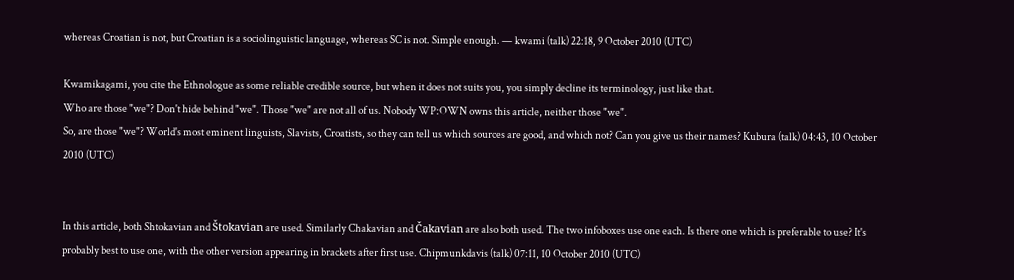whereas Croatian is not, but Croatian is a sociolinguistic language, whereas SC is not. Simple enough. — kwami (talk) 22:18, 9 October 2010 (UTC)

Kwamikagami, you cite the Ethnologue as some reliable credible source, but when it does not suits you, you simply decline its terminology, just like that.
Who are those "we"? Don't hide behind "we". Those "we" are not all of us. Nobody WP:OWN owns this article, neither those "we".
So, are those "we"? World's most eminent linguists, Slavists, Croatists, so they can tell us which sources are good, and which not? Can you give us their names? Kubura (talk) 04:43, 10 October 2010 (UTC)


In this article, both Shtokavian and Štokavian are used. Similarly Chakavian and Čakavian are also both used. The two infoboxes use one each. Is there one which is preferable to use? It's probably best to use one, with the other version appearing in brackets after first use. Chipmunkdavis (talk) 07:11, 10 October 2010 (UTC)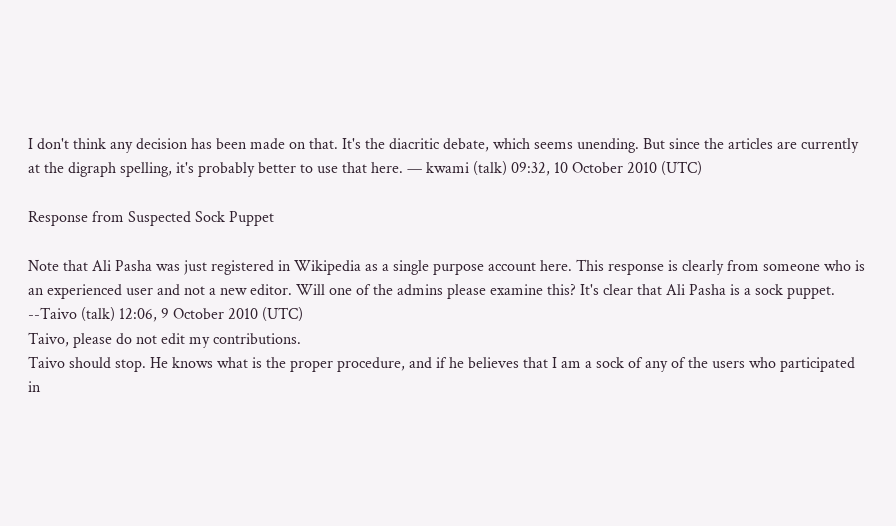I don't think any decision has been made on that. It's the diacritic debate, which seems unending. But since the articles are currently at the digraph spelling, it's probably better to use that here. — kwami (talk) 09:32, 10 October 2010 (UTC)

Response from Suspected Sock Puppet

Note that Ali Pasha was just registered in Wikipedia as a single purpose account here. This response is clearly from someone who is an experienced user and not a new editor. Will one of the admins please examine this? It's clear that Ali Pasha is a sock puppet. --Taivo (talk) 12:06, 9 October 2010 (UTC)
Taivo, please do not edit my contributions.
Taivo should stop. He knows what is the proper procedure, and if he believes that I am a sock of any of the users who participated in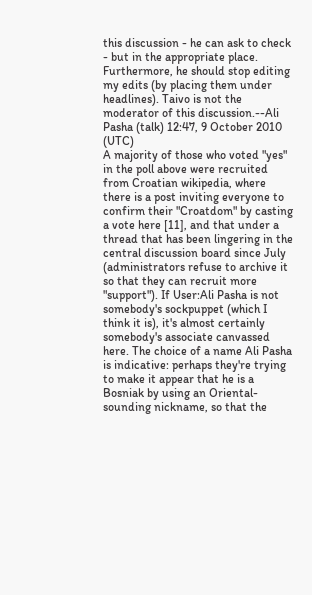this discussion - he can ask to check - but in the appropriate place.
Furthermore, he should stop editing my edits (by placing them under headlines). Taivo is not the moderator of this discussion.--Ali Pasha (talk) 12:47, 9 October 2010 (UTC)
A majority of those who voted "yes" in the poll above were recruited from Croatian wikipedia, where there is a post inviting everyone to confirm their "Croatdom" by casting a vote here [11], and that under a thread that has been lingering in the central discussion board since July (administrators refuse to archive it so that they can recruit more "support"). If User:Ali Pasha is not somebody's sockpuppet (which I think it is), it's almost certainly somebody's associate canvassed here. The choice of a name Ali Pasha is indicative: perhaps they're trying to make it appear that he is a Bosniak by using an Oriental-sounding nickname, so that the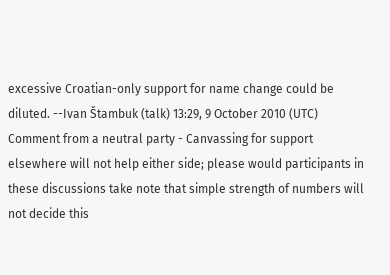excessive Croatian-only support for name change could be diluted. --Ivan Štambuk (talk) 13:29, 9 October 2010 (UTC)
Comment from a neutral party - Canvassing for support elsewhere will not help either side; please would participants in these discussions take note that simple strength of numbers will not decide this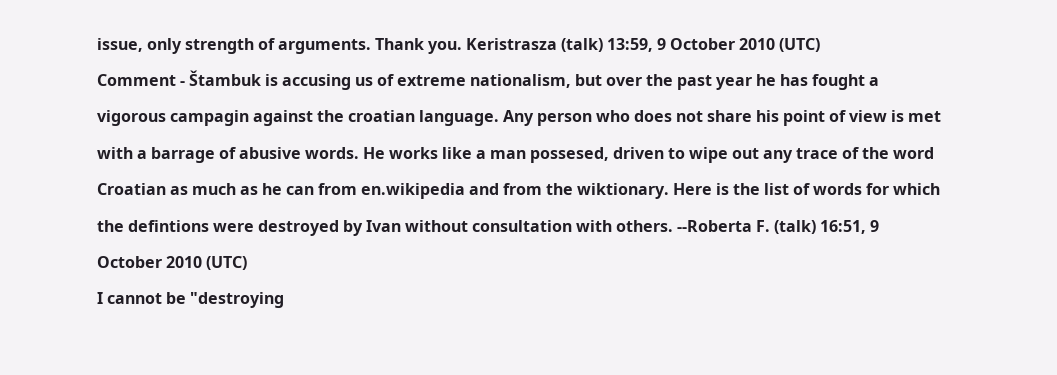issue, only strength of arguments. Thank you. Keristrasza (talk) 13:59, 9 October 2010 (UTC)
Comment - Štambuk is accusing us of extreme nationalism, but over the past year he has fought a vigorous campagin against the croatian language. Any person who does not share his point of view is met with a barrage of abusive words. He works like a man possesed, driven to wipe out any trace of the word Croatian as much as he can from en.wikipedia and from the wiktionary. Here is the list of words for which the defintions were destroyed by Ivan without consultation with others. --Roberta F. (talk) 16:51, 9 October 2010 (UTC)
I cannot be "destroying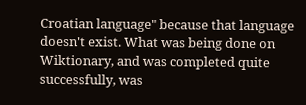Croatian language" because that language doesn't exist. What was being done on Wiktionary, and was completed quite successfully, was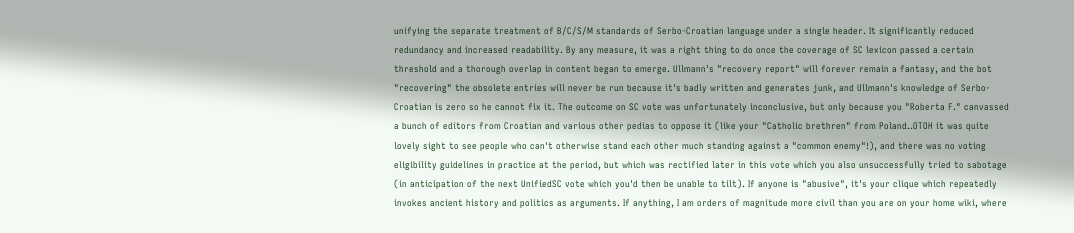unifying the separate treatment of B/C/S/M standards of Serbo-Croatian language under a single header. It significantly reduced redundancy and increased readability. By any measure, it was a right thing to do once the coverage of SC lexicon passed a certain threshold and a thorough overlap in content began to emerge. Ullmann's "recovery report" will forever remain a fantasy, and the bot "recovering" the obsolete entries will never be run because it's badly written and generates junk, and Ullmann's knowledge of Serbo-Croatian is zero so he cannot fix it. The outcome on SC vote was unfortunately inconclusive, but only because you "Roberta F." canvassed a bunch of editors from Croatian and various other pedias to oppose it (like your "Catholic brethren" from Poland..OTOH it was quite lovely sight to see people who can't otherwise stand each other much standing against a "common enemy"!), and there was no voting eligibility guidelines in practice at the period, but which was rectified later in this vote which you also unsuccessfully tried to sabotage (in anticipation of the next UnifiedSC vote which you'd then be unable to tilt). If anyone is "abusive", it's your clique which repeatedly invokes ancient history and politics as arguments. If anything, I am orders of magnitude more civil than you are on your home wiki, where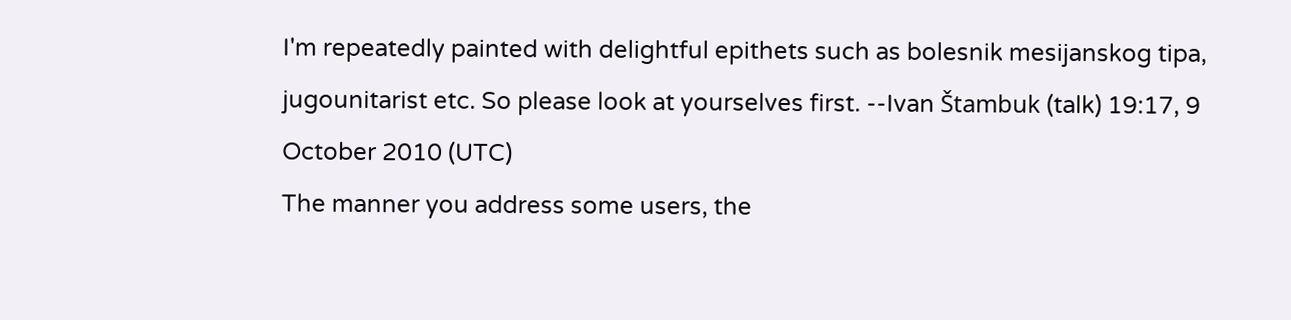I'm repeatedly painted with delightful epithets such as bolesnik mesijanskog tipa, jugounitarist etc. So please look at yourselves first. --Ivan Štambuk (talk) 19:17, 9 October 2010 (UTC)
The manner you address some users, the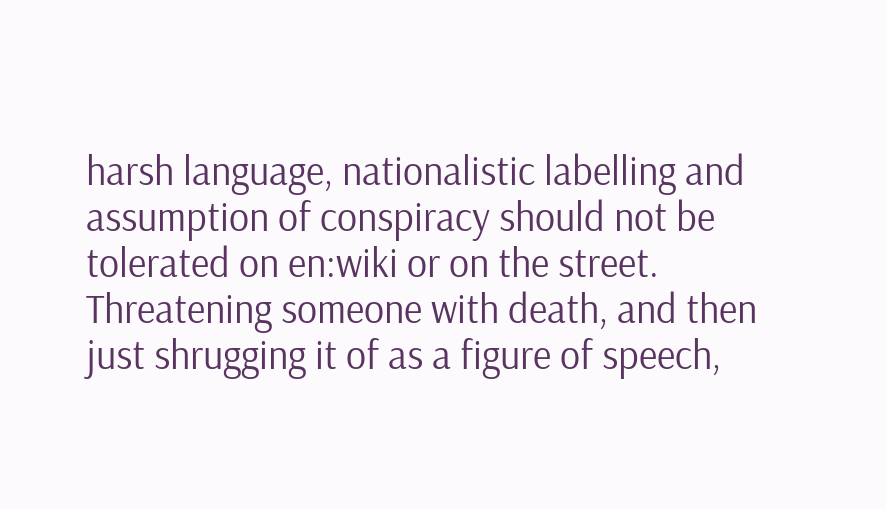harsh language, nationalistic labelling and assumption of conspiracy should not be tolerated on en:wiki or on the street. Threatening someone with death, and then just shrugging it of as a figure of speech,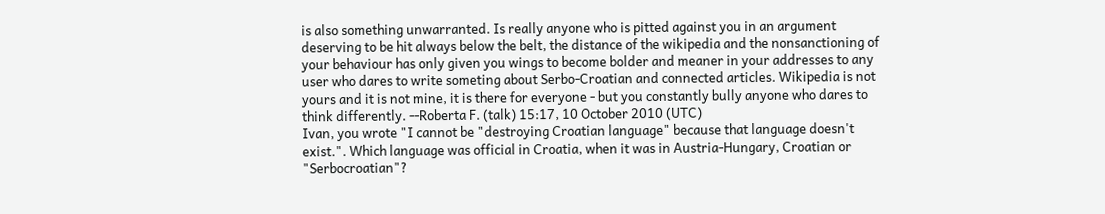is also something unwarranted. Is really anyone who is pitted against you in an argument deserving to be hit always below the belt, the distance of the wikipedia and the nonsanctioning of your behaviour has only given you wings to become bolder and meaner in your addresses to any user who dares to write someting about Serbo-Croatian and connected articles. Wikipedia is not yours and it is not mine, it is there for everyone - but you constantly bully anyone who dares to think differently. --Roberta F. (talk) 15:17, 10 October 2010 (UTC)
Ivan, you wrote "I cannot be "destroying Croatian language" because that language doesn't exist.". Which language was official in Croatia, when it was in Austria-Hungary, Croatian or "Serbocroatian"?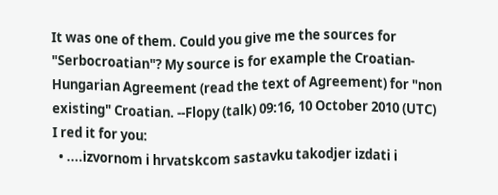It was one of them. Could you give me the sources for "Serbocroatian"? My source is for example the Croatian-Hungarian Agreement (read the text of Agreement) for "non existing" Croatian. --Flopy (talk) 09:16, 10 October 2010 (UTC)
I red it for you:
  • ....izvornom i hrvatskcom sastavku takodjer izdati i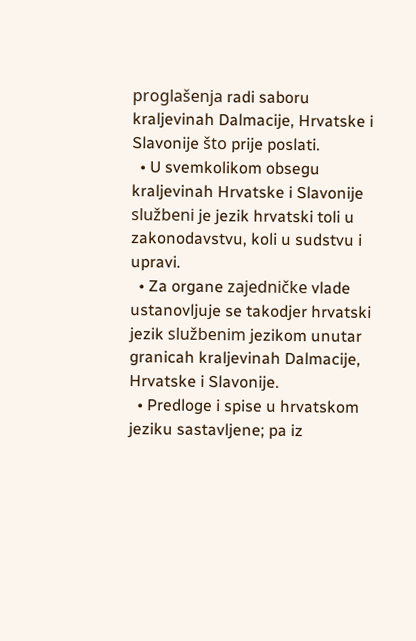proglašenja radi saboru kraljevinah Dalmacije, Hrvatske i Slavonije što prije poslati.
  • U svemkolikom obsegu kraljevinah Hrvatske i Slavonije službeni je jezik hrvatski toli u zakonodavstvu, koli u sudstvu i upravi.
  • Za organe zajedničke vlade ustanovljuje se takodjer hrvatski jezik službenim jezikom unutar granicah kraljevinah Dalmacije, Hrvatske i Slavonije.
  • Predloge i spise u hrvatskom jeziku sastavljene; pa iz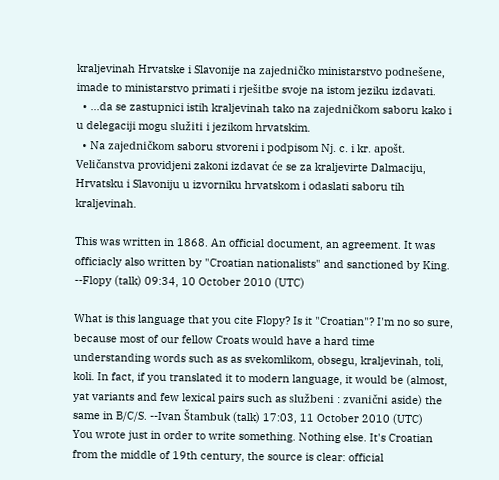kraljevinah Hrvatske i Slavonije na zajedničko ministarstvo podnešene, imade to ministarstvo primati i rješitbe svoje na istom jeziku izdavati.
  • ...da se zastupnici istih kraljevinah tako na zajedničkom saboru kako i u delegaciji mogu služiti i jezikom hrvatskim.
  • Na zajedničkom saboru stvoreni i podpisom Nj. c. i kr. apošt. Veličanstva providjeni zakoni izdavat će se za kraljevirte Dalmaciju, Hrvatsku i Slavoniju u izvorniku hrvatskom i odaslati saboru tih kraljevinah.

This was written in 1868. An official document, an agreement. It was officiacly also written by "Croatian nationalists" and sanctioned by King. --Flopy (talk) 09:34, 10 October 2010 (UTC)

What is this language that you cite Flopy? Is it "Croatian"? I'm no so sure, because most of our fellow Croats would have a hard time understanding words such as as svekomlikom, obsegu, kraljevinah, toli, koli. In fact, if you translated it to modern language, it would be (almost, yat variants and few lexical pairs such as službeni : zvanični aside) the same in B/C/S. --Ivan Štambuk (talk) 17:03, 11 October 2010 (UTC)
You wrote just in order to write something. Nothing else. It's Croatian from the middle of 19th century, the source is clear: official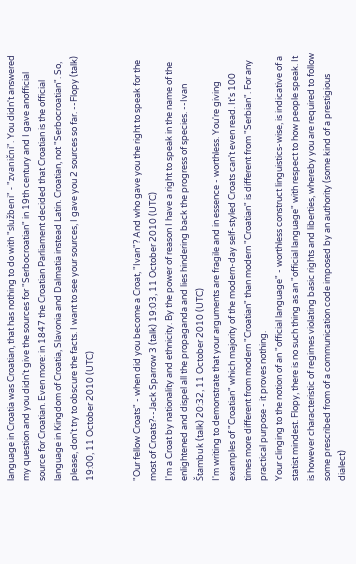language in Croatia was Croatian, that has nothing to do with "službeni" - "zvanični". You didn't answered my question and you didn't give the sources for "Serbocroatian" in 19th century and I gave anofficial source for Croatian. Even more: in 1847 the Croatian Parliament decided that Croatian is the official language in Kingdom of Croatia, Slavonia and Dalmatia instead Latin. Croatian, not "Serbocroatian". So, please, don't try to obscure the facts. I want to see your sources, I gave you 2 sources so far. --Flopy (talk) 19:00, 11 October 2010 (UTC)


"Our fellow Croats" - when did you become a Croat, "Ivan"? And who gave you the right to speak for the most of Croats?--Jack Sparrow 3 (talk) 19:03, 11 October 2010 (UTC)
I'm a Croat by nationality and ethnicity. By the power of reason I have a right to speak in the name of the enlightened and dispel all the propaganda and lies hindering back the progress of species. --Ivan Štambuk (talk) 20:32, 11 October 2010 (UTC)
I'm writing to demonstrate that your arguments are fragile and in essence - worthless. You're giving examples of "Croatian" which majority of the modern-day self-styled Croats can't even read. It's 100 times more different from modern "Croatian" than modern "Croatian" is different from "Serbian". For any practical purpose - it proves nothing.
Your clinging to the notion of an "official language" - worthless construct linguistics-wise, is indicative of a statist mindest. Flopy, there is no such thing as an "official language" with respect to how people speak. It is however characteristic of regimes violating basic rights and liberties, whereby you are required to follow some prescribed from of a communication code imposed by an authority (some kind of a prestigious dialect)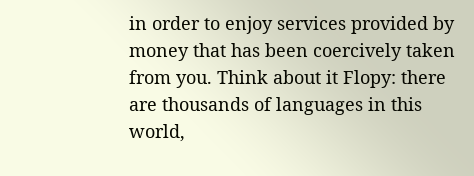in order to enjoy services provided by money that has been coercively taken from you. Think about it Flopy: there are thousands of languages in this world,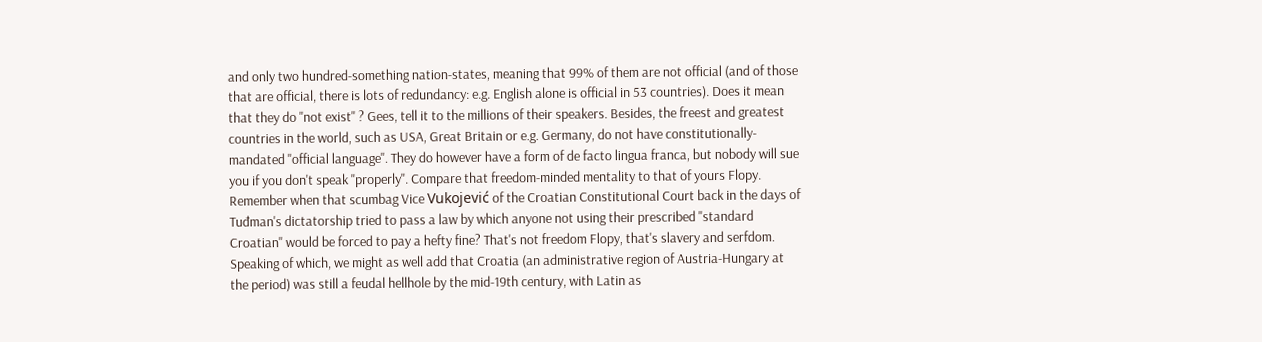and only two hundred-something nation-states, meaning that 99% of them are not official (and of those that are official, there is lots of redundancy: e.g. English alone is official in 53 countries). Does it mean that they do "not exist" ? Gees, tell it to the millions of their speakers. Besides, the freest and greatest countries in the world, such as USA, Great Britain or e.g. Germany, do not have constitutionally-mandated "official language". They do however have a form of de facto lingua franca, but nobody will sue you if you don't speak "properly". Compare that freedom-minded mentality to that of yours Flopy. Remember when that scumbag Vice Vukojević of the Croatian Constitutional Court back in the days of Tuđman's dictatorship tried to pass a law by which anyone not using their prescribed "standard Croatian" would be forced to pay a hefty fine? That's not freedom Flopy, that's slavery and serfdom. Speaking of which, we might as well add that Croatia (an administrative region of Austria-Hungary at the period) was still a feudal hellhole by the mid-19th century, with Latin as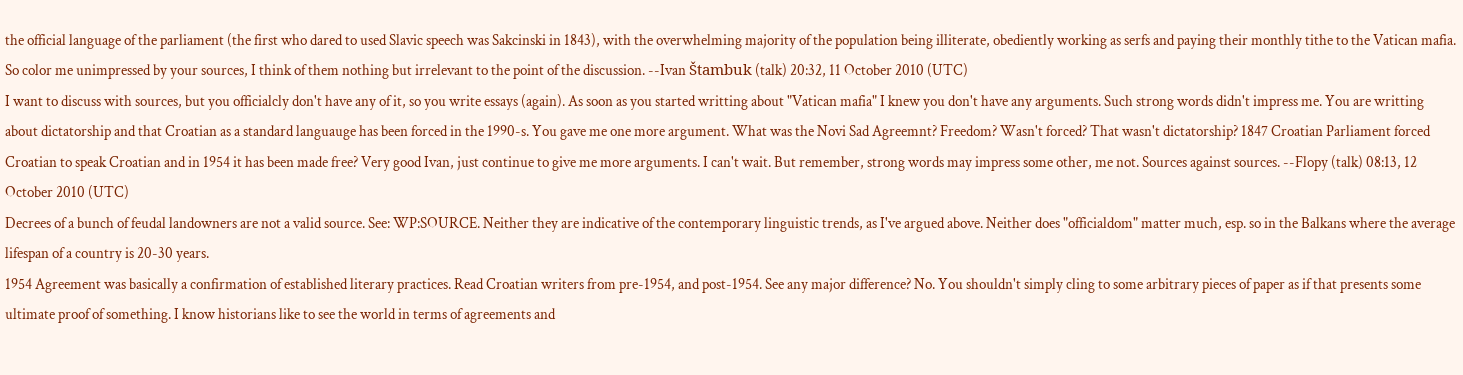the official language of the parliament (the first who dared to used Slavic speech was Sakcinski in 1843), with the overwhelming majority of the population being illiterate, obediently working as serfs and paying their monthly tithe to the Vatican mafia. So color me unimpressed by your sources, I think of them nothing but irrelevant to the point of the discussion. --Ivan Štambuk (talk) 20:32, 11 October 2010 (UTC)
I want to discuss with sources, but you officialcly don't have any of it, so you write essays (again). As soon as you started writting about "Vatican mafia" I knew you don't have any arguments. Such strong words didn't impress me. You are writting about dictatorship and that Croatian as a standard languauge has been forced in the 1990-s. You gave me one more argument. What was the Novi Sad Agreemnt? Freedom? Wasn't forced? That wasn't dictatorship? 1847 Croatian Parliament forced Croatian to speak Croatian and in 1954 it has been made free? Very good Ivan, just continue to give me more arguments. I can't wait. But remember, strong words may impress some other, me not. Sources against sources. --Flopy (talk) 08:13, 12 October 2010 (UTC)
Decrees of a bunch of feudal landowners are not a valid source. See: WP:SOURCE. Neither they are indicative of the contemporary linguistic trends, as I've argued above. Neither does "officialdom" matter much, esp. so in the Balkans where the average lifespan of a country is 20-30 years.
1954 Agreement was basically a confirmation of established literary practices. Read Croatian writers from pre-1954, and post-1954. See any major difference? No. You shouldn't simply cling to some arbitrary pieces of paper as if that presents some ultimate proof of something. I know historians like to see the world in terms of agreements and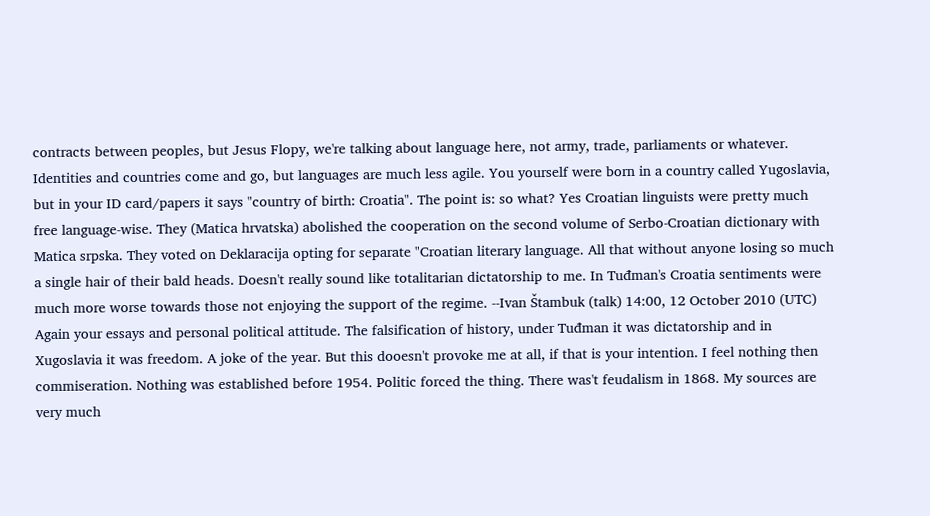contracts between peoples, but Jesus Flopy, we're talking about language here, not army, trade, parliaments or whatever. Identities and countries come and go, but languages are much less agile. You yourself were born in a country called Yugoslavia, but in your ID card/papers it says "country of birth: Croatia". The point is: so what? Yes Croatian linguists were pretty much free language-wise. They (Matica hrvatska) abolished the cooperation on the second volume of Serbo-Croatian dictionary with Matica srpska. They voted on Deklaracija opting for separate "Croatian literary language. All that without anyone losing so much a single hair of their bald heads. Doesn't really sound like totalitarian dictatorship to me. In Tuđman's Croatia sentiments were much more worse towards those not enjoying the support of the regime. --Ivan Štambuk (talk) 14:00, 12 October 2010 (UTC)
Again your essays and personal political attitude. The falsification of history, under Tuđman it was dictatorship and in Xugoslavia it was freedom. A joke of the year. But this dooesn't provoke me at all, if that is your intention. I feel nothing then commiseration. Nothing was established before 1954. Politic forced the thing. There was't feudalism in 1868. My sources are very much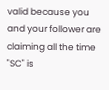valid because you and your follower are claiming all the time "SC" is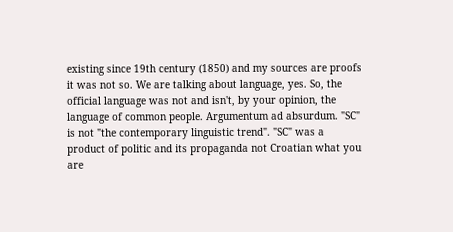existing since 19th century (1850) and my sources are proofs it was not so. We are talking about language, yes. So, the official language was not and isn't, by your opinion, the language of common people. Argumentum ad absurdum. "SC" is not "the contemporary linguistic trend". "SC" was a product of politic and its propaganda not Croatian what you are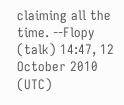claiming all the time. --Flopy (talk) 14:47, 12 October 2010 (UTC)